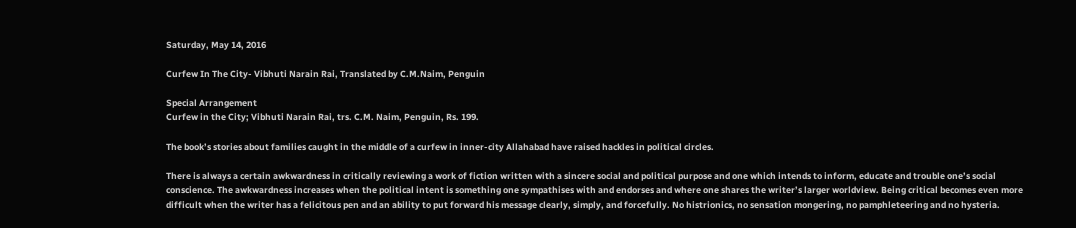Saturday, May 14, 2016

Curfew In The City- Vibhuti Narain Rai, Translated by C.M.Naim, Penguin

Special Arrangement
Curfew in the City; Vibhuti Narain Rai, trs. C.M. Naim, Penguin, Rs. 199.

The book’s stories about families caught in the middle of a curfew in inner-city Allahabad have raised hackles in political circles.

There is always a certain awkwardness in critically reviewing a work of fiction written with a sincere social and political purpose and one which intends to inform, educate and trouble one’s social conscience. The awkwardness increases when the political intent is something one sympathises with and endorses and where one shares the writer’s larger worldview. Being critical becomes even more difficult when the writer has a felicitous pen and an ability to put forward his message clearly, simply, and forcefully. No histrionics, no sensation mongering, no pamphleteering and no hysteria.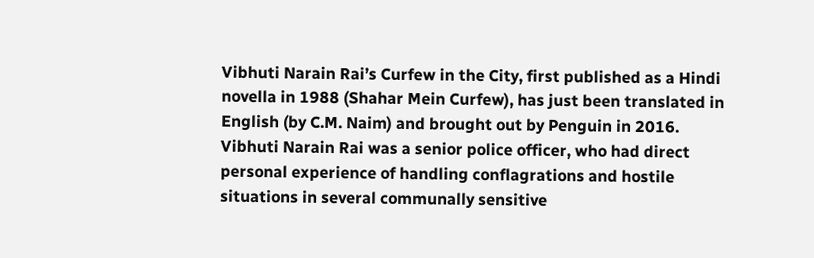Vibhuti Narain Rai’s Curfew in the City, first published as a Hindi novella in 1988 (Shahar Mein Curfew), has just been translated in English (by C.M. Naim) and brought out by Penguin in 2016. Vibhuti Narain Rai was a senior police officer, who had direct personal experience of handling conflagrations and hostile situations in several communally sensitive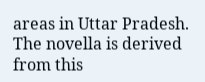areas in Uttar Pradesh. The novella is derived from this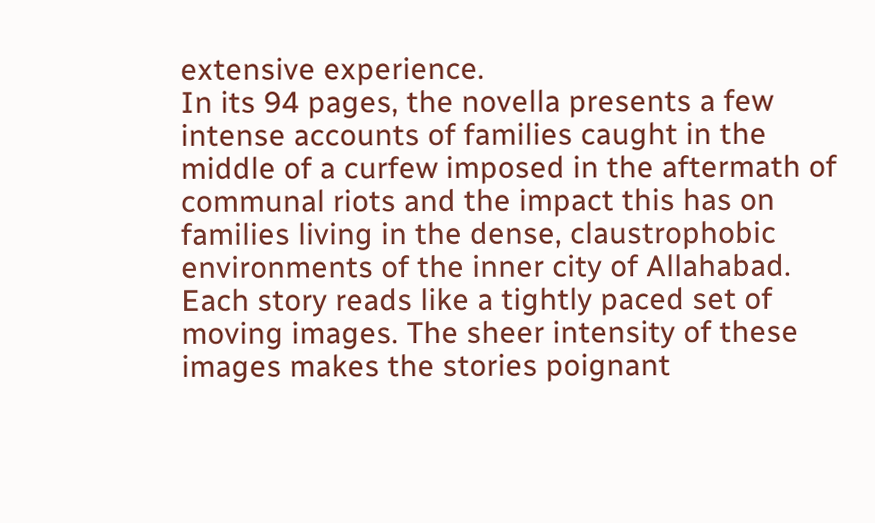extensive experience.
In its 94 pages, the novella presents a few intense accounts of families caught in the middle of a curfew imposed in the aftermath of communal riots and the impact this has on families living in the dense, claustrophobic environments of the inner city of Allahabad. Each story reads like a tightly paced set of moving images. The sheer intensity of these images makes the stories poignant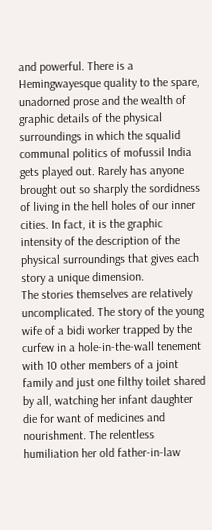and powerful. There is a Hemingwayesque quality to the spare, unadorned prose and the wealth of graphic details of the physical surroundings in which the squalid communal politics of mofussil India gets played out. Rarely has anyone brought out so sharply the sordidness of living in the hell holes of our inner cities. In fact, it is the graphic intensity of the description of the physical surroundings that gives each story a unique dimension.
The stories themselves are relatively uncomplicated. The story of the young wife of a bidi worker trapped by the curfew in a hole-in-the-wall tenement with 10 other members of a joint family and just one filthy toilet shared by all, watching her infant daughter die for want of medicines and nourishment. The relentless humiliation her old father-in-law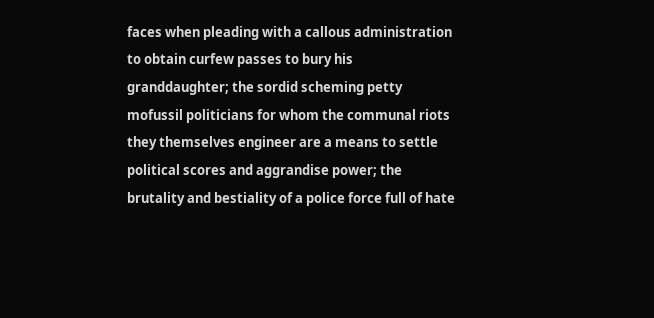faces when pleading with a callous administration to obtain curfew passes to bury his granddaughter; the sordid scheming petty mofussil politicians for whom the communal riots they themselves engineer are a means to settle political scores and aggrandise power; the brutality and bestiality of a police force full of hate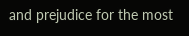and prejudice for the most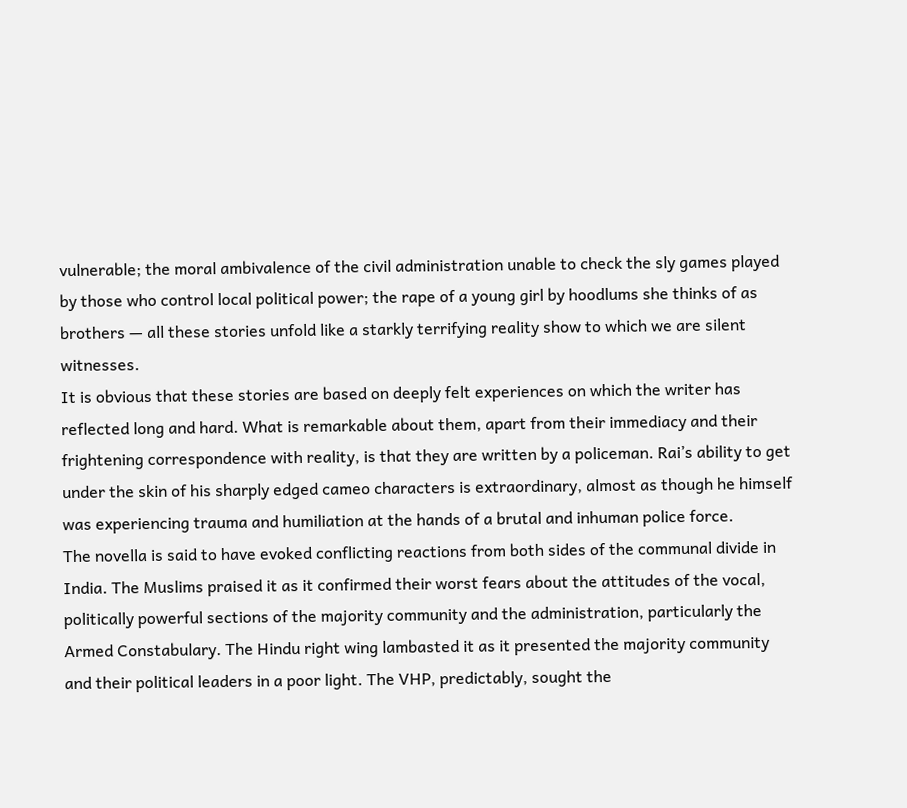vulnerable; the moral ambivalence of the civil administration unable to check the sly games played by those who control local political power; the rape of a young girl by hoodlums she thinks of as brothers — all these stories unfold like a starkly terrifying reality show to which we are silent witnesses.
It is obvious that these stories are based on deeply felt experiences on which the writer has reflected long and hard. What is remarkable about them, apart from their immediacy and their frightening correspondence with reality, is that they are written by a policeman. Rai’s ability to get under the skin of his sharply edged cameo characters is extraordinary, almost as though he himself was experiencing trauma and humiliation at the hands of a brutal and inhuman police force.
The novella is said to have evoked conflicting reactions from both sides of the communal divide in India. The Muslims praised it as it confirmed their worst fears about the attitudes of the vocal, politically powerful sections of the majority community and the administration, particularly the Armed Constabulary. The Hindu right wing lambasted it as it presented the majority community and their political leaders in a poor light. The VHP, predictably, sought the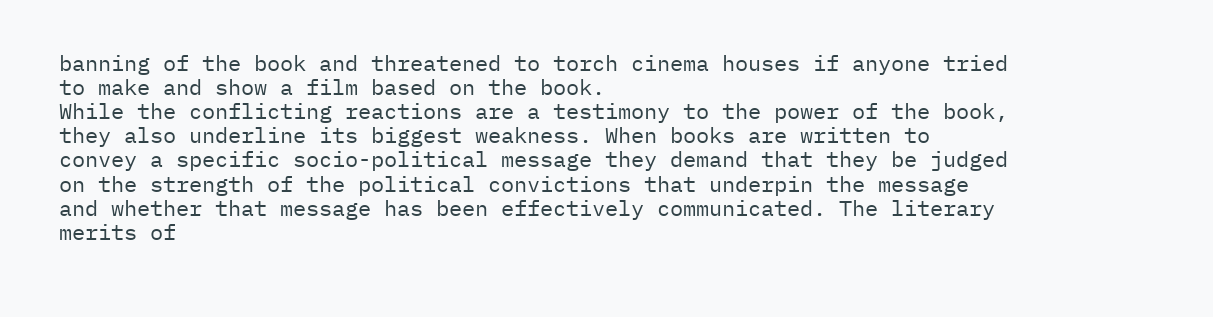banning of the book and threatened to torch cinema houses if anyone tried to make and show a film based on the book.
While the conflicting reactions are a testimony to the power of the book, they also underline its biggest weakness. When books are written to convey a specific socio-political message they demand that they be judged on the strength of the political convictions that underpin the message and whether that message has been effectively communicated. The literary merits of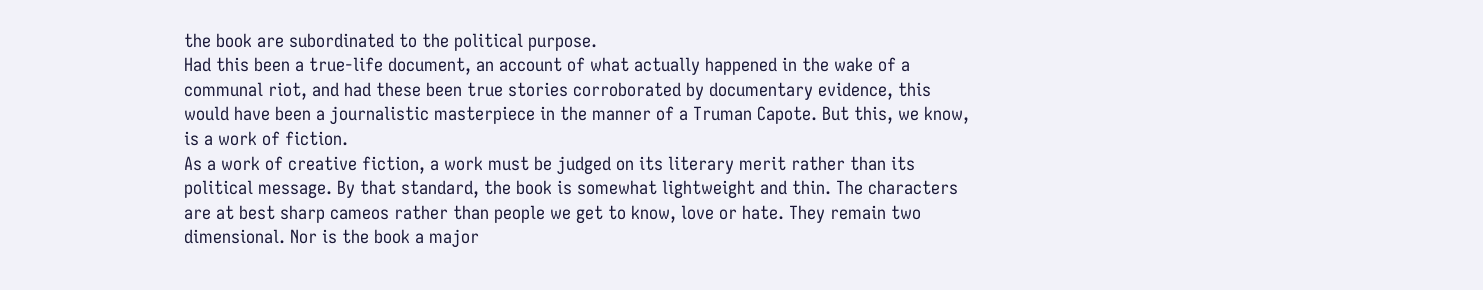the book are subordinated to the political purpose.
Had this been a true-life document, an account of what actually happened in the wake of a communal riot, and had these been true stories corroborated by documentary evidence, this would have been a journalistic masterpiece in the manner of a Truman Capote. But this, we know, is a work of fiction.
As a work of creative fiction, a work must be judged on its literary merit rather than its political message. By that standard, the book is somewhat lightweight and thin. The characters are at best sharp cameos rather than people we get to know, love or hate. They remain two dimensional. Nor is the book a major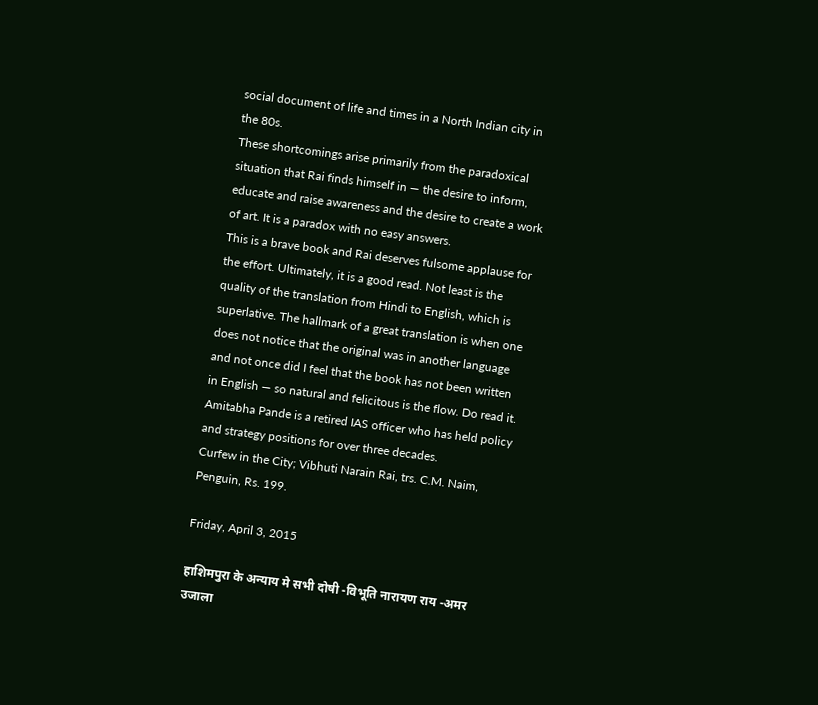social document of life and times in a North Indian city in the 80s.
These shortcomings arise primarily from the paradoxical situation that Rai finds himself in — the desire to inform, educate and raise awareness and the desire to create a work of art. It is a paradox with no easy answers.
This is a brave book and Rai deserves fulsome applause for the effort. Ultimately, it is a good read. Not least is the quality of the translation from Hindi to English, which is superlative. The hallmark of a great translation is when one does not notice that the original was in another language and not once did I feel that the book has not been written in English — so natural and felicitous is the flow. Do read it.
Amitabha Pande is a retired IAS officer who has held policy and strategy positions for over three decades.
Curfew in the City; Vibhuti Narain Rai, trs. C.M. Naim, Penguin, Rs. 199.

Friday, April 3, 2015

हाशिमपुरा के अन्याय मे सभी दोषी -विभूति नारायण राय -अमर उजाला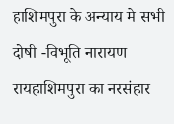हाशिमपुरा के अन्याय मे सभी दोषी -विभूति नारायण रायहाशिमपुरा का नरसंहार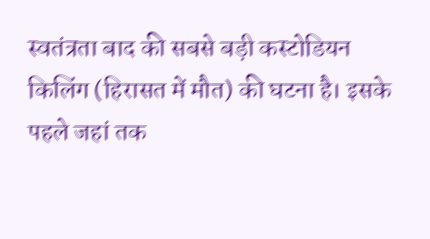स्वतंत्रता बाद की सबसे बड़ी कस्टोडियन किलिंग (हिरासत में मौत) की घटना है। इसके पहले जहां तक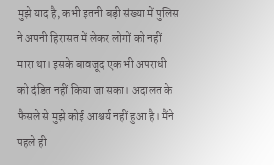मुझे याद है, कभी इतनी बड़ी संख्या में पुलिस ने अपनी हिरासत में लेकर लोगों को नहीं मारा था। इसके बावजूद एक भी अपराधी को दंडित नहीं किया जा सका। अदालत के फैसले से मुझे कोई आश्चर्य नहीं हुआ है। मैंने पहले ही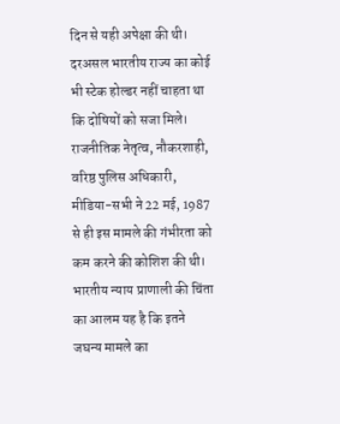दिन से यही अपेक्षा की थी। दरअसल भारतीय राज्य का कोई भी स्टेक होल्डर नहीं चाहता था कि दोषियों को सजा मिले। राजनीतिक नेतृत्व, नौकरशाही, वरिष्ठ पुलिस अधिकारी, मीडिया-सभी ने 22 मई, 1987 से ही इस मामले की गंभीरता को कम करने की कोशिश की थी। भारतीय न्याय प्राणाली की चिंता का आलम यह है कि इतने जघन्य मामले का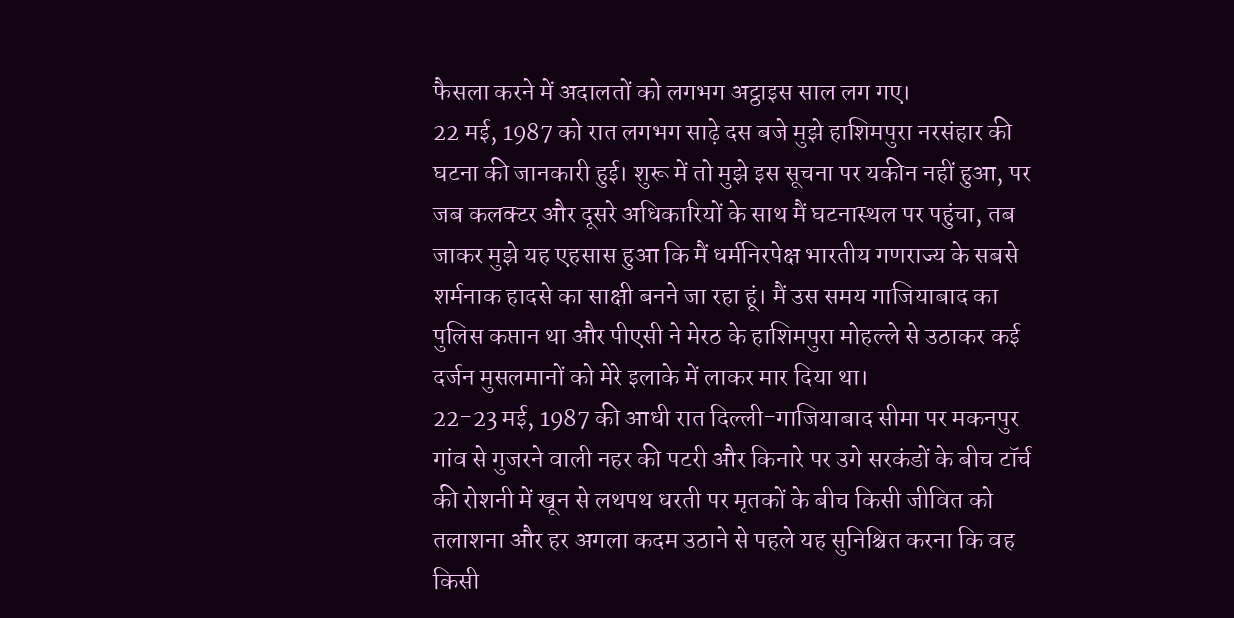फैसला करने में अदालतों को लगभग अट्ठाइस साल लग गए।
22 मई, 1987 को रात लगभग साढ़े दस बजे मुझे हाशिमपुरा नरसंहार की घटना की जानकारी हुई। शुरू में तो मुझे इस सूचना पर यकीन नहीं हुआ, पर जब कलक्टर और दूसरे अधिकारियों के साथ मैं घटनास्थल पर पहुंचा, तब जाकर मुझे यह एहसास हुआ कि मैं धर्मनिरपेक्ष भारतीय गणराज्य के सबसे शर्मनाक हादसे का साक्षी बनने जा रहा हूं। मैं उस समय गाजियाबाद का पुलिस कप्तान था और पीएसी ने मेरठ के हाशिमपुरा मोहल्ले से उठाकर कई दर्जन मुसलमानों को मेरे इलाके में लाकर मार दिया था।
22-23 मई, 1987 की आधी रात दिल्ली-गाजियाबाद सीमा पर मकनपुर गांव से गुजरने वाली नहर की पटरी और किनारे पर उगे सरकंडों के बीच टॉर्च की रोशनी में खून से लथपथ धरती पर मृतकों के बीच किसी जीवित को तलाशना और हर अगला कदम उठाने से पहले यह सुनिश्चित करना कि वह किसी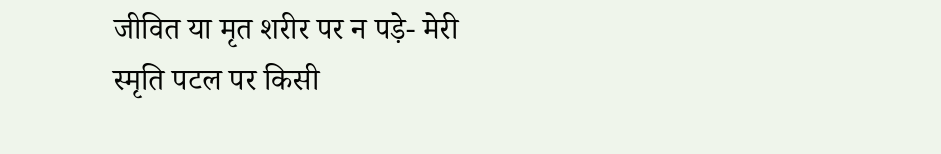जीवित या मृत शरीर पर न पड़े- मेरी स्मृति पटल पर किसी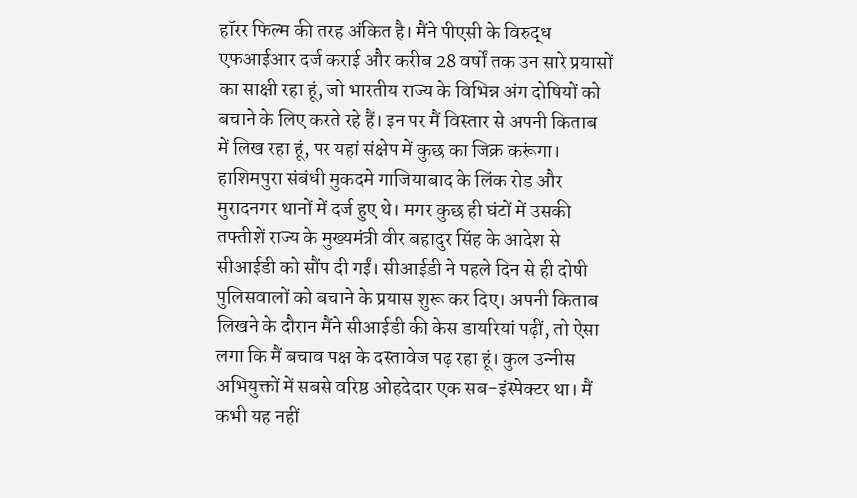हॉरर फिल्म की तरह अंकित है। मैंने पीएसी के विरुद्ध एफआईआर दर्ज कराई और करीब 28 वर्षों तक उन सारे प्रयासों का साक्षी रहा हूं, जो भारतीय राज्य के विभिन्न अंग दोषियों को बचाने के लिए करते रहे हैं। इन पर मैं विस्तार से अपनी किताब में लिख रहा हूं, पर यहां संक्षेप में कुछ का जिक्र करूंगा।
हाशिमपुरा संबंधी मुकदमे गाजियाबाद के लिंक रोड और मुरादनगर थानों में दर्ज हुए थे। मगर कुछ ही घंटों में उसकी तफ्तीशें राज्य के मुख्यमंत्री वीर बहादुर सिंह के आदेश से सीआईडी को सौंप दी गईं। सीआईडी ने पहले दिन से ही दोषी पुलिसवालों को बचाने के प्रयास शुरू कर दिए। अपनी किताब लिखने के दौरान मैंने सीआईडी की केस डायरियां पढ़ीं, तो ऐसा लगा कि मैं बचाव पक्ष के दस्तावेज पढ़ रहा हूं। कुल उन्‍नीस अभियुक्तों में सबसे वरिष्ठ ओहदेदार एक सब-इंस्पेक्टर था। मैं कभी यह नहीं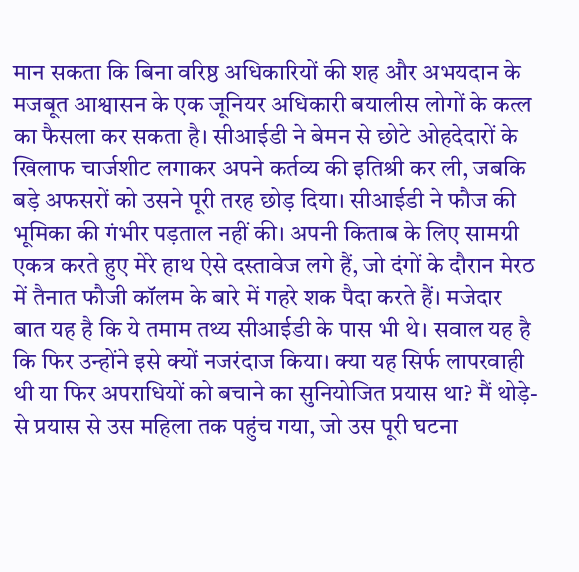मान सकता कि बिना वरिष्ठ अधिकारियों की शह और अभयदान के मजबूत आश्वासन के एक जूनियर अधिकारी बयालीस लोगों के कत्ल का फैसला कर सकता है। सीआईडी ने बेमन से छोटे ओहदेदारों के खिलाफ चार्जशीट लगाकर अपने कर्तव्य की इतिश्री कर ली, जबकि बड़े अफसरों को उसने पूरी तरह छोड़ दिया। सीआईडी ने फौज की भूमिका की गंभीर पड़ताल नहीं की। अपनी किताब के लिए सामग्री एकत्र करते हुए मेरे हाथ ऐसे दस्तावेज लगे हैं, जो दंगों के दौरान मेरठ में तैनात फौजी कॉलम के बारे में गहरे शक पैदा करते हैं। मजेदार बात यह है कि ये तमाम तथ्य सीआईडी के पास भी थे। सवाल यह है कि फिर उन्होंने इसे क्यों नजरंदाज किया। क्या यह सिर्फ लापरवाही थी या फिर अपराधियों को बचाने का सुनियोजित प्रयास था? मैं थोड़े-से प्रयास से उस महिला तक पहुंच गया, जो उस पूरी घटना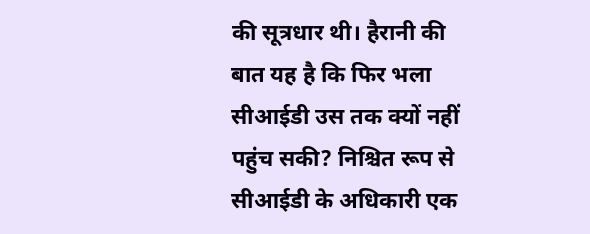की सूत्रधार थी। हैरानी की बात यह है कि फिर भला सीआईडी उस तक क्यों नहीं पहुंच सकी? निश्चित रूप से सीआईडी के अधिकारी एक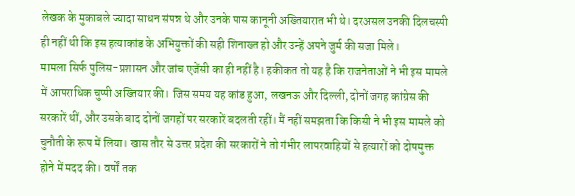लेखक के मुकाबले ज्यादा साधन संपन्न थे और उनके पास कानूनी अख्तियारात भी थे। दरअसल उनकी दिलचस्पी ही नहीं थी कि इस हत्याकांड के अभियुक्तों की सही शिनाख्त हो और उन्हें अपने जुर्म की सजा मिले।
मामला सिर्फ पुलिस-प्रशासन और जांच एजेंसी का ही नहीं है। हकीकत तो यह है कि राजनेताओं ने भी इस मामले में आपराधिक चुप्पी अख्तियार की। जिस समय यह कांड हुआ, लखनऊ और दिल्ली, दोनों जगह कांग्रेस की सरकारें थीं, और उसके बाद दोनों जगहों पर सरकारें बदलती रहीं। मैं नहीं समझता कि किसी ने भी इस मामले को चुनौती के रूप में लिया। खास तौर से उत्तर प्रदेश की सरकारों ने तो गंभीर लापरवाहियों से हत्यारों को दोषमुक्त होने में मदद की। वर्षों तक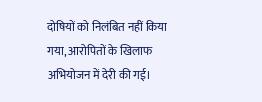दोषियों को निलंबित नहीं किया गया, आरोपितों के खिलाफ अभियोजन में देरी की गई।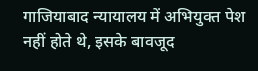गाजियाबाद न्यायालय में अभियुक्त पेश नहीं होते थे, इसके बावजूद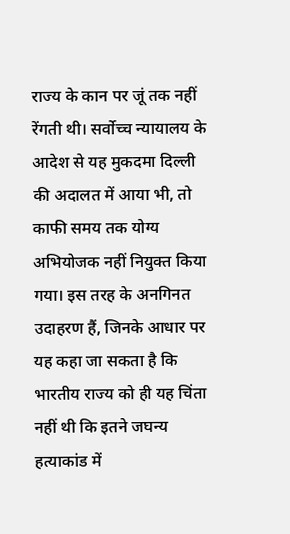राज्य के कान पर जूं तक नहीं रेंगती थी। सर्वोच्च न्यायालय के आदेश से यह मुकदमा दिल्ली की अदालत में आया भी, तो काफी समय तक योग्य अभियोजक नहीं नियुक्त किया गया। इस तरह के अनगिनत उदाहरण हैं, जिनके आधार पर यह कहा जा सकता है कि भारतीय राज्य को ही यह चिंता नहीं थी कि इतने जघन्य हत्याकांड में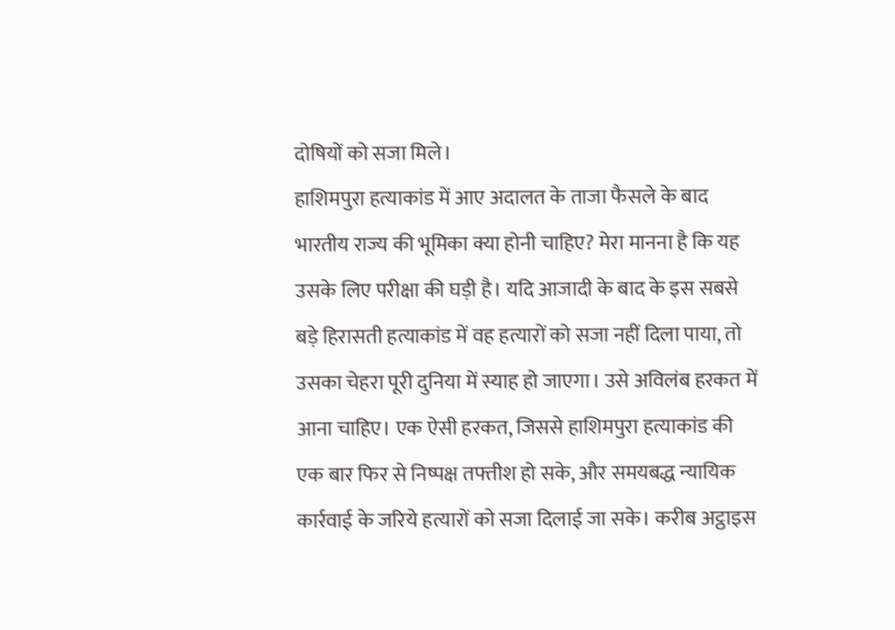दोषियों को सजा मिले।
हाशिमपुरा हत्याकांड में आए अदालत के ताजा फैसले के बाद भारतीय राज्य की भूमिका क्या होनी चाहिए? मेरा मानना है कि यह उसके लिए परीक्षा की घड़ी है। यदि आजादी के बाद के इस सबसे बड़े हिरासती हत्याकांड में वह हत्यारों को सजा नहीं दिला पाया, तो उसका चेहरा पूरी दुनिया में स्याह हो जाएगा। उसे अविलंब हरकत में आना चाहिए। एक ऐसी हरकत, जिससे हाशिमपुरा हत्याकांड की एक बार फिर से निष्पक्ष तफ्तीश हो सके, और समयबद्ध न्यायिक कार्रवाई के जरिये हत्यारों को सजा दिलाई जा सके। करीब अट्ठाइस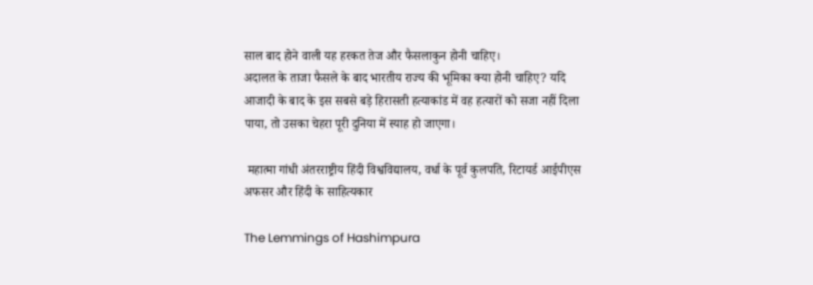साल बाद होने वाली यह हरकत तेज और फैसलाकुन होनी चाहिए।
अदालत के ताजा फैसले के बाद भारतीय राज्य की भूमिका क्या होनी चाहिए? यदि आजादी के बाद के इस सबसे बड़े हिरासती हत्याकांड में वह हत्यारों को सजा नहीं दिला पाया, तो उसका चेहरा पूरी दुनिया में स्याह हो जाएगा।

 महात्मा गांधी अंतरराष्ट्रीय हिंदी विश्वविद्यालय, वर्धा के पूर्व कुलपति, रिटायर्ड आईपीएस अफसर और हिंदी के साहित्यकार

The Lemmings of Hashimpura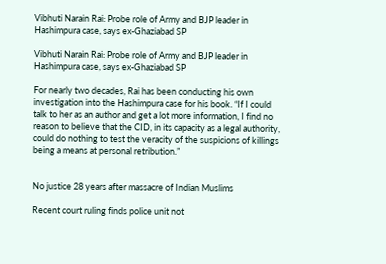Vibhuti Narain Rai: Probe role of Army and BJP leader in Hashimpura case, says ex-Ghaziabad SP

Vibhuti Narain Rai: Probe role of Army and BJP leader in Hashimpura case, says ex-Ghaziabad SP

For nearly two decades, Rai has been conducting his own investigation into the Hashimpura case for his book. “If I could talk to her as an author and get a lot more information, I find no reason to believe that the CID, in its capacity as a legal authority, could do nothing to test the veracity of the suspicions of killings being a means at personal retribution.”


No justice 28 years after massacre of Indian Muslims

Recent court ruling finds police unit not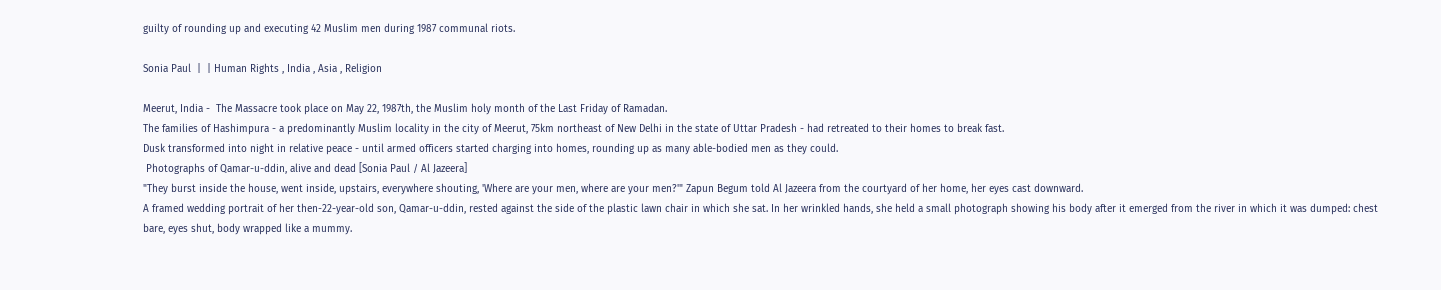guilty of rounding up and executing 42 Muslim men during 1987 communal riots.

Sonia Paul  |  | Human Rights , India , Asia , Religion

Meerut, India -  The Massacre took place on May 22, 1987th, the Muslim holy month of the Last Friday of Ramadan.
The families of Hashimpura - a predominantly Muslim locality in the city of Meerut, 75km northeast of New Delhi in the state of Uttar Pradesh - had retreated to their homes to break fast.
Dusk transformed into night in relative peace - until armed officers started charging into homes, rounding up as many able-bodied men as they could.
 Photographs of Qamar-u-ddin, alive and dead [Sonia Paul / Al Jazeera]
"They burst inside the house, went inside, upstairs, everywhere shouting, 'Where are your men, where are your men?'" Zapun Begum told Al Jazeera from the courtyard of her home, her eyes cast downward.
A framed wedding portrait of her then-22-year-old son, Qamar-u-ddin, rested against the side of the plastic lawn chair in which she sat. In her wrinkled hands, she held a small photograph showing his body after it emerged from the river in which it was dumped: chest bare, eyes shut, body wrapped like a mummy.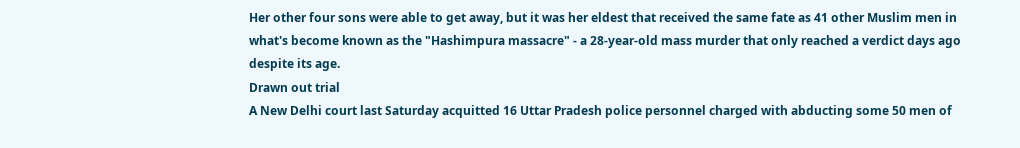Her other four sons were able to get away, but it was her eldest that received the same fate as 41 other Muslim men in what's become known as the "Hashimpura massacre" - a 28-year-old mass murder that only reached a verdict days ago despite its age.
Drawn out trial
A New Delhi court last Saturday acquitted 16 Uttar Pradesh police personnel charged with abducting some 50 men of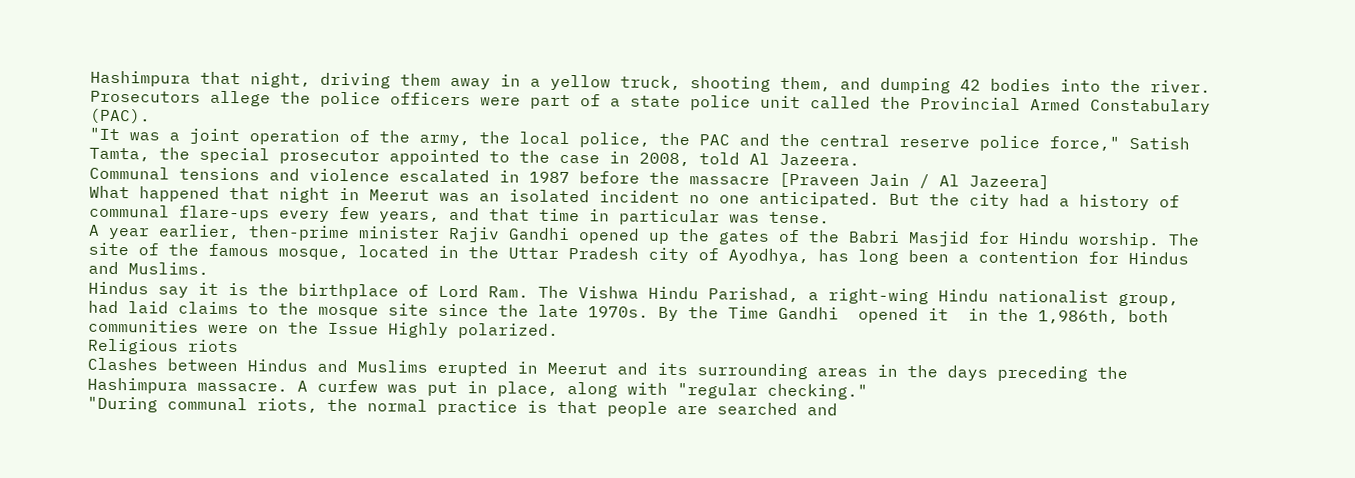Hashimpura that night, driving them away in a yellow truck, shooting them, and dumping 42 bodies into the river.
Prosecutors allege the police officers were part of a state police unit called the Provincial Armed Constabulary (PAC).
"It was a joint operation of the army, the local police, the PAC and the central reserve police force," Satish Tamta, the special prosecutor appointed to the case in 2008, told Al Jazeera.
Communal tensions and violence escalated in 1987 before the massacre [Praveen Jain / Al Jazeera]
What happened that night in Meerut was an isolated incident no one anticipated. But the city had a history of communal flare-ups every few years, and that time in particular was tense.
A year earlier, then-prime minister Rajiv Gandhi opened up the gates of the Babri Masjid for Hindu worship. The site of the famous mosque, located in the Uttar Pradesh city of Ayodhya, has long been a contention for Hindus and Muslims.
Hindus say it is the birthplace of Lord Ram. The Vishwa Hindu Parishad, a right-wing Hindu nationalist group, had laid claims to the mosque site since the late 1970s. By the Time Gandhi  opened it  in the 1,986th, both communities were on the Issue Highly polarized.
Religious riots
Clashes between Hindus and Muslims erupted in Meerut and its surrounding areas in the days preceding the Hashimpura massacre. A curfew was put in place, along with "regular checking."
"During communal riots, the normal practice is that people are searched and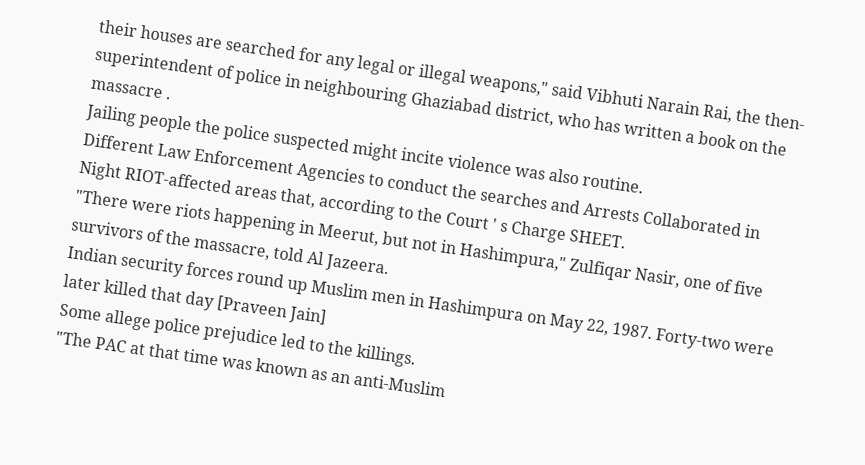their houses are searched for any legal or illegal weapons," said Vibhuti Narain Rai, the then-superintendent of police in neighbouring Ghaziabad district, who has written a book on the massacre .
Jailing people the police suspected might incite violence was also routine.
Different Law Enforcement Agencies to conduct the searches and Arrests Collaborated in Night RIOT-affected areas that, according to the Court ' s Charge SHEET.
"There were riots happening in Meerut, but not in Hashimpura," Zulfiqar Nasir, one of five survivors of the massacre, told Al Jazeera.
Indian security forces round up Muslim men in Hashimpura on May 22, 1987. Forty-two were later killed that day [Praveen Jain]
Some allege police prejudice led to the killings.
"The PAC at that time was known as an anti-Muslim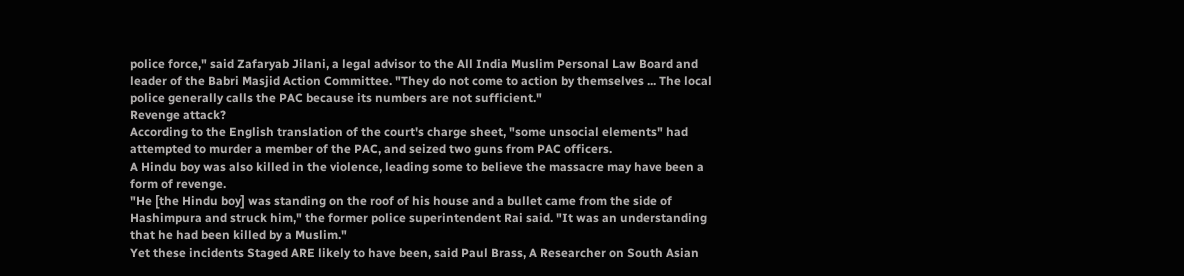police force," said Zafaryab Jilani, a legal advisor to the All India Muslim Personal Law Board and leader of the Babri Masjid Action Committee. "They do not come to action by themselves ... The local police generally calls the PAC because its numbers are not sufficient."
Revenge attack?
According to the English translation of the court's charge sheet, "some unsocial elements" had attempted to murder a member of the PAC, and seized two guns from PAC officers.
A Hindu boy was also killed in the violence, leading some to believe the massacre may have been a form of revenge.
"He [the Hindu boy] was standing on the roof of his house and a bullet came from the side of Hashimpura and struck him," the former police superintendent Rai said. "It was an understanding that he had been killed by a Muslim."
Yet these incidents Staged ARE likely to have been, said Paul Brass, A Researcher on South Asian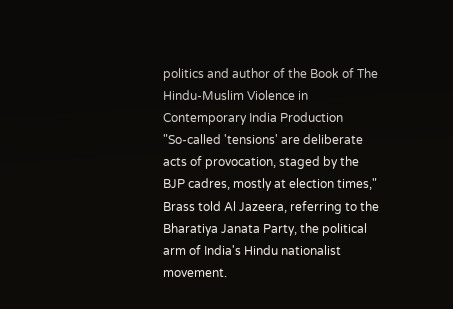politics and author of the Book of The Hindu-Muslim Violence in Contemporary India Production
"So-called 'tensions' are deliberate acts of provocation, staged by the BJP cadres, mostly at election times," Brass told Al Jazeera, referring to the Bharatiya Janata Party, the political arm of India's Hindu nationalist movement.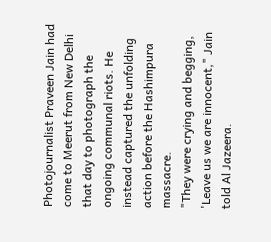Photojournalist Praveen Jain had come to Meerut from New Delhi that day to photograph the ongoing communal riots. He instead captured the unfolding action before the Hashimpura massacre.
"They were crying and begging, 'Leave us we are innocent," Jain told Al Jazeera.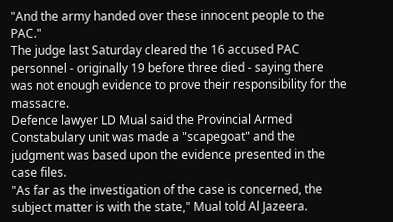"And the army handed over these innocent people to the PAC."
The judge last Saturday cleared the 16 accused PAC personnel - originally 19 before three died - saying there was not enough evidence to prove their responsibility for the massacre.
Defence lawyer LD Mual said the Provincial Armed Constabulary unit was made a "scapegoat" and the judgment was based upon the evidence presented in the case files.
"As far as the investigation of the case is concerned, the subject matter is with the state," Mual told Al Jazeera.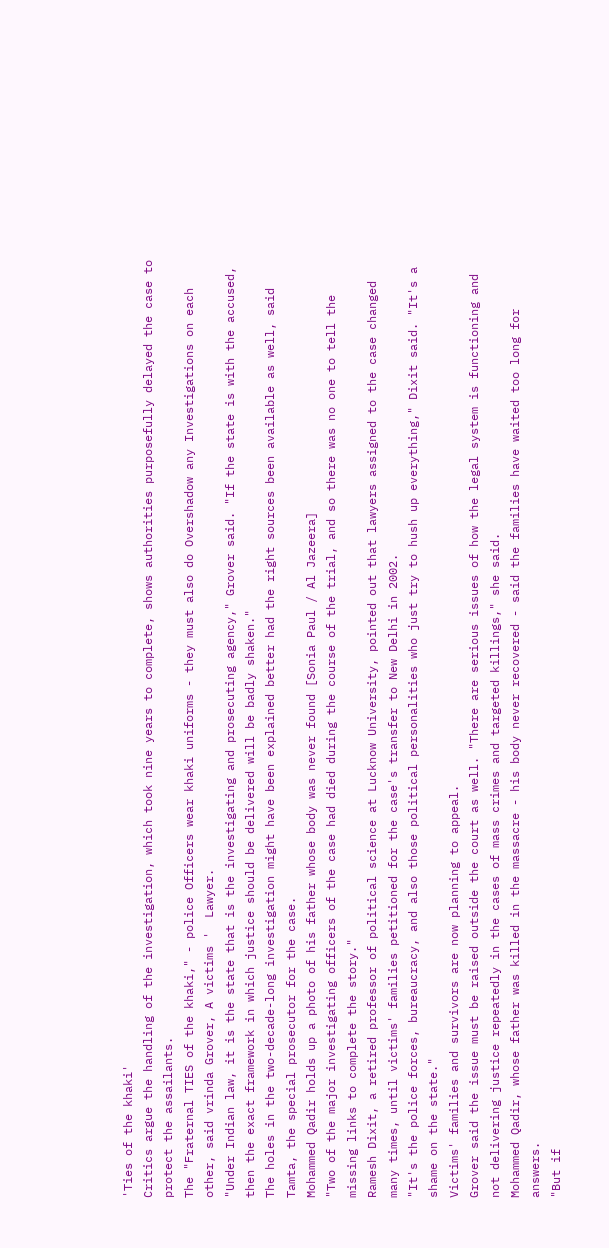'Ties of the khaki'
Critics argue the handling of the investigation, which took nine years to complete, shows authorities purposefully delayed the case to protect the assailants.
The "Fraternal TIES of the khaki," - police Officers wear khaki uniforms - they must also do Overshadow any Investigations on each other, said vrinda Grover, A victims '  Lawyer.
"Under Indian law, it is the state that is the investigating and prosecuting agency," Grover said. "If the state is with the accused, then the exact framework in which justice should be delivered will be badly shaken."
The holes in the two-decade-long investigation might have been explained better had the right sources been available as well, said Tamta, the special prosecutor for the case.
Mohammed Qadir holds up a photo of his father whose body was never found [Sonia Paul / Al Jazeera]
"Two of the major investigating officers of the case had died during the course of the trial, and so there was no one to tell the missing links to complete the story."
Ramesh Dixit, a retired professor of political science at Lucknow University, pointed out that lawyers assigned to the case changed many times, until victims' families petitioned for the case's transfer to New Delhi in 2002.
"It's the police forces, bureaucracy, and also those political personalities who just try to hush up everything," Dixit said. "It's a shame on the state."
Victims' families and survivors are now planning to appeal.
Grover said the issue must be raised outside the court as well. "There are serious issues of how the legal system is functioning and not delivering justice repeatedly in the cases of mass crimes and targeted killings," she said.
Mohammed Qadir, whose father was killed in the massacre - his body never recovered - said the families have waited too long for answers.
"But if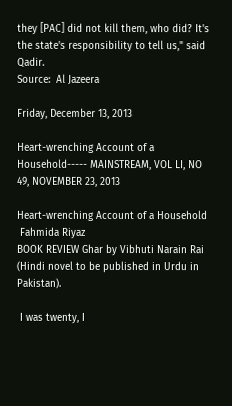they [PAC] did not kill them, who did? It's the state's responsibility to tell us," said Qadir.
Source:  Al Jazeera

Friday, December 13, 2013

Heart-wrenching Account of a Household----- MAINSTREAM, VOL LI, NO 49, NOVEMBER 23, 2013

Heart-wrenching Account of a Household
 Fahmida Riyaz
BOOK REVIEW Ghar by Vibhuti Narain Rai (Hindi novel to be published in Urdu in Pakistan).

 I was twenty, I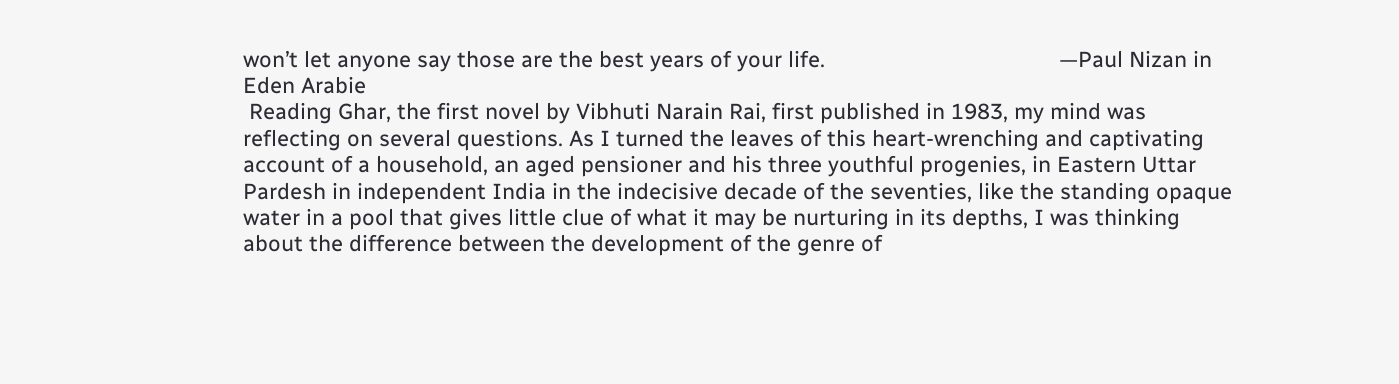won’t let anyone say those are the best years of your life.                                       —Paul Nizan in Eden Arabie
 Reading Ghar, the first novel by Vibhuti Narain Rai, first published in 1983, my mind was reflecting on several questions. As I turned the leaves of this heart-wrenching and captivating account of a household, an aged pensioner and his three youthful progenies, in Eastern Uttar Pardesh in independent India in the indecisive decade of the seventies, like the standing opaque water in a pool that gives little clue of what it may be nurturing in its depths, I was thinking about the difference between the development of the genre of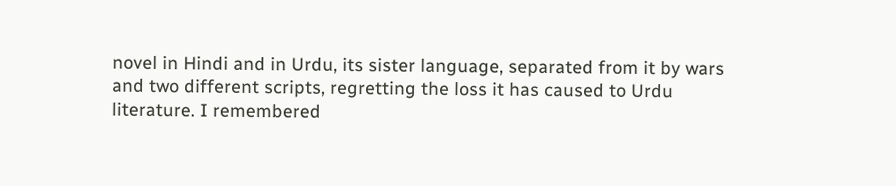novel in Hindi and in Urdu, its sister language, separated from it by wars and two different scripts, regretting the loss it has caused to Urdu literature. I remembered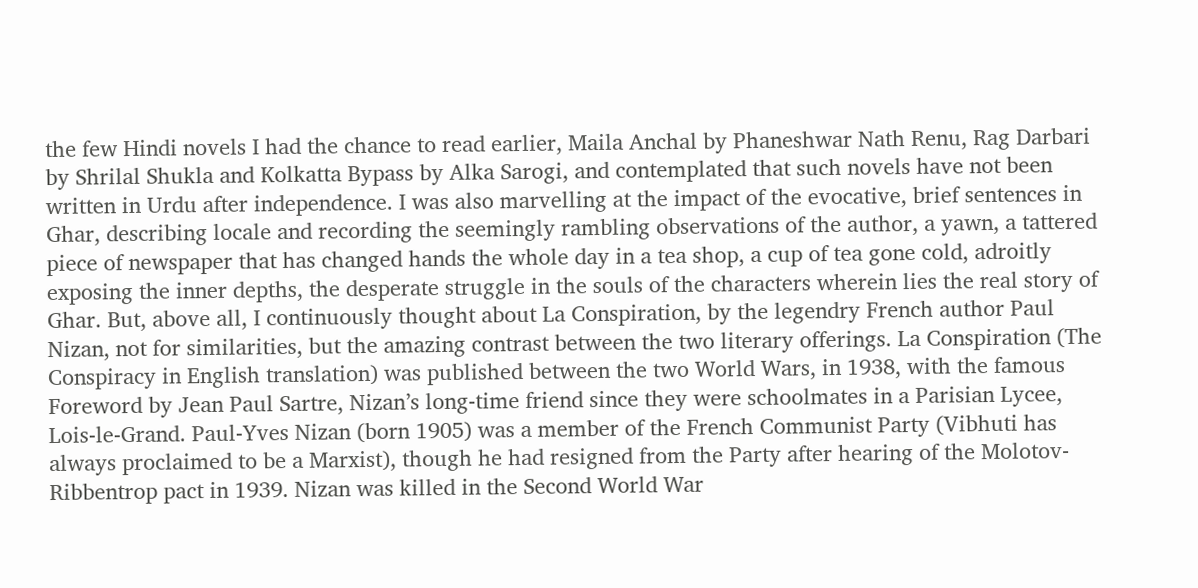the few Hindi novels I had the chance to read earlier, Maila Anchal by Phaneshwar Nath Renu, Rag Darbari by Shrilal Shukla and Kolkatta Bypass by Alka Sarogi, and contemplated that such novels have not been written in Urdu after independence. I was also marvelling at the impact of the evocative, brief sentences in Ghar, describing locale and recording the seemingly rambling observations of the author, a yawn, a tattered piece of newspaper that has changed hands the whole day in a tea shop, a cup of tea gone cold, adroitly exposing the inner depths, the desperate struggle in the souls of the characters wherein lies the real story of Ghar. But, above all, I continuously thought about La Conspiration, by the legendry French author Paul Nizan, not for similarities, but the amazing contrast between the two literary offerings. La Conspiration (The Conspiracy in English translation) was published between the two World Wars, in 1938, with the famous Foreword by Jean Paul Sartre, Nizan’s long-time friend since they were schoolmates in a Parisian Lycee, Lois-le-Grand. Paul-Yves Nizan (born 1905) was a member of the French Communist Party (Vibhuti has always proclaimed to be a Marxist), though he had resigned from the Party after hearing of the Molotov-Ribbentrop pact in 1939. Nizan was killed in the Second World War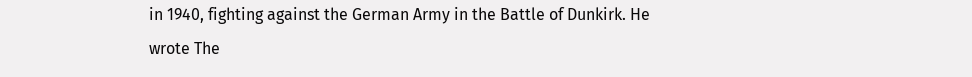in 1940, fighting against the German Army in the Battle of Dunkirk. He wrote The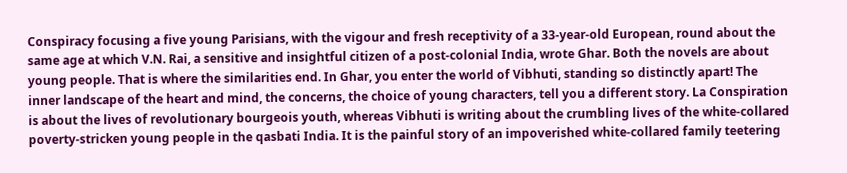Conspiracy focusing a five young Parisians, with the vigour and fresh receptivity of a 33-year-old European, round about the same age at which V.N. Rai, a sensitive and insightful citizen of a post-colonial India, wrote Ghar. Both the novels are about young people. That is where the similarities end. In Ghar, you enter the world of Vibhuti, standing so distinctly apart! The inner landscape of the heart and mind, the concerns, the choice of young characters, tell you a different story. La Conspiration is about the lives of revolutionary bourgeois youth, whereas Vibhuti is writing about the crumbling lives of the white-collared poverty-stricken young people in the qasbati India. It is the painful story of an impoverished white-collared family teetering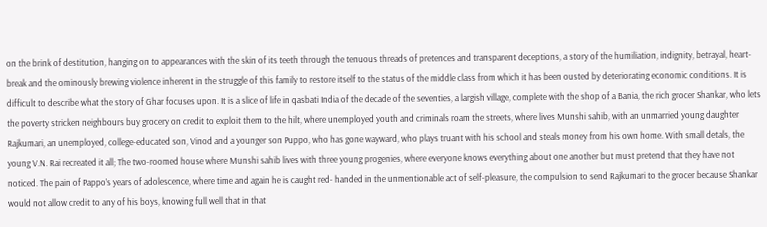on the brink of destitution, hanging on to appearances with the skin of its teeth through the tenuous threads of pretences and transparent deceptions, a story of the humiliation, indignity, betrayal, heart-break and the ominously brewing violence inherent in the struggle of this family to restore itself to the status of the middle class from which it has been ousted by deteriorating economic conditions. It is difficult to describe what the story of Ghar focuses upon. It is a slice of life in qasbati India of the decade of the seventies, a largish village, complete with the shop of a Bania, the rich grocer Shankar, who lets the poverty stricken neighbours buy grocery on credit to exploit them to the hilt, where unemployed youth and criminals roam the streets, where lives Munshi sahib, with an unmarried young daughter Rajkumari, an unemployed, college-educated son, Vinod and a younger son Puppo, who has gone wayward, who plays truant with his school and steals money from his own home. With small detals, the young V.N. Rai recreated it all; The two-roomed house where Munshi sahib lives with three young progenies, where everyone knows everything about one another but must pretend that they have not noticed. The pain of Pappo’s years of adolescence, where time and again he is caught red- handed in the unmentionable act of self-pleasure, the compulsion to send Rajkumari to the grocer because Shankar would not allow credit to any of his boys, knowing full well that in that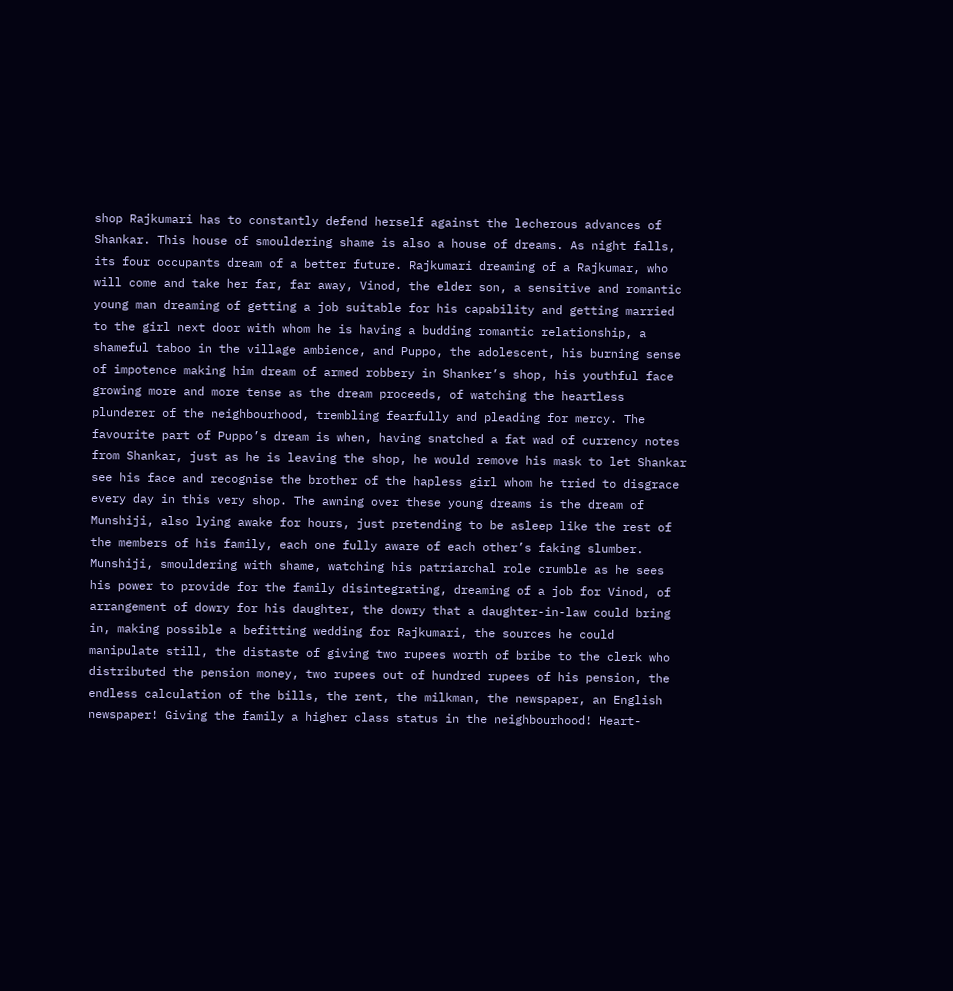shop Rajkumari has to constantly defend herself against the lecherous advances of Shankar. This house of smouldering shame is also a house of dreams. As night falls, its four occupants dream of a better future. Rajkumari dreaming of a Rajkumar, who will come and take her far, far away, Vinod, the elder son, a sensitive and romantic young man dreaming of getting a job suitable for his capability and getting married to the girl next door with whom he is having a budding romantic relationship, a shameful taboo in the village ambience, and Puppo, the adolescent, his burning sense of impotence making him dream of armed robbery in Shanker’s shop, his youthful face growing more and more tense as the dream proceeds, of watching the heartless plunderer of the neighbourhood, trembling fearfully and pleading for mercy. The favourite part of Puppo’s dream is when, having snatched a fat wad of currency notes from Shankar, just as he is leaving the shop, he would remove his mask to let Shankar see his face and recognise the brother of the hapless girl whom he tried to disgrace every day in this very shop. The awning over these young dreams is the dream of Munshiji, also lying awake for hours, just pretending to be asleep like the rest of the members of his family, each one fully aware of each other’s faking slumber. Munshiji, smouldering with shame, watching his patriarchal role crumble as he sees his power to provide for the family disintegrating, dreaming of a job for Vinod, of arrangement of dowry for his daughter, the dowry that a daughter-in-law could bring in, making possible a befitting wedding for Rajkumari, the sources he could manipulate still, the distaste of giving two rupees worth of bribe to the clerk who distributed the pension money, two rupees out of hundred rupees of his pension, the endless calculation of the bills, the rent, the milkman, the newspaper, an English newspaper! Giving the family a higher class status in the neighbourhood! Heart-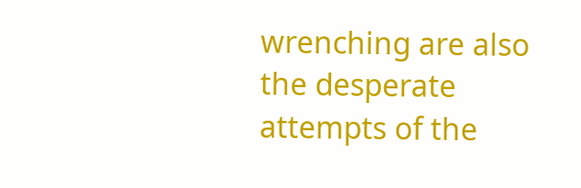wrenching are also the desperate attempts of the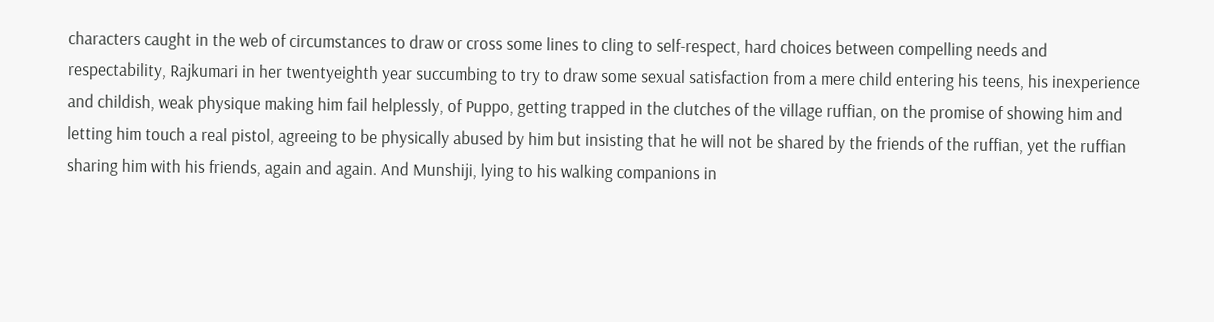characters caught in the web of circumstances to draw or cross some lines to cling to self-respect, hard choices between compelling needs and respectability, Rajkumari in her twentyeighth year succumbing to try to draw some sexual satisfaction from a mere child entering his teens, his inexperience and childish, weak physique making him fail helplessly, of Puppo, getting trapped in the clutches of the village ruffian, on the promise of showing him and letting him touch a real pistol, agreeing to be physically abused by him but insisting that he will not be shared by the friends of the ruffian, yet the ruffian sharing him with his friends, again and again. And Munshiji, lying to his walking companions in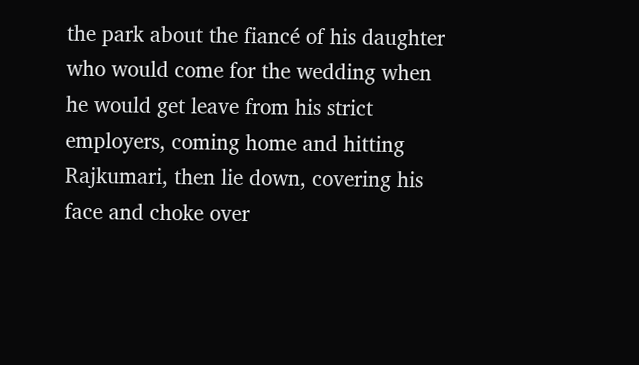the park about the fiancé of his daughter who would come for the wedding when he would get leave from his strict employers, coming home and hitting Rajkumari, then lie down, covering his face and choke over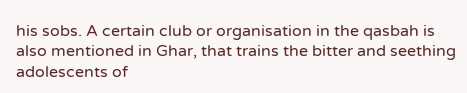his sobs. A certain club or organisation in the qasbah is also mentioned in Ghar, that trains the bitter and seething adolescents of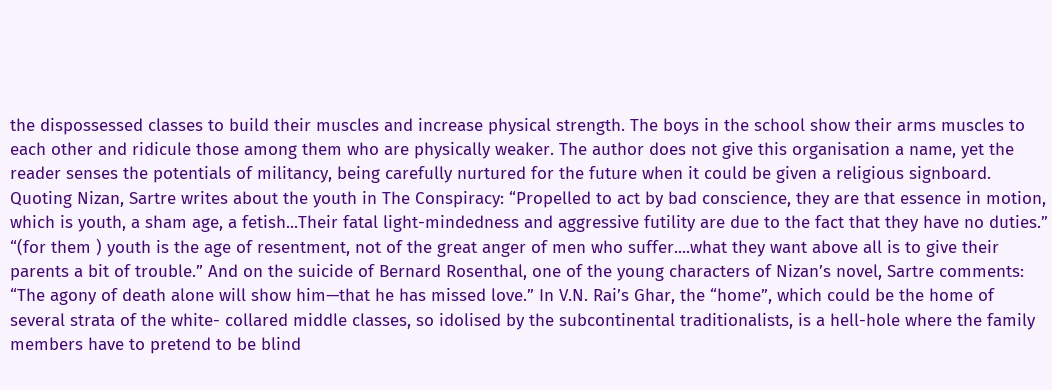the dispossessed classes to build their muscles and increase physical strength. The boys in the school show their arms muscles to each other and ridicule those among them who are physically weaker. The author does not give this organisation a name, yet the reader senses the potentials of militancy, being carefully nurtured for the future when it could be given a religious signboard. Quoting Nizan, Sartre writes about the youth in The Conspiracy: “Propelled to act by bad conscience, they are that essence in motion, which is youth, a sham age, a fetish...Their fatal light-mindedness and aggressive futility are due to the fact that they have no duties.” “(for them ) youth is the age of resentment, not of the great anger of men who suffer....what they want above all is to give their parents a bit of trouble.” And on the suicide of Bernard Rosenthal, one of the young characters of Nizan’s novel, Sartre comments: “The agony of death alone will show him—that he has missed love.” In V.N. Rai’s Ghar, the “home”, which could be the home of several strata of the white- collared middle classes, so idolised by the subcontinental traditionalists, is a hell-hole where the family members have to pretend to be blind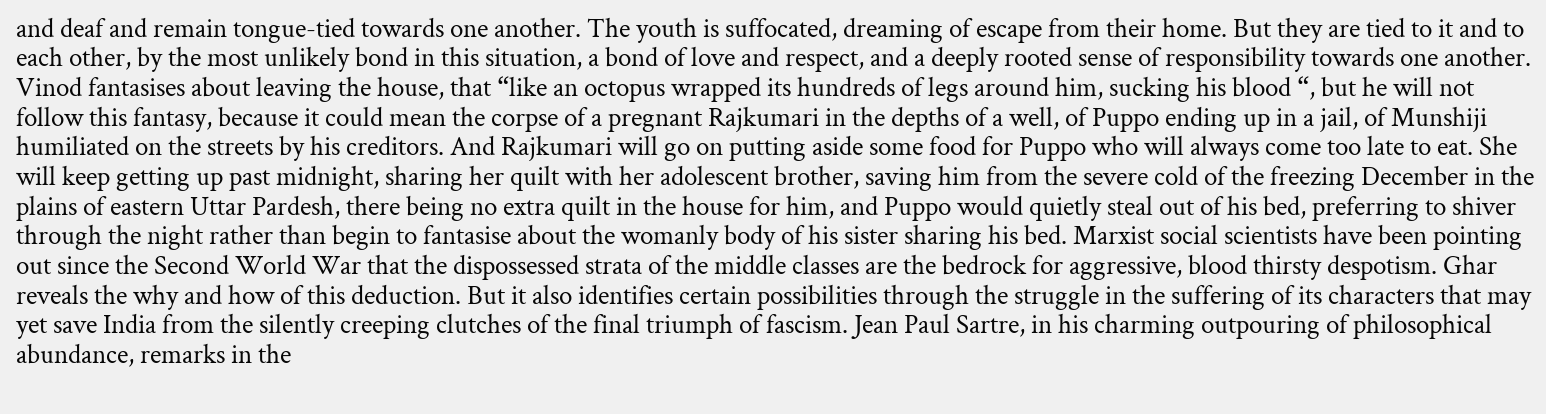and deaf and remain tongue-tied towards one another. The youth is suffocated, dreaming of escape from their home. But they are tied to it and to each other, by the most unlikely bond in this situation, a bond of love and respect, and a deeply rooted sense of responsibility towards one another. Vinod fantasises about leaving the house, that “like an octopus wrapped its hundreds of legs around him, sucking his blood “, but he will not follow this fantasy, because it could mean the corpse of a pregnant Rajkumari in the depths of a well, of Puppo ending up in a jail, of Munshiji humiliated on the streets by his creditors. And Rajkumari will go on putting aside some food for Puppo who will always come too late to eat. She will keep getting up past midnight, sharing her quilt with her adolescent brother, saving him from the severe cold of the freezing December in the plains of eastern Uttar Pardesh, there being no extra quilt in the house for him, and Puppo would quietly steal out of his bed, preferring to shiver through the night rather than begin to fantasise about the womanly body of his sister sharing his bed. Marxist social scientists have been pointing out since the Second World War that the dispossessed strata of the middle classes are the bedrock for aggressive, blood thirsty despotism. Ghar reveals the why and how of this deduction. But it also identifies certain possibilities through the struggle in the suffering of its characters that may yet save India from the silently creeping clutches of the final triumph of fascism. Jean Paul Sartre, in his charming outpouring of philosophical abundance, remarks in the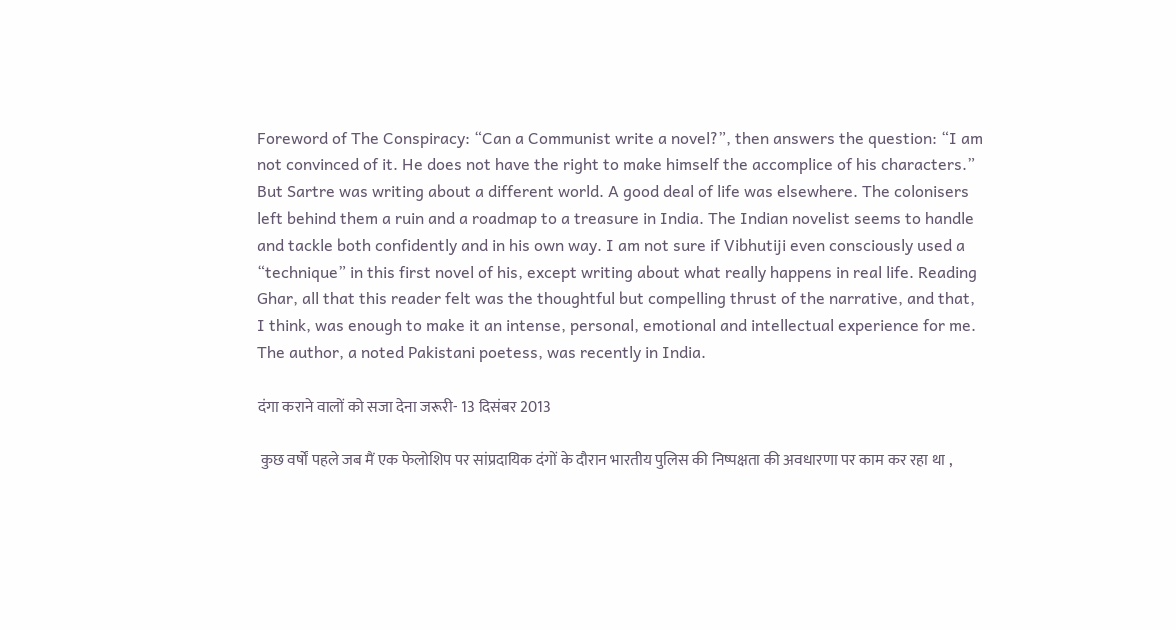Foreword of The Conspiracy: “Can a Communist write a novel?”, then answers the question: “I am not convinced of it. He does not have the right to make himself the accomplice of his characters.” But Sartre was writing about a different world. A good deal of life was elsewhere. The colonisers left behind them a ruin and a roadmap to a treasure in India. The Indian novelist seems to handle and tackle both confidently and in his own way. I am not sure if Vibhutiji even consciously used a “technique” in this first novel of his, except writing about what really happens in real life. Reading Ghar, all that this reader felt was the thoughtful but compelling thrust of the narrative, and that, I think, was enough to make it an intense, personal, emotional and intellectual experience for me. The author, a noted Pakistani poetess, was recently in India.

दंगा कराने वालों को सजा देना जरूरी- 13 दिसंबर 2013

 कुछ वर्षों पहले जब मैं एक फेलोशिप पर सांप्रदायिक दंगों के दौरान भारतीय पुलिस की निष्पक्षता की अवधारणा पर काम कर रहा था ,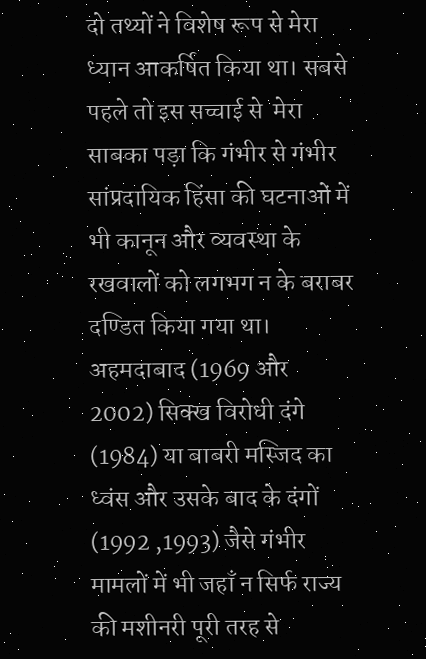दो तथ्यों ने विशेष रूप से मेरा ध्यान आकर्षित किया था। सबसे पहले तो इस सच्चाई से  मेरा साबका पड़ा कि गंभीर से गंभीर सांप्रदायिक हिंसा की घटनाओं में भी कानून और व्यवस्था के रखवालों को लगभग न के बराबर दण्डित किया गया था। अहमदाबाद (1969 और 2002) सिक्ख विरोधी दंगे (1984) या बाबरी मस्जिद का ध्वंस और उसके बाद के दंगों (1992 ,1993) जैसे गंभीर मामलों में भी जहाँ न सिर्फ राज्य की मशीनरी पूरी तरह से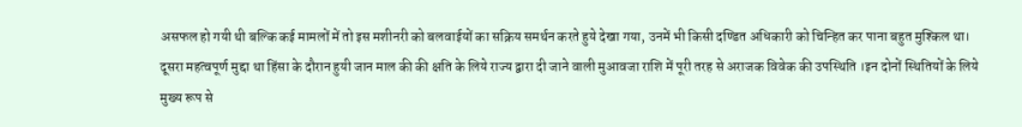असफल हो गयी थी बल्कि कई मामलों में तो इस मशीनरी को बलवाईयों का सक्रिय समर्थन करते हुये देखा गया, उनमें भी किसी दण्डित अधिकारी को चिन्हित कर पाना बहुत मुश्किल था। दूसरा महत्वपूर्ण मुद्दा था हिंसा के दौरान हुयी जान माल की की क्षति के लिये राज्य द्वारा दी जाने वाली मुआवजा राशि में पूरी तरह से अराजक विवेक की उपस्थिति ।इन दोनों स्थितियों के लिये  मुख्य रूप से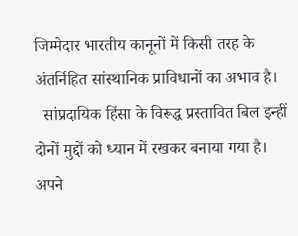जिम्मेदार भारतीय कानूनों में किसी तरह के अंतर्निहित सांस्थानिक प्राविधानों का अभाव है।
  सांप्रदायिक हिंसा के विरूद्ध प्रस्तावित बिल इन्हीं दोनों मुद्दों को ध्यान में रखकर बनाया गया है।
अपने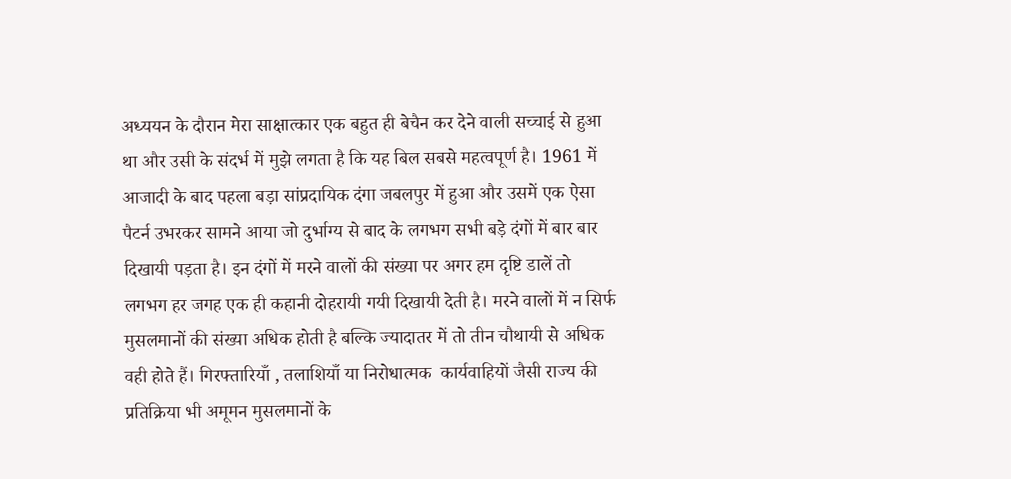अध्ययन के दौरान मेरा साक्षात्कार एक बहुत ही बेचैन कर देने वाली सच्चाई से हुआ था और उसी के संदर्भ में मुझे लगता है कि यह बिल सबसे महत्वपूर्ण है। 1961 में आजादी के बाद पहला बड़ा सांप्रदायिक दंगा जबलपुर में हुआ और उसमें एक ऐसा पैटर्न उभरकर सामने आया जो दुर्भाग्य से बाद के लगभग सभी बड़े दंगों में बार‌ बार दिखायी पड़ता है। इन दंगों में मरने वालों की संख्या पर अगर हम दृष्टि डालें तो लगभग हर जगह एक ही कहानी दोहरायी गयी दिखायी देती है। मरने वालों में न सिर्फ मुसलमानों की संख्या अधिक होती है बल्कि ज्यादातर में तो तीन चौथायी से अधिक वही होते हैं। गिरफ्तारियाँ , तलाशियाँ या निरोधात्मक  कार्यवाहियों जैसी राज्य की प्रतिक्रिया भी अमूमन मुसलमानों के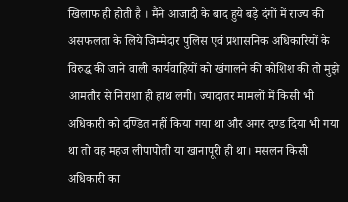खिलाफ ही होती है । मैंने आजादी के बाद हुये बड़े दंगों में राज्य की असफलता के लिये जिम्मेदार पुलिस एवं प्रशासनिक अधिकारियों के विरुद्ध की जाने वाली कार्यवाहियों को खंगालने की कोशिश की तो मुझे आमतौर से निराशा ही हाथ लगी। ज्यादातर मामलों में किसी भी अधिकारी को दण्डित नहीं किया गया था और अगर दण्ड दिया भी गया था तो वह महज लीपापोती या खानापूरी ही था। मसलन किसी अधिकारी का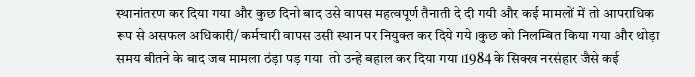स्थानांतरण कर दिया गया और कुछ दिनो बाद उसे वापस महत्वपूर्ण तैनाती दे दी गयी और कई मामलों में तो आपराधिक रूप से असफल अधिकारी/ कर्मचारी वापस उसी स्थान पर नियुक्त कर दिये गये ।कुछ को निलम्बित किया गया और थोड़ा समय बीतने के बाद जब मामला ठंड़ा पड़ गया  तो उन्हे बहाल कर दिया गया ।1984 के सिक्ख नरसंहार जैसे कई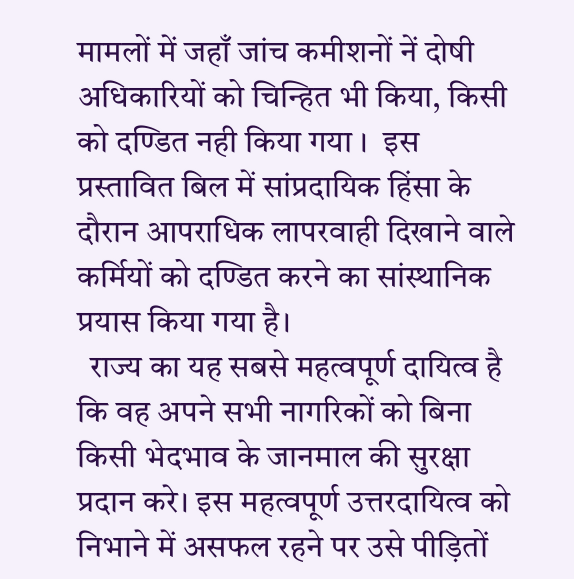मामलों में जहाँ जांच कमीशनों नें दोषी अधिकारियों को चिन्हित भी किया, किसी को दण्डित नही किया गया ।  इस प्रस्तावित बिल में सांप्रदायिक हिंसा के दौरान आपराधिक लापरवाही दिखाने वाले कर्मियों को दण्डित करने का सांस्थानिक प्रयास किया गया है।
  राज्य का यह सबसे महत्वपूर्ण दायित्व है कि वह अपने सभी नागरिकों को बिना किसी भेदभाव के जानमाल की सुरक्षा प्रदान करे। इस महत्वपूर्ण उत्तरदायित्व को निभाने में असफल रहने पर उसे पीड़ितों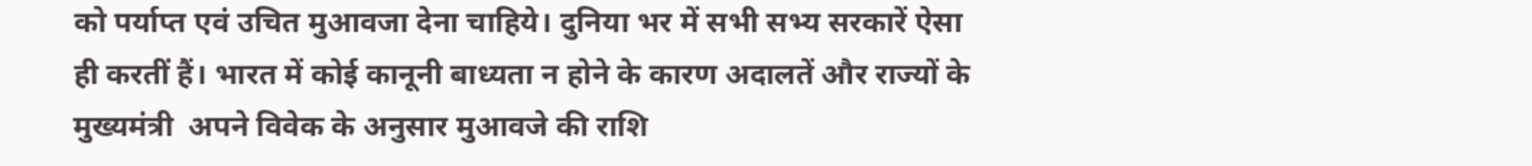को पर्याप्त एवं उचित मुआवजा देना चाहिये। दुनिया भर में सभी सभ्य सरकारें ऐसा ही करतीं हैं। भारत में कोई कानूनी बाध्यता न होने के कारण अदालतें और राज्यों के मुख्यमंत्री  अपने विवेक के अनुसार मुआवजे की राशि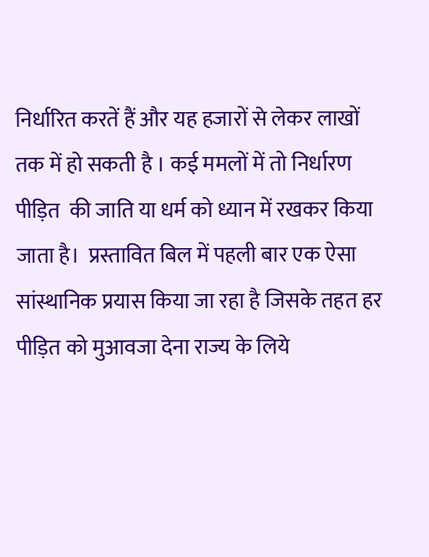निर्धारित करतें हैं और यह हजारों से लेकर लाखों तक में हो सकती है । कई ममलों में तो निर्धारण पीड़ित  की जाति या धर्म को ध्यान में रखकर किया जाता है।  प्रस्तावित बिल में पहली बार एक ऐसा सांस्थानिक प्रयास किया जा रहा है जिसके तहत हर पीड़ित को मुआवजा देना राज्य के लिये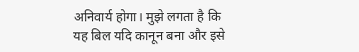अनिवार्य होगा। मुझे लगता है कि यह बिल यदि कानून बना और इसे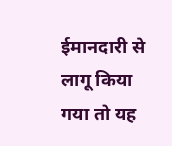ईमानदारी से लागू किया गया तो यह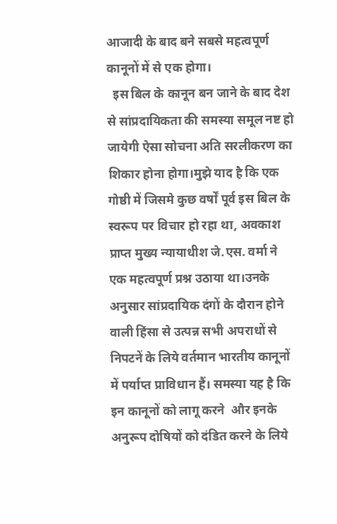आजादी के बाद बने सबसे महत्वपूर्ण कानूनों में से एक होगा।
  इस बिल के कानून बन जाने के बाद देश से सांप्रदायिकता की समस्या समूल नष्ट हो जायेगी ऐसा सोचना अति सरलीकरण का शिकार होना होगा।मुझे याद है कि एक गोष्ठी में जिसमे कुछ वर्षों पूर्व इस बिल के स्वरूप पर विचार हो रहा था, अवकाश प्राप्त मुख्य न्यायाधीश जे.एस. वर्मा ने एक महत्वपूर्ण प्रश्न उठाया था।उनके अनुसार सांप्रदायिक दंगों के दौरान होने वाली हिंसा से उत्पन्न सभी अपराधों से निपटनें के लिये वर्तमान भारतीय कानूनों में पर्याप्त प्राविधान हैं। समस्या यह है कि इन कानूनों को लागू करने  और इनके अनुरूप दोषियों को दंडित करने के लिये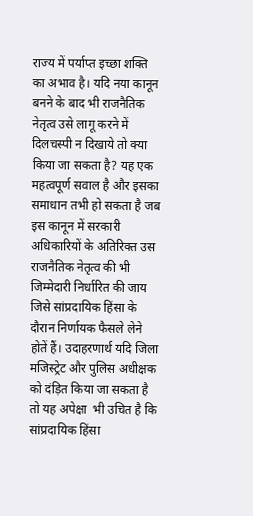राज्य में पर्याप्त इच्छा शक्ति का अभाव है। यदि नया कानून बनने के बाद भी राजनैतिक नेतृत्व उसे लागू करने में दिलचस्पी न दिखाये तो क्या किया जा सकता है? यह एक महत्वपूर्ण सवाल है और इसका समाधान तभी हो सकता है जब इस कानून में सरकारी अधिकारियों के अतिरिक्त उस राजनैतिक नेतृत्व की भी जिम्मेदारी निर्धारित की जाय जिसे सांप्रदायिक हिंसा के दौरान निर्णायक फैसले लेने होतें हैं। उदाहरणार्थ यदि जिला मजिस्ट्रेट और पुलिस अधीक्षक को दंड़ित किया जा सकता है तो यह अपेक्षा  भी उचित है कि सांप्रदायिक हिंसा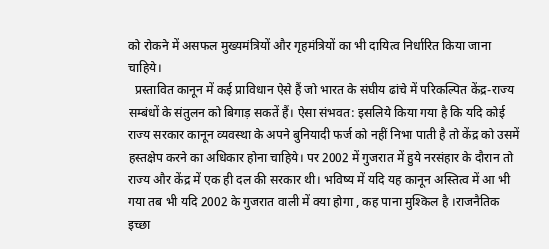को रोकने में असफल मुख्यमंत्रियों और गृहमंत्रियों का भी दायित्व निर्धारित किया जाना चाहिये।
  प्रस्तावित कानून में कई प्राविधान ऐसे हैं जो भारत के संघीय ढांचे में परिकल्पित केंद्र-राज्य सम्बंधों के संतुलन को बिगाड़ सकतें हैं। ऐसा संभवत: इसलिये किया गया है कि यदि कोई राज्य सरकार कानून व्यवस्था के अपने बुनियादी फर्ज को नहीं निभा पाती है तो केंद्र को उसमें हस्तक्षेप करने का अधिकार होना चाहिये। पर 2002 में गुजरात में हुये नरसंहार के दौरान तो राज्य और केंद्र में एक ही दल की सरकार थी। भविष्य में यदि यह कानून अस्तित्व में आ भी गया तब भी यदि 2002 के गुजरात वाली में क्या होगा , कह पाना मुश्किल है ।राजनैतिक इच्छा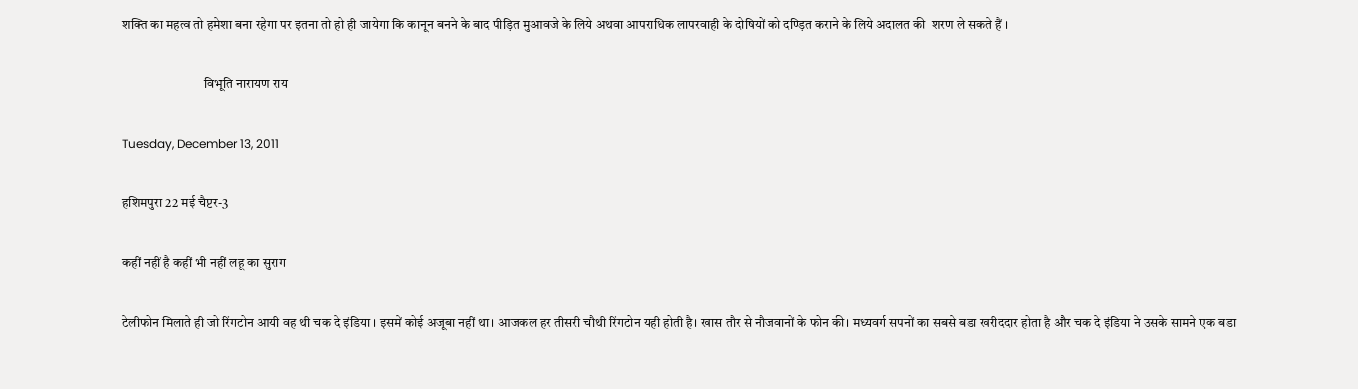शक्ति का महत्व तो हमेशा बना रहेगा पर इतना तो हो ही जायेगा कि कानून बनने के बाद पीड़ित मुआवजे के लिये अथवा आपराधिक लापरवाही के दोषियों को दण्ड़ित कराने के लिये अदालत की  शरण ले सकते हैं ।

                               विभूति नारायण राय

Tuesday, December 13, 2011

हशिमपुरा 22 मई चैप्टर-3

कहीं नहीं है कहीं भी नहीं लहू का सुराग

टेलीफोन मिलाते ही जो रिंगटोन आयी वह थी चक दे इंडिया । इसमें कोई अजूबा नहीं था। आजकल हर तीसरी चौथी रिंगटोन यही होती है। खास तौर से नौजवानों के फोन की। मध्यवर्ग सपनों का सबसे बडा खरीददार होता है और चक दे इंडिया ने उसके सामने एक बडा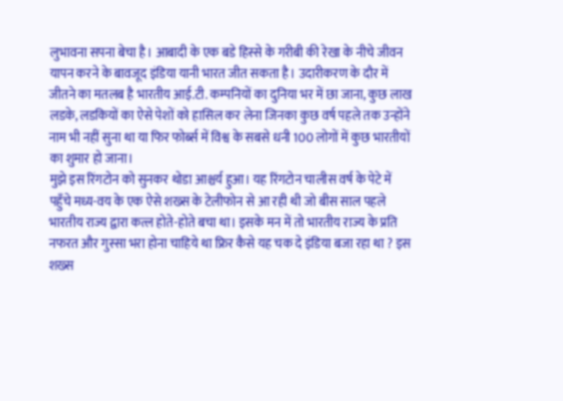लुभावना सपना बेचा है। आबादी के एक बडे हिस्से के गरीबी की रेखा के नीचे जीवन यापन करने के बावजूद इंडिया यानी भारत जीत सकता है। उदारीकरण के दौर में जीतने का मतलब है भारतीय आई.टी. कम्पनियों का दुनिया भर में छा जाना, कुछ लाख लडके, लडकियों का ऐसे पेशों को हासिल कर लेना जिनका कुछ वर्ष पहले तक उन्होंने नाम भी नहीं सुना था या फिर फोर्ब्स में विश्व के सबसे धनी 100 लोगों में कुछ भारतीयों का शुमार हो जाना।
मुझे इस रिंगटोन को सुनकर थोडा आश्चर्य हुआ। यह रिंगटोन चालीस वर्ष के पेटे में पहुँचे मध्य-वय के एक ऐसे शख्स के टेलीफोन से आ रही थी जो बीस साल पहले भारतीय राज्य द्वारा कत्ल होते-होते बचा था। इसके मन में तो भारतीय राज्य के प्रति नफरत और गुस्सा भरा होना चाहिये था फ्रिर कैसे यह चक दे इंडिया बजा रहा था ? इस शख्स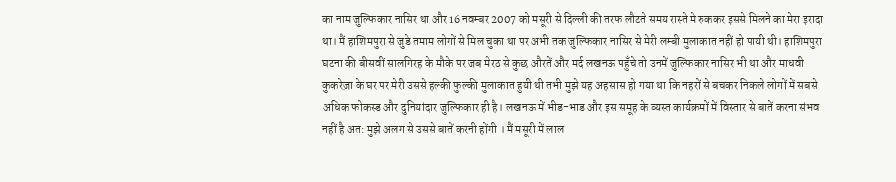का नाम जुल्फिकार नासिर था और 16 नवम्बर 2007 को मसूरी से दिल्ली की तरफ लौटते समय रास्ते मे रुककर इससे मिलने का मेरा इरादा था। मैं हाशिमपुरा से जुडे तमाम लोगों से मिल चुका था पर अभी तक जुल्फिकार नासिर से मेरी लम्बी मुलाकात नहीं हो पायी थी। हाशिमपुरा घटना की बीसवीं सालगिरह के मौके पर जब मेरठ से कुछ औरतें और मर्द लखनऊ पहुँचे तो उनमें जुल्फिकार नासिर भी था और माधवी कुकरेज़ा के घर पर मेरी उससे हल्की फुल्की मुलाकात हुयी थी तभी मुझे यह अहसास हो गया था कि नहरों से बचकर निकले लोगों में सबसे अधिक फोकस्ड और दुनियांदार जुल्फिकार ही है। लखनऊ में भीड-भाड और इस समूह के व्यस्त कार्यक्रमों में विस्तार से बातें करना संभव नहीं है अत: मुझे अलग से उससे बातें करनी होंगी । मैं मसूरी में लाल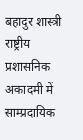बहादुर शास्त्री राष्ट्रीय प्रशासनिक अकादमी में साम्प्रदायिक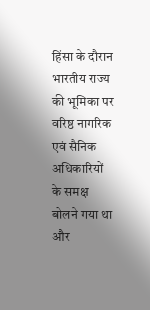हिंसा के दौरान भारतीय राज्य की भूमिका पर वरिष्ठ नागरिक एवं सैनिक अधिकारियों के समक्ष बोलने गया था और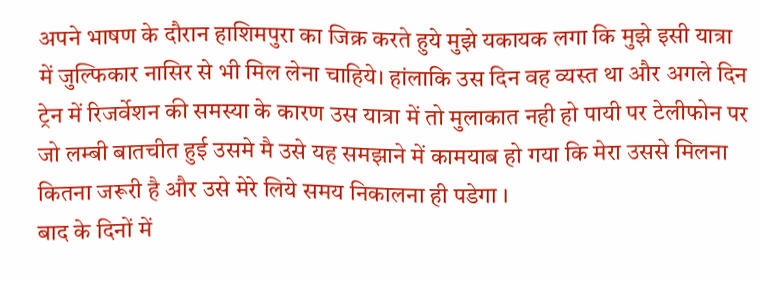अपने भाषण के दौरान हाशिमपुरा का जिक्र करते हुये मुझे यकायक लगा कि मुझे इसी यात्रा में जुल्फिकार नासिर से भी मिल लेना चाहिये। हांलाकि उस दिन वह व्यस्त था और अगले दिन ट्रेन में रिजर्वेशन की समस्या के कारण उस यात्रा में तो मुलाकात नही हो पायी पर टेलीफोन पर जो लम्बी बातचीत हुई उसमे मै उसे यह समझाने में कामयाब हो गया कि मेरा उससे मिलना कितना जरूरी है और उसे मेरे लिये समय निकालना ही पडेगा ।
बाद के दिनों में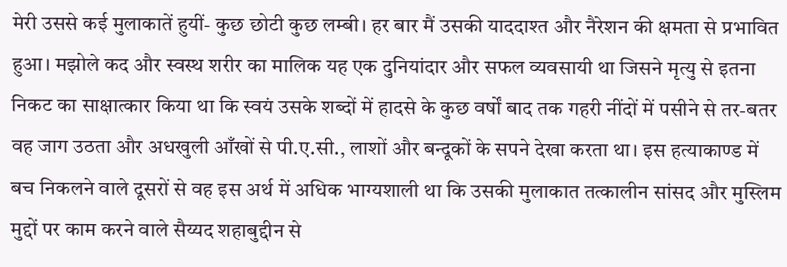मेरी उससे कई मुलाकातें हुयीं- कुछ छोटी कुछ लम्बी। हर बार मैं उसकी याददाश्त और नैरेशन की क्षमता से प्रभावित हुआ। मझोले कद और स्वस्थ शरीर का मालिक यह एक दुनियांदार और सफल व्यवसायी था जिसने मृत्यु से इतना निकट का साक्षात्कार किया था कि स्वयं उसके शब्दों में हादसे के कुछ वर्षों बाद तक गहरी नींदों में पसीने से तर-बतर वह जाग उठता और अधखुली आँखों से पी.ए.सी., लाशों और बन्दूकों के सपने देखा करता था। इस हत्याकाण्ड में बच निकलने वाले दूसरों से वह इस अर्थ में अधिक भाग्यशाली था कि उसकी मुलाकात तत्कालीन सांसद और मुस्लिम मुद्दों पर काम करने वाले सैय्यद शहाबुद्दीन से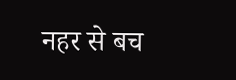नहर से बच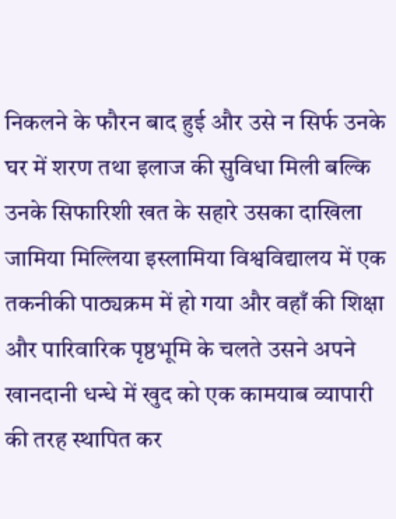निकलने के फौरन बाद हुई और उसे न सिर्फ उनके घर में शरण तथा इलाज की सुविधा मिली बल्कि उनके सिफारिशी खत के सहारे उसका दाखिला जामिया मिल्लिया इस्लामिया विश्वविद्यालय में एक तकनीकी पाठ्यक्रम में हो गया और वहाँ की शिक्षा और पारिवारिक पृष्ठभूमि के चलते उसने अपने खानदानी धन्धे में खुद को एक कामयाब व्यापारी की तरह स्थापित कर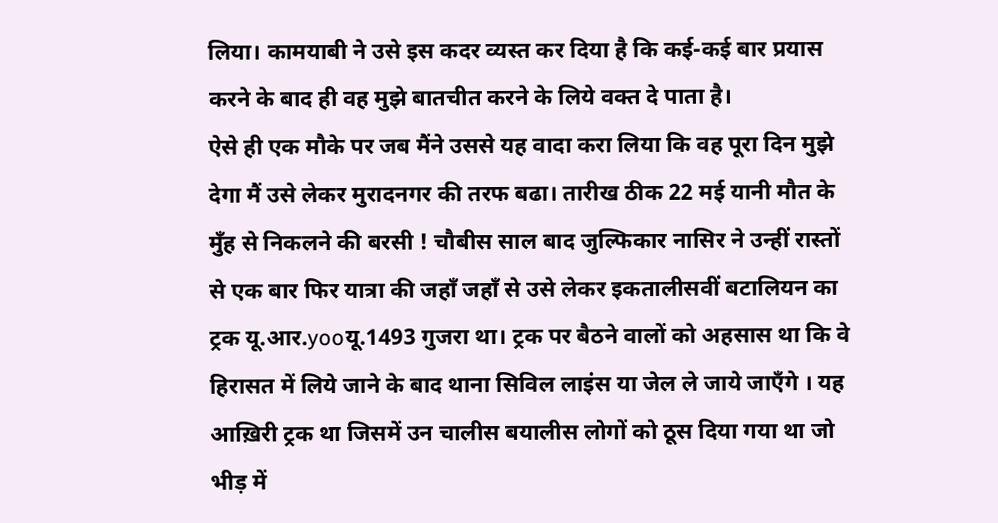लिया। कामयाबी ने उसे इस कदर व्यस्त कर दिया है कि कई-कई बार प्रयास करने के बाद ही वह मुझे बातचीत करने के लिये वक्त दे पाता है।
ऐसे ही एक मौके पर जब मैंने उससे यह वादा करा लिया कि वह पूरा दिन मुझे देगा मैं उसे लेकर मुरादनगर की तरफ बढा। तारीख ठीक 22 मई यानी मौत के मुँह से निकलने की बरसी ! चौबीस साल बाद जुल्फिकार नासिर ने उन्हीं रास्तों से एक बार फिर यात्रा की जहाँ जहाँ से उसे लेकर इकतालीसवीं बटालियन का ट्रक यू.आर.yooयू.1493 गुजरा था। ट्रक पर बैठने वालों को अहसास था कि वे हिरासत में लिये जाने के बाद थाना सिविल लाइंस या जेल ले जाये जाएँगे । यह आख़िरी ट्रक था जिसमें उन चालीस बयालीस लोगों को ठूस दिया गया था जो भीड़ में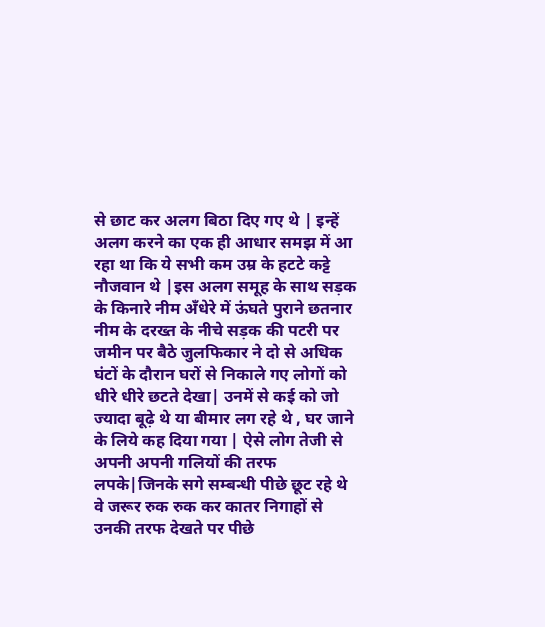से छाट कर अलग बिठा दिए गए थे | इन्हें अलग करने का एक ही आधार समझ में आ रहा था कि ये सभी कम उम्र के हटटे कट्टे नौजवान थे |इस अलग समूह के साथ सड़क के किनारे नीम अँधेरे में ऊंघते पुराने छतनार नीम के दरख्त के नीचे सड़क की पटरी पर जमीन पर बैठे जुलफिकार ने दो से अधिक घंटों के दौरान घरों से निकाले गए लोगों को धीरे धीरे छटते देखा| उनमें से कई को जो ज्यादा बूढ़े थे या बीमार लग रहे थे , घर जाने के लिये कह दिया गया | ऐसे लोग तेजी से अपनी अपनी गलियों की तरफ लपके|जिनके सगे सम्बन्धी पीछे छूट रहे थे वे जरूर रुक रुक कर कातर निगाहों से उनकी तरफ देखते पर पीछे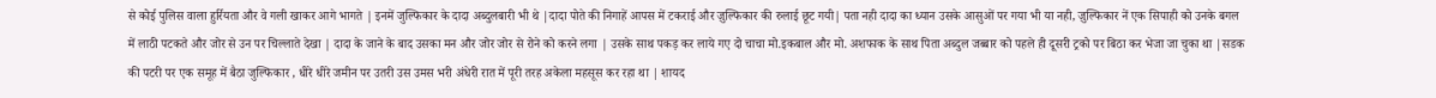से कोई पुलिस वाला हुर्रियता और वे गली खाकर आगे भागते | इनमें जुल्फिकार के दादा अब्दुलबारी भी थे |दादा पोते की निगाहें आपस में टकराई और ज़ुल्फिकार की रुलाई छूट गयी| पता नही दादा का ध्यान उसके आसुओं पर गया भी या नही, ज़ुल्फिकार नें एक सिपाही को उनके बगल में लाठी पटकते और जोर से उन पर चिल्लाते देखा | दादा के जाने के बाद उसका मन और जोर जोर से रोने को करने लगा | उसके साथ पकड़ कर लाये गए दो चाचा मो.इकबाल और मो. अशफाक के साथ पिता अब्दुल जब्बार को पहले ही दूसरी ट्रको पर बिठा कर भेजा जा चुका था |सडक की पटरी पर एक समूह में बैठा जुल्फिकार , धीरे धीरे जमीन पर उतरी उस उमस भरी अंधेरी रात में पूरी तरह अकेला महसूस कर रहा था | शायद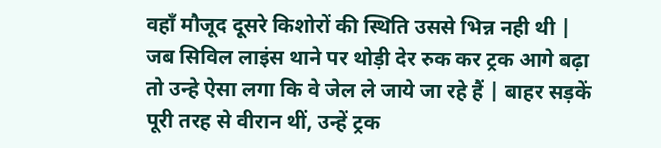वहाँ मौजूद दूसरे किशोरों की स्थिति उससे भिन्न नही थी |
जब सिविल लाइंस थाने पर थोड़ी देर रुक कर ट्रक आगे बढ़ा तो उन्हे ऐसा लगा कि वे जेल ले जाये जा रहे हैं | बाहर सड़कें पूरी तरह से वीरान थीं, उन्हें ट्रक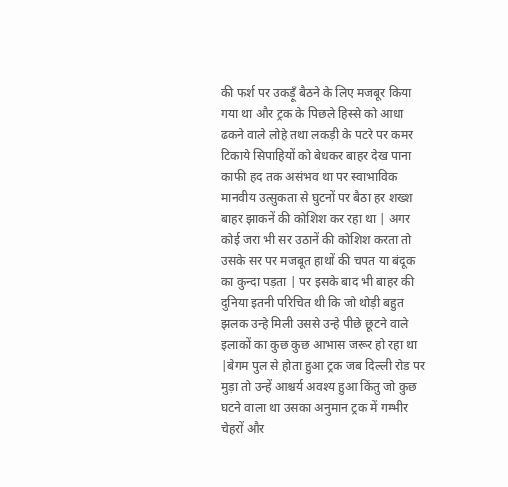की फर्श पर उकड़ूँ बैठने के लिए मजबूर किया गया था और ट्रक के पिछले हिस्से को आधा ढकने वाले लोहे तथा लकड़ी के पटरे पर कमर टिकाये सिपाहियों को बेधकर बाहर देख पाना काफी हद तक असंभव था पर स्वाभाविक मानवीय उत्सुकता से घुटनों पर बैठा हर शख्श बाहर झाकनें की कोशिश कर रहा था | अगर कोई जरा भी सर उठानें की कोशिश करता तो उसके सर पर मजबूत हाथों की चपत या बंदूक का कुन्दा पड़ता | पर इसके बाद भी बाहर की दुनिया इतनी परिचित थी कि जो थोड़ी बहुत झलक उन्हे मिली उससे उन्हे पीछे छूटने वाले इलाकों का कुछ कुछ आभास जरूर हो रहा था |बेगम पुल से होता हुआ ट्रक जब दिल्ली रोड पर मुड़ा तो उन्हें आश्चर्य अवश्य हुआ किंतु जो कुछ घटने वाला था उसका अनुमान ट्रक में गम्भीर चेहरों और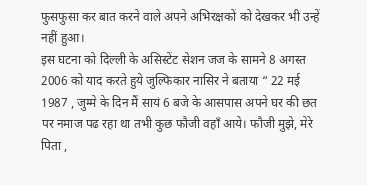फुसफुसा कर बात करने वाले अपने अभिरक्षकों को देखकर भी उन्हें नहीं हुआ।
इस घटना को दिल्ली के असिस्टेंट सेशन जज के सामने 8 अगस्त 2006 को याद करते हुये जुल्फिकार नासिर ने बताया “ 22 मई 1987 , जुम्मे के दिन मैं सायं 6 बजे के आसपास अपने घर की छत पर नमाज पढ रहा था तभी कुछ फौजी वहाँ आये। फौजी मुझे, मेरे पिता ,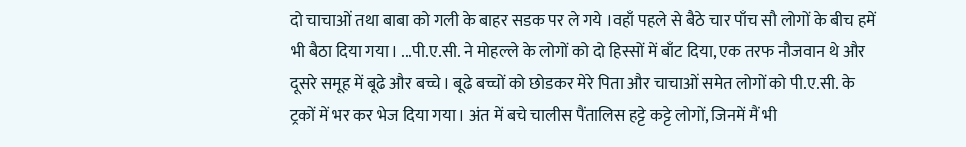दो चाचाओं तथा बाबा को गली के बाहर सडक पर ले गये ।वहाँ पहले से बैठे चार पाँच सौ लोगों के बीच हमें भी बैठा दिया गया। ...पी.ए.सी. ने मोहल्ले के लोगों को दो हिस्सों में बाँट दिया, एक तरफ नौजवान थे और दूसरे समूह में बूढे और बच्चे। बूढे बच्चों को छोडकर मेरे पिता और चाचाओं समेत लोगों को पी.ए.सी. के ट्रकों में भर कर भेज दिया गया। अंत में बचे चालीस पैंतालिस हट्टे कट्टे लोगों, जिनमें मैं भी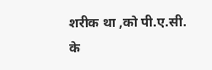शरीक था ,को पी.ए.सी. के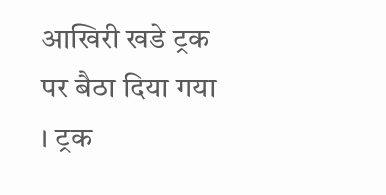आखिरी खडे ट्रक पर बैठा दिया गया । ट्रक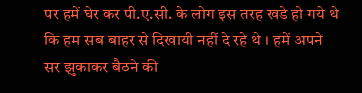पर हमें घेर कर पी.ए.सी. के लोग इस तरह खडे हो गये थे कि हम सब बाहर से दिखायी नहीं दे रहे थे । हमें अपने सर झुकाकर बैठने की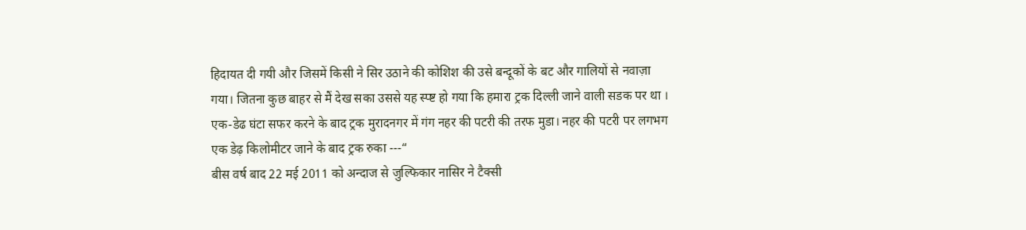हिदायत दी गयी और जिसमें किसी ने सिर उठाने की कोशिश की उसे बन्दूकों के बट और गालियों से नवाज़ा गया। जितना कुछ बाहर से मैं देख सका उससे यह स्प्ष्ट हो गया कि हमारा ट्रक दिल्ली जाने वाली सडक पर था । एक-डेढ घंटा सफर करने के बाद ट्रक मुरादनगर में गंग नहर की पटरी की तरफ मुडा। नहर की पटरी पर लगभग एक डेढ़ किलोमीटर जाने के बाद ट्रक रुका ---“
बीस वर्ष बाद 22 मई 2011 को अन्दाज से जुल्फिकार नासिर ने टैक्सी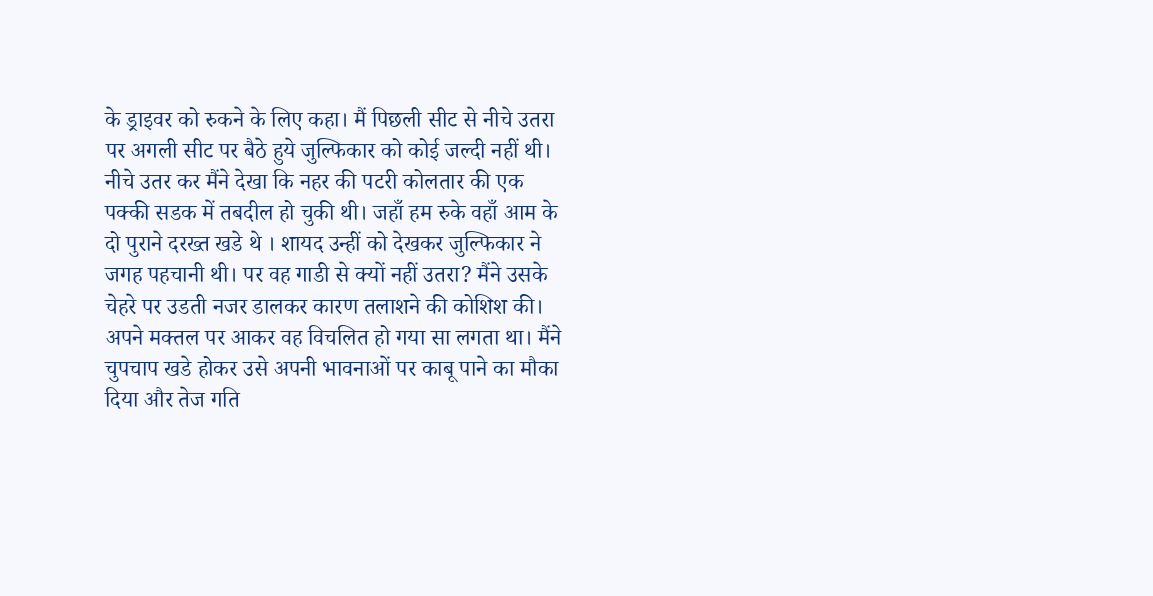के ड्राइवर को रुकने के लिए कहा। मैं पिछली सीट से नीचे उतरा पर अगली सीट पर बैठे हुये जुल्फिकार को कोई जल्दी नहीं थी। नीचे उतर कर मैंने देखा कि नहर की पटरी कोलतार की एक पक्की सडक में तबदील हो चुकी थी। जहाँ हम रुके वहाँ आम के दो पुराने दरख्त खडे थे । शायद उन्हीं को देखकर जुल्फिकार ने जगह पहचानी थी। पर वह गाडी से क्यों नहीं उतरा? मैंने उसके चेहरे पर उडती नजर डालकर कारण तलाशने की कोशिश की। अपने मक्तल पर आकर वह विचलित हो गया सा लगता था। मैंने चुपचाप खडे होकर उसे अपनी भावनाओं पर काबू पाने का मौका दिया और तेज गति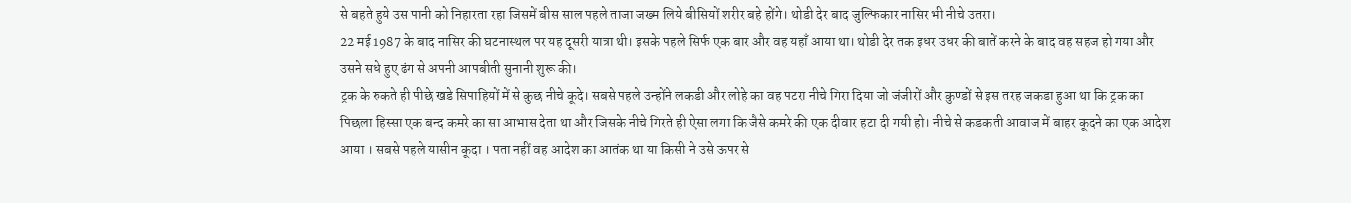से बहते हुये उस पानी को निहारता रहा जिसमें बीस साल पहले ताजा जख्म लिये बीसियों शरीर बहे होंगे। थोडी देर बाद जुल्फिकार नासिर भी नीचे उतरा।
22 मई 1987 के बाद नासिर की घटनास्थल पर यह दूसरी यात्रा थी। इसके पहले सिर्फ एक बार और वह यहाँ आया था। थोडी देर तक इधर उधर की बातें करने के बाद वह सहज हो गया और उसने सधे हुए ढंग से अपनी आपबीती सुनानी शुरू की।
ट्रक के रुकते ही पीछे खडे सिपाहियों में से कुछ नीचे कूदे। सबसे पहले उन्होंने लकडी और लोहे का वह पटरा नीचे गिरा दिया जो जंजीरों और कुण्डों से इस तरह जकडा हुआ था कि ट्रक का पिछला हिस्सा एक बन्द कमरे का सा आभास देता था और जिसके नीचे गिरते ही ऐसा लगा कि जैसे कमरे की एक दीवार हटा दी गयी हो। नीचे से कडकती आवाज में बाहर कूदने का एक आदेश आया । सबसे पहले यासीन कूदा । पता नहीं वह आदेश का आतंक था या किसी ने उसे ऊपर से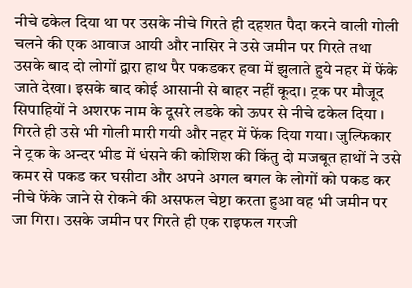नीचे ढकेल दिया था पर उसके नीचे गिरते ही दहशत पैदा करने वाली गोली चलने की एक आवाज आयी और नासिर ने उसे जमीन पर गिरते तथा उसके बाद दो लोगों द्वारा हाथ पैर पकडकर हवा में झुलाते हुये नहर में फेंके जाते देखा। इसके बाद कोई आसानी से बाहर नहीं कूदा। ट्रक पर मौजूद सिपाहियों ने अशरफ नाम के दूसरे लडके को ऊपर से नीचे ढकेल दिया । गिरते ही उसे भी गोली मारी गयी और नहर में फेंक दिया गया। जुल्फिकार ने ट्रक के अन्दर भीड में धंसने की कोशिश की किंतु दो मजबूत हाथों ने उसे कमर से पकड कर घसीटा और अपने अगल बगल के लोगों को पकड कर नीचे फेंके जाने से रोकने की असफल चेष्टा करता हुआ वह भी जमीन पर जा गिरा। उसके जमीन पर गिरते ही एक राइफल गरजी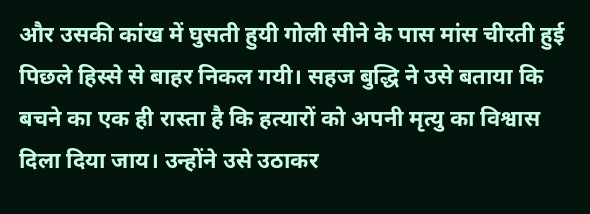और उसकी कांख में घुसती हुयी गोली सीने के पास मांस चीरती हुई पिछले हिस्से से बाहर निकल गयी। सहज बुद्धि ने उसे बताया कि बचने का एक ही रास्ता है कि हत्यारों को अपनी मृत्यु का विश्वास दिला दिया जाय। उन्होंने उसे उठाकर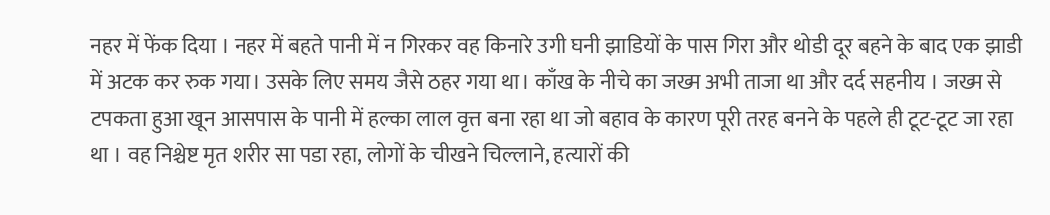नहर में फेंक दिया । नहर में बहते पानी में न गिरकर वह किनारे उगी घनी झाडियों के पास गिरा और थोडी दूर बहने के बाद एक झाडी में अटक कर रुक गया। उसके लिए समय जैसे ठहर गया था। काँख के नीचे का जख्म अभी ताजा था और दर्द सहनीय । जख्म से टपकता हुआ खून आसपास के पानी में हल्का लाल वृत्त बना रहा था जो बहाव के कारण पूरी तरह बनने के पहले ही टूट-टूट जा रहा था । वह निश्चेष्ट मृत शरीर सा पडा रहा, लोगों के चीखने चिल्लाने, हत्यारों की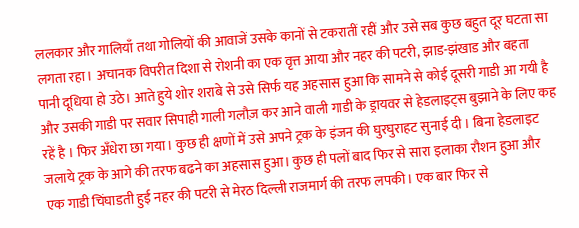ललकार और गालियाँ तथा गोलियों की आवाजें उसके कानों से टकरातीं रहीं और उसे सब कुछ बहुत दूर घटता सा लगता रहा। अचानक विपरीत दिशा से रोशनी का एक वृत्त आया और नहर की पटरी, झाड-झंखाड और बहता पानी दूधिया हो उठे। आते हुये शोर शराबे से उसे सिर्फ यह अहसास हुआ कि सामने से कोई दूसरी गाडी आ गयी है और उसकी गाडी पर सवार सिपाही गाली गलौज़ कर आने वाली गाडी के ड्रायवर से हेडलाइट्स बुझाने के लिए कह रहें है । फिर अँधेरा छा गया। कुछ ही क्षणों में उसे अपने ट्रक के इंजन की घुरघुराहट सुनाई दी । बिना हेडलाइट जलाये ट्रक के आगे की तरफ बढने का अहसास हुआ। कुछ ही पलों बाद फिर से सारा इलाका रौशन हुआ और एक गाडी चिंघाडती हुई नहर की पटरी से मेरठ दिल्ली राजमार्ग की तरफ लपकी। एक बार फिर से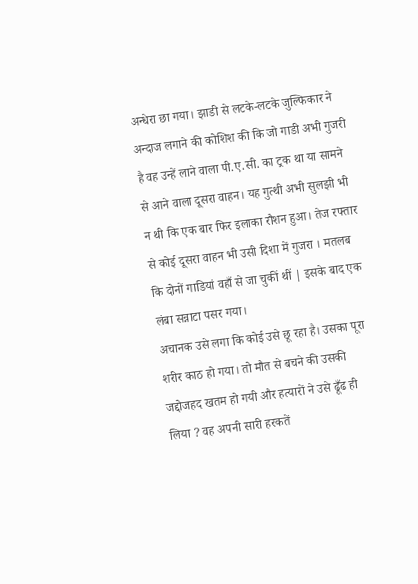अन्धेरा छा गया। झाडी से लटके-लटके जुल्फिकार ने अन्दाज लगाने की कोशिश की कि जो गाडी अभी गुजरी है वह उन्हें लाने वाला पी.ए.सी. का ट्रक था या सामने से आने वाला दूसरा वाहन। यह गुत्थी अभी सुलझी भी न थी कि एक बार फिर इलाका रौशन हुआ। तेज रफ्तार से कोई दूसरा वाहन भी उसी दिशा में गुजरा । मतलब कि दोनों गाडियां वहाँ से जा चुकीं थीं | इसके बाद एक लंबा सन्नाटा पसर गया।
अचानक उसे लगा कि कोई उसे छू रहा है। उसका पूरा शरीर काठ हो गया। तो मौत से बचने की उसकी जद्दोजहद खतम हो गयी और हत्यारों ने उसे ढूँढ ही लिया ? वह अपनी सारी हरकतें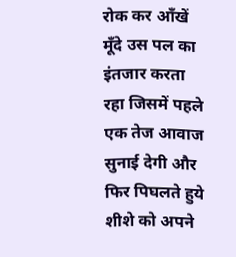रोक कर आँखें मूँदे उस पल का इंतजार करता रहा जिसमें पहले एक तेज आवाज सुनाई देगी और फिर पिघलते हुये शीशे को अपने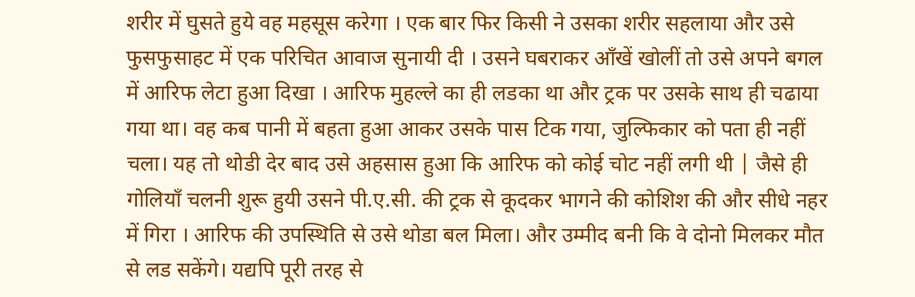शरीर में घुसते हुये वह महसूस करेगा । एक बार फिर किसी ने उसका शरीर सहलाया और उसे फुसफुसाहट में एक परिचित आवाज सुनायी दी । उसने घबराकर आँखें खोलीं तो उसे अपने बगल में आरिफ लेटा हुआ दिखा । आरिफ मुहल्ले का ही लडका था और ट्रक पर उसके साथ ही चढाया गया था। वह कब पानी में बहता हुआ आकर उसके पास टिक गया, जुल्फिकार को पता ही नहीं चला। यह तो थोडी देर बाद उसे अहसास हुआ कि आरिफ को कोई चोट नहीं लगी थी | जैसे ही गोलियाँ चलनी शुरू हुयी उसने पी.ए.सी. की ट्रक से कूदकर भागने की कोशिश की और सीधे नहर में गिरा । आरिफ की उपस्थिति से उसे थोडा बल मिला। और उम्मीद बनी कि वे दोनो मिलकर मौत से लड सकेंगे। यद्यपि पूरी तरह से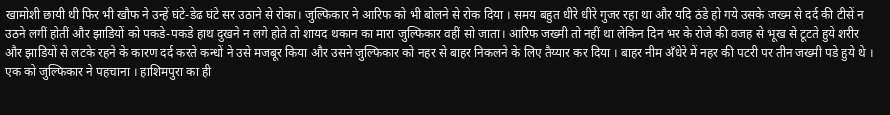खामोशी छायी थी फिर भी खौफ ने उन्हें घंटे-डेढ घंटे सर उठाने से रोका। जुल्फिकार ने आरिफ को भी बोलने से रोक दिया । समय बहुत धीरे धीरे गुजर रहा था और यदि ठंडे हो गये उसके जख्म से दर्द की टीसें न उठने लगीं होतीं और झाडियों को पकडे-पकडे हाथ दुखने न लगे होते तो शायद थकान का मारा जुल्फिकार वहीं सो जाता। आरिफ जख्मी तो नहीं था लेकिन दिन भर के रोजे की वजह से भूख से टूटते हुये शरीर और झाडियों से लटके रहने के कारण दर्द करते कन्धों ने उसे मजबूर किया और उसने जुल्फिकार को नहर से बाहर निकलने के लिए तैय्यार कर दिया । बाहर नीम अँधेरे में नहर की पटरी पर तीन जख्मी पडे हुये थे । एक को जुल्फिकार ने पहचाना । हाशिमपुरा का ही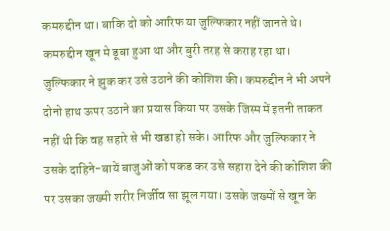कमरुद्दीन था। बाकि दो को आरिफ या जुल्फिकार नहीं जानते थे। कमरुद्दीन खून मे डूबा हुआ था और बुरी तरह से कराह रहा था। जुल्फिकार ने झुक कर उसे उठाने की कोशिश की। कमरुद्दीन ने भी अपने दोनो हाथ ऊपर उठाने का प्रयास किया पर उसके जिस्म में इतनी ताकत नहीं थी कि वह सहारे से भी खडा हो सके। आरिफ और जुल्फिकार ने उसके दाहिने-बायें बाजुओं को पकड कर उसे सहारा देने की कोशिश की पर उसका जख्मी शरीर निर्जीव सा झूल गया। उसके जख्मों से खून के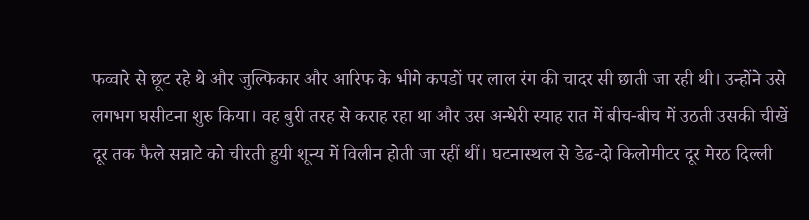फव्वारे से छूट रहे थे और जुल्फिकार और आरिफ के भीगे कपडों पर लाल रंग की चादर सी छाती जा रही थी। उन्होंने उसे लगभग घसीटना शुरु किया। वह बुरी तरह से कराह रहा था और उस अन्धेरी स्याह रात में बीच-बीच में उठती उसकी चीखें दूर तक फैले सन्नाटे को चीरती हुयी शून्य में विलीन होती जा रहीं थीं। घटनास्थल से डेढ-दो किलोमीटर दूर मेरठ दिल्ली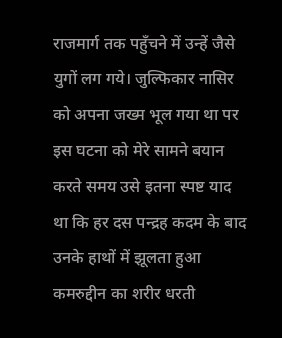राजमार्ग तक पहुँचने में उन्हें जैसे युगों लग गये। जुल्फिकार नासिर को अपना जख्म भूल गया था पर इस घटना को मेरे सामने बयान करते समय उसे इतना स्पष्ट याद था कि हर दस पन्द्रह कदम के बाद उनके हाथों में झूलता हुआ कमरुद्दीन का शरीर धरती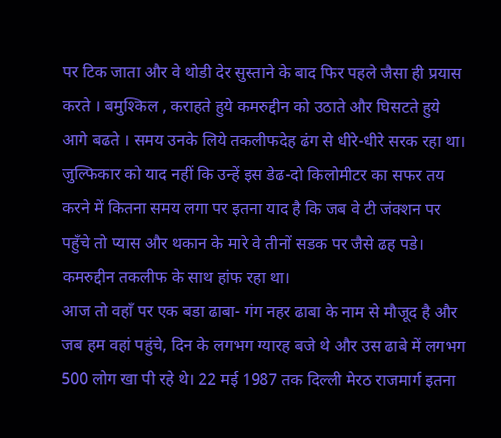पर टिक जाता और वे थोडी देर सुस्ताने के बाद फिर पहले जैसा ही प्रयास करते । बमुश्किल , कराहते हुये कमरुद्दीन को उठाते और घिसटते हुये आगे बढते । समय उनके लिये तकलीफदेह ढंग से धीरे-धीरे सरक रहा था। जुल्फिकार को याद नहीं कि उन्हें इस डेढ-दो किलोमीटर का सफर तय करने में कितना समय लगा पर इतना याद है कि जब वे टी जंक्शन पर पहुँचे तो प्यास और थकान के मारे वे तीनों सडक पर जैसे ढह पडे। कमरुद्दीन तकलीफ के साथ हांफ रहा था।
आज तो वहाँ पर एक बडा ढाबा- गंग नहर ढाबा के नाम से मौजूद है और जब हम वहां पहुंचे, दिन के लगभग ग्यारह बजे थे और उस ढाबे में लगभग 500 लोग खा पी रहे थे। 22 मई 1987 तक दिल्ली मेरठ राजमार्ग इतना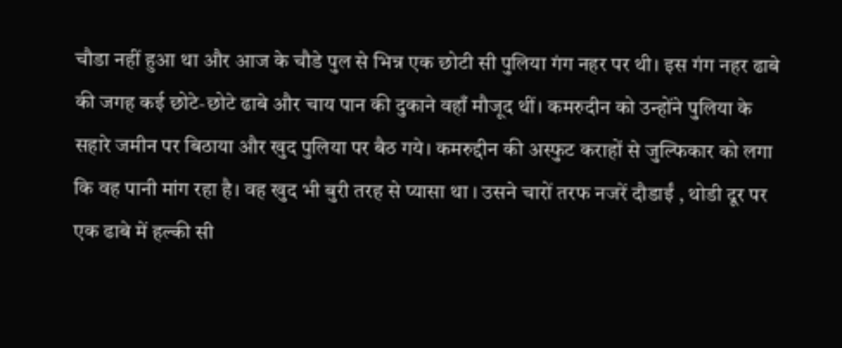चौडा नहीं हुआ था और आज के चौडे पुल से भिन्न एक छोटी सी पुलिया गंग नहर पर थी। इस गंग नहर ढाबे की जगह कई छोटे-छोटे ढाबे और चाय पान की दुकाने वहाँ मौजूद थीं। कमरुदीन को उन्होंने पुलिया के सहारे जमीन पर बिठाया और खुद पुलिया पर बैठ गये। कमरुद्दीन की अस्फुट कराहों से जुल्फिकार को लगा कि वह पानी मांग रहा है। वह खुद भी बुरी तरह से प्यासा था । उसने चारों तरफ नजरें दौडाईं , थोडी दूर पर एक ढाबे में हल्की सी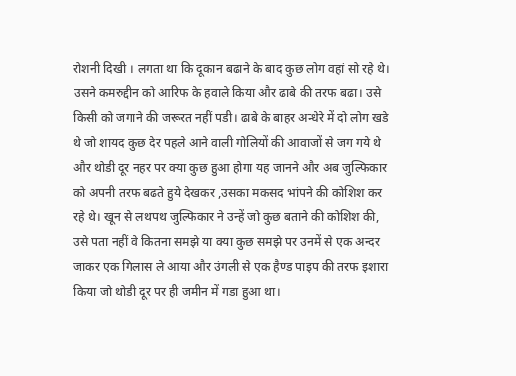रोशनी दिखी । लगता था कि दूकान बढाने के बाद कुछ लोग वहां सो रहे थे। उसने कमरुद्दीन को आरिफ के हवाले किया और ढाबे की तरफ बढा। उसे किसी को जगाने की जरूरत नहीं पडी। ढाबे के बाहर अन्धेरे में दो लोग खडे थे जो शायद कुछ देर पहले आने वाली गोलियों की आवाजों से जग गये थे और थोडी दूर नहर पर क्या कुछ हुआ होगा यह जानने और अब जुल्फिकार को अपनी तरफ बढते हुये देखकर ,उसका मकसद भांपने की कोशिश कर रहे थे। खून से लथपथ जुल्फिकार ने उन्हें जो कुछ बताने की कोशिश की, उसे पता नहीं वे कितना समझे या क्या कुछ समझे पर उनमें से एक अन्दर जाकर एक गिलास ले आया और उंगली से एक हैण्ड पाइप की तरफ इशारा किया जो थोडी दूर पर ही जमीन में गडा हुआ था।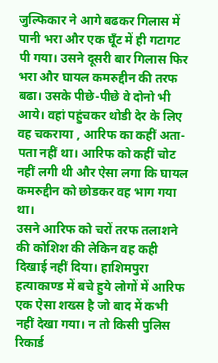जुल्फिकार ने आगे बढकर गिलास में पानी भरा और एक घूँट में ही गटागट पी गया। उसने दूसरी बार गिलास फिर भरा और घायल कमरुद्दीन की तरफ बढा। उसके पीछे-पीछे वे दोनो भी आये। वहां पहुंचकर थोडी देर के लिए वह चकराया , आरिफ का कहीं अता-पता नहीं था। आरिफ को कहीं चोट नहीं लगी थी और ऐसा लगा कि घायल कमरुद्दीन को छोडकर वह भाग गया था।
उसने आरिफ को चरों तरफ तलाशने की कोशिश की लेकिन वह कही दिखाई नहीं दिया। हाशिमपुरा हत्याकाण्ड में बचे हुये लोगों में आरिफ एक ऐसा शख्स है जो बाद में कभी नहीं देखा गया। न तो किसी पुलिस रिकार्ड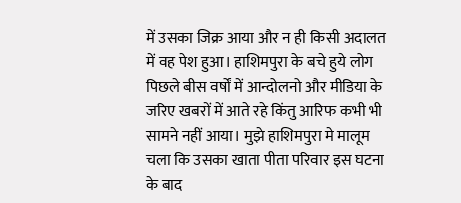में उसका जिक्र आया और न ही किसी अदालत में वह पेश हुआ। हाशिमपुरा के बचे हुये लोग पिछले बीस वर्षों में आन्दोलनो और मीडिया के जरिए खबरों में आते रहे किंतु आरिफ कभी भी सामने नहीं आया। मुझे हाशिमपुरा मे मालूम चला कि उसका खाता पीता परिवार इस घटना के बाद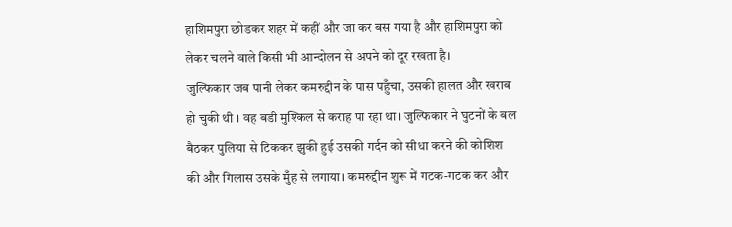हाशिमपुरा छोडकर शहर में कहीं और जा कर बस गया है और हाशिमपुरा को लेकर चलने वाले किसी भी आन्दोलन से अपने को दूर रखता है।
जुल्फिकार जब पानी लेकर कमरुद्दीन के पास पहुँचा, उसकी हालत और खराब हो चुकी थी । वह बडी मुश्किल से कराह पा रहा था। जुल्फिकार ने घुटनों के बल बैठकर पुलिया से टिककर झुकी हुई उसकी गर्दन को सीधा करने की कोशिश की और गिलास उसके मुँह से लगाया। कमरुद्दीन शुरू में गटक-गटक कर और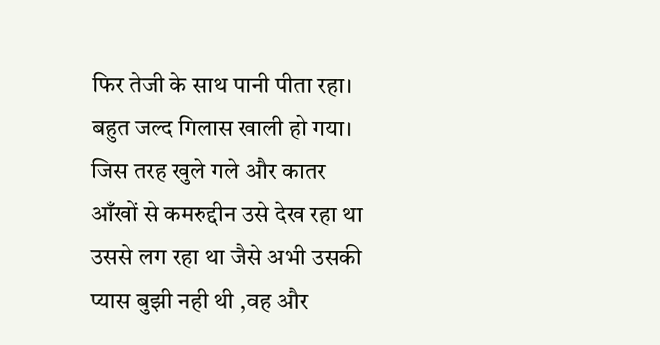फिर तेजी के साथ पानी पीता रहा। बहुत जल्द गिलास खाली हो गया। जिस तरह खुले गले और कातर आँखों से कमरुद्दीन उसे देख रहा था उससे लग रहा था जैसे अभी उसकी प्यास बुझी नही थी ,वह और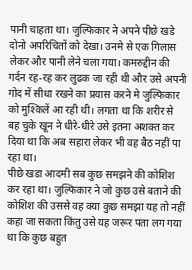पानी चाहता था। जुल्फिकार ने अपने पीछे खडे दोनो अपरिचितों को देखा। उनमे से एक गिलास लेकर और पानी लेने चला गया। कमरुद्दीन की गर्दन रह-रह कर लुढक जा रही थी और उसे अपनी गोद में सीधा रखने का प्रयास करने मे जुल्फिकार को मुश्किलें आ रही थी। लगता था कि शरीर से बह चुके खून ने धीरे-धीरे उसे इतना अशक्त कर दिया था कि अब सहारा लेकर भी वह बैठ नहीं पा रहा था।
पीछे खडा आदमी सब कुछ समझने की कोशिश कर रहा था। जुल्फिकार ने जो कुछ उसे बताने की कोशिश की उससे वह क्या कुछ समझा यह तो नहीं कहा जा सकता किंतु उसे यह जरूर पता लग गया था कि कुछ बहुत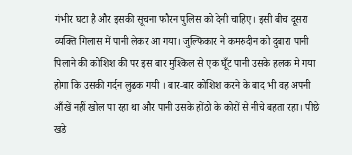गंभीर घटा है और इसकी सूचना फौरन पुलिस को देनी चाहिए। इसी बीच दूसरा व्यक्ति गिलास में पानी लेकर आ गया। जुल्फिकार ने कमरुदीन को दुबारा पानी पिलाने की कोशिश की पर इस बार मुश्किल से एक घूँट पानी उसके हलक मे गया होगा कि उसकी गर्दन लुढक गयी । बार-बार कोशिश करने के बाद भी वह अपनी आँखें नहीं खोल पा रहा था और पानी उसके होंठो के कोरों से नीचे बहता रहा। पीछे खडे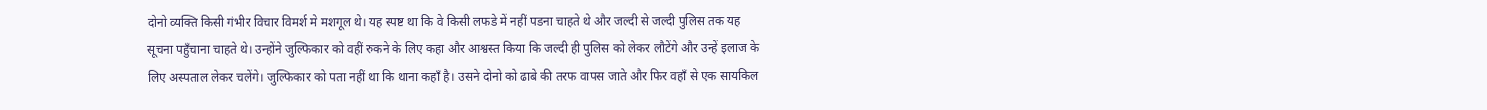दोनो व्यक्ति किसी गंभीर विचार विमर्श मे मशगूल थे। यह स्पष्ट था कि वे किसी लफडे में नहीं पडना चाहते थे और जल्दी से जल्दी पुलिस तक यह सूचना पहुँचाना चाहते थे। उन्होंने जुल्फिकार को वहीं रुकने के लिए कहा और आश्वस्त किया कि जल्दी ही पुलिस को लेकर लौटेंगे और उन्हें इलाज के लिए अस्पताल लेकर चलेंगे। जुल्फिकार को पता नहीं था कि थाना कहाँ है। उसने दोनो को ढाबे की तरफ वापस जाते और फिर वहाँ से एक सायकिल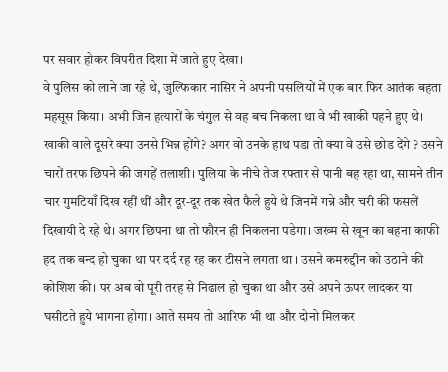पर सवार होकर विपरीत दिशा में जाते हुए देखा।
वे पुलिस को लाने जा रहे थे, जुल्फिकार नासिर ने अपनी पसलियों में एक बार फिर आतंक बहता महसूस किया। अभी जिन हत्यारों के चंगुल से वह बच निकला था वे भी खाकी पहने हुए थे। खाकी वाले दूसरे क्या उनसे भिन्न होंगे? अगर वो उनके हाथ पडा तो क्या वे उसे छोड देंगे ? उसने चारों तरफ छिपने की जगहें तलाशी। पुलिया के नीचे तेज रफ्तार से पानी बह रहा था, सामने तीन चार गुमटियाँ दिख रहीं थीं और दूर-दूर तक खेत फैले हुये थे जिनमें गन्ने और चरी की फसलें दिखायी दे रहे थे। अगर छिपना था तो फौरन ही निकलना पडेगा। जख्म से खून का बहना काफी हद तक बन्द हो चुका था पर दर्द रह रह कर टीसने लगता था । उसने कमरुद्दीन को उठाने की कोशिश की। पर अब वो पूरी तरह से निढाल हो चुका था और उसे अपने ऊपर लादकर या घसीटते हुये भागना होगा। आते समय तो आरिफ भी था और दोनो मिलकर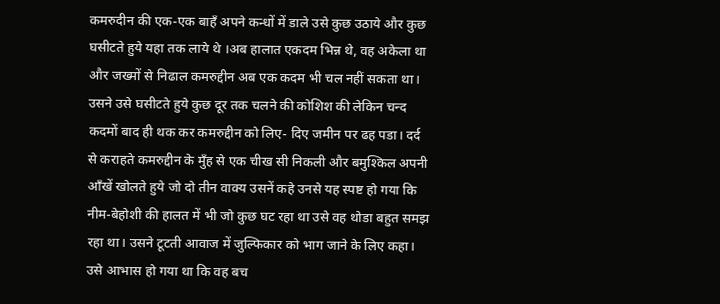कमरुदीन की एक-एक बाहँ अपने कन्धों में डाले उसे कुछ उठाये और कुछ घसीटते हुये यहा तक लाये थे ।अब हालात एकदम भिन्न थे, वह अकेला था और जख्मों से निढाल कमरुद्दीन अब एक कदम भी चल नहीं सकता था। उसने उसे घसीटते हुये कुछ दूर तक चलने की कोशिश की लेकिन चन्द कदमों बाद ही थक कर कमरुद्दीन को लिए- दिए जमीन पर ढह पडा। दर्द से कराहते कमरुद्दीन के मुँह से एक चीख सी निकली और बमुश्किल अपनी आँखें खोलते हुये जो दो तीन वाक्य उसनें कहे उनसे यह स्पष्ट हो गया कि नीम-बेहोशी की हालत में भी जो कुछ घट रहा था उसे वह थोडा बहुत समझ रहा था। उसने टूटती आवाज में जुल्फिकार को भाग जाने के लिए कहा। उसे आभास हो गया था कि वह बच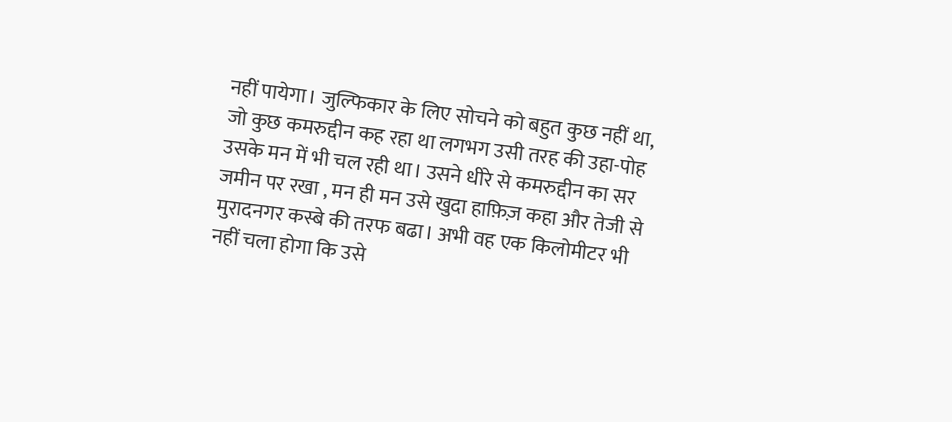नहीं पायेगा। जुल्फिकार के लिए सोचने को बहुत कुछ नहीं था, जो कुछ कमरुद्दीन कह रहा था लगभग उसी तरह की उहा-पोह उसके मन में भी चल रही था। उसने धीरे से कमरुद्दीन का सर जमीन पर रखा , मन ही मन उसे खुदा हाफ़िज़ कहा और तेजी से मुरादनगर कस्बे की तरफ बढा। अभी वह एक किलोमीटर भी नहीं चला होगा कि उसे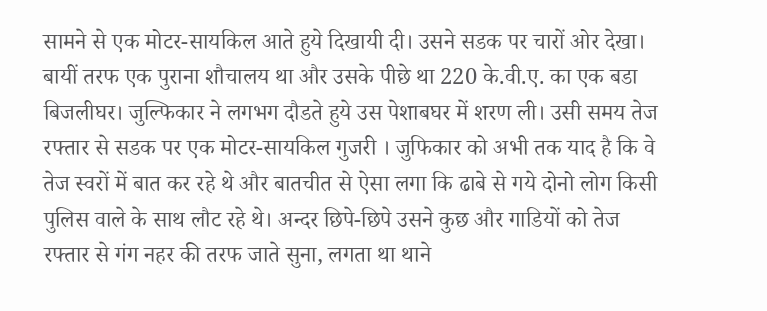सामने से एक मोटर-सायकिल आते हुये दिखायी दी। उसने सडक पर चारों ओर देखा। बायीं तरफ एक पुराना शौचालय था और उसके पीछे था 220 के.वी.ए. का एक बडा बिजलीघर। जुल्फिकार ने लगभग दौडते हुये उस पेशाबघर में शरण ली। उसी समय तेज रफ्तार से सडक पर एक मोटर-सायकिल गुजरी । जुफिकार को अभी तक याद है कि वे तेज स्वरों में बात कर रहे थे और बातचीत से ऐसा लगा कि ढाबे से गये दोनो लोग किसी पुलिस वाले के साथ लौट रहे थे। अन्दर छिपे-छिपे उसने कुछ और गाडियों को तेज रफ्तार से गंग नहर की तरफ जाते सुना, लगता था थाने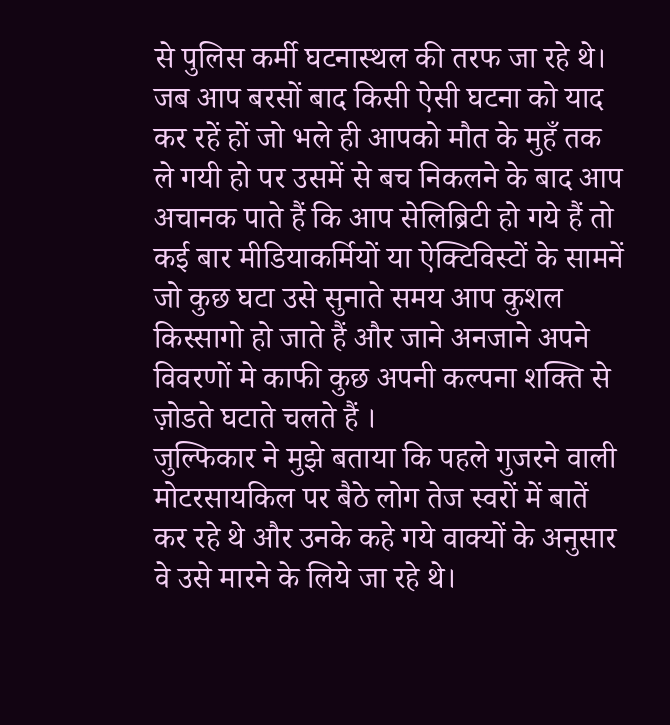से पुलिस कर्मी घटनास्थल की तरफ जा रहे थे।
जब आप बरसों बाद किसी ऐसी घटना को याद कर रहें हों जो भले ही आपको मौत के मुहँ तक ले गयी हो पर उसमें से बच निकलने के बाद आप अचानक पाते हैं कि आप सेलिब्रिटी हो गये हैं तो कई बार मीडियाकर्मियों या ऐक्टिविस्टों के सामनें जो कुछ घटा उसे सुनाते समय आप कुशल किस्सागो हो जाते हैं और जाने अनजाने अपने विवरणों मे काफी कुछ अपनी कल्पना शक्ति से ज़ोडते घटाते चलते हैं ।
जुल्फिकार ने मुझे बताया कि पहले गुजरने वाली मोटरसायकिल पर बैठे लोग तेज स्वरों में बातें कर रहे थे और उनके कहे गये वाक्यों के अनुसार वे उसे मारने के लिये जा रहे थे।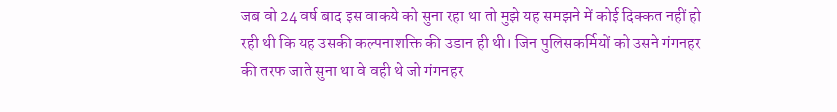जब वो 24 वर्ष बाद इस वाकये को सुना रहा था तो मुझे यह समझने में कोई दिक्कत नहीं हो रही थी कि यह उसकी कल्पनाशक्ति की उडान ही थी। जिन पुलिसकर्मियों को उसने गंगनहर की तरफ जाते सुना था वे वही थे जो गंगनहर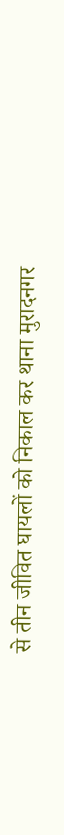से तीन जीवित घायलों को निकाल कर थाना मुरादनगर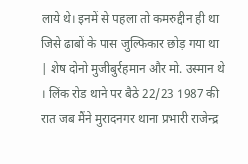लाये थे। इनमें से पहला तो कमरुद्दीन ही था जिसे ढाबों के पास जुल्फिकार छोड़ गया था | शेष दोनो मुजीबुर्रहमान और मो. उस्मान थे । लिंक रोड थाने पर बैठे 22/23 1987 की रात जब मैंने मुरादनगर थाना प्रभारी राजेन्द्र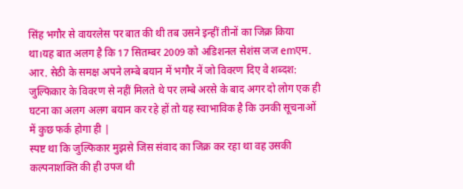सिंह भगौर से वायरलेस पर बात की थी तब उसने इन्हीं तीनों का जिक्र किया था।यह बात अलग है कि 17 सितम्बर 2009 को अडिशनल सेशंस जज emएम. आर. सेठी के समक्ष अपने लम्बे बयान में भगौर नें जो विवरण दिए वे शब्दश: जुल्फिकार के विवरण से नहीं मिलते थे पर लम्बे अरसे के बाद अगर दो लोग एक ही घटना का अलग अलग बयान कर रहे हों तो यह स्वाभाविक है कि उनकी सूचनाओं में कुछ फर्क होगा ही |
स्पष्ट था कि जुल्फिकार मुझसे जिस संवाद का जिक्र कर रहा था वह उसकी कल्पनाशक्ति की ही उपज थी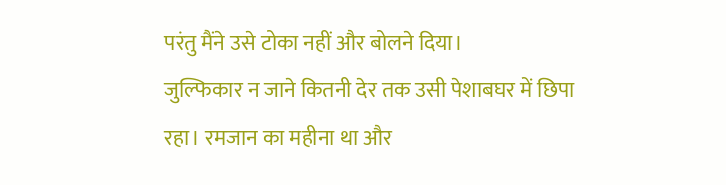परंतु मैंने उसे टोका नहीं और बोलने दिया।
जुल्फिकार न जाने कितनी देर तक उसी पेशाबघर में छिपा रहा। रमजान का महीना था और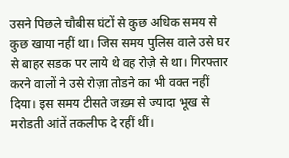उसने पिछले चौबीस घंटों से कुछ अधिक समय से कुछ खाया नहीं था। जिस समय पुलिस वाले उसे घर से बाहर सडक पर लाये थे वह रोज़े से था। गिरफ्तार करने वालों ने उसे रोज़ा तोडने का भी वक्त नहीं दिया। इस समय टीसते जख़्म से ज्यादा भूख से मरोडती आंतें तकलीफ दे रहीं थीं।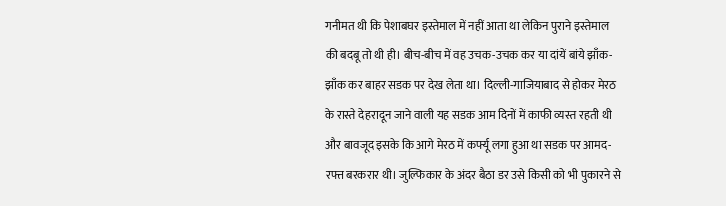गनीमत थी कि पेशाबघर इस्तेमाल में नहीं आता था लेकिन पुराने इस्तेमाल की बदबू तो थी ही। बीच-बीच में वह उचक-उचक कर या दांयें बांये झाँक-झाँक कर बाहर सडक पर देख लेता था। दिल्ली-गाजियाबाद से होकर मेरठ के रास्ते देहरादून जाने वाली यह सडक आम दिनों में काफी व्यस्त रहती थी और बावजूद इसके कि आगे मेरठ में कर्फ्यू लगा हुआ था सडक पर आमद-रफ्त बरकरार थी। जुल्फिकार के अंदर बैठा डर उसे किसी को भी पुकारने से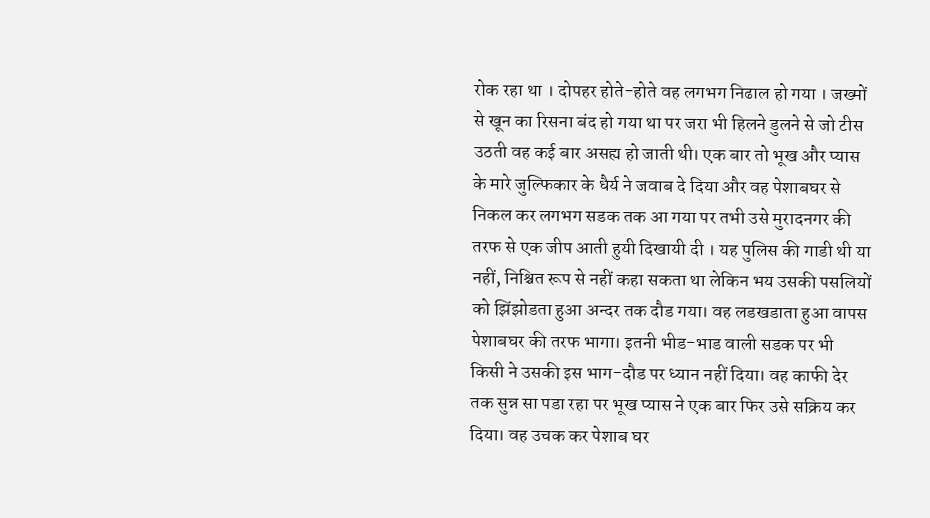रोक रहा था । दोपहर होते-होते वह लगभग निढाल हो गया । जख्मों से खून का रिसना बंद हो गया था पर जरा भी हिलने डुलने से जो टीस उठती वह कई बार असह्य हो जाती थी। एक बार तो भूख और प्यास के मारे जुल्फिकार के धैर्य ने जवाब दे दिया और वह पेशाबघर से निकल कर लगभग सडक तक आ गया पर तभी उसे मुरादनगर की तरफ से एक जीप आती हुयी दिखायी दी । यह पुलिस की गाडी थी या नहीं, निश्चित रूप से नहीं कहा सकता था लेकिन भय उसकी पसलियों को झिंझोडता हुआ अन्दर तक दौड गया। वह लडखडाता हुआ वापस पेशाबघर की तरफ भागा। इतनी भीड-भाड वाली सडक पर भी किसी ने उसकी इस भाग-दौड पर ध्यान नहीं दिया। वह काफी देर तक सुन्न सा पडा रहा पर भूख प्यास ने एक बार फिर उसे सक्रिय कर दिया। वह उचक कर पेशाब घर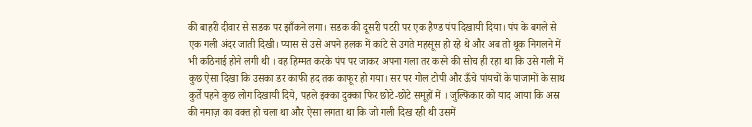की बाहरी दीवार से सडक पर झाँकने लगा। सडक की दूसरी पटरी पर एक हैण्ड पंप दिखायी दिया। पंप के बगले से एक गली अंदर जाती दिखी। प्यास से उसे अपने हलक में कांटे से उगते महसूस हो रहे थे और अब तो थूक निगलने में भी कठिनाई होने लगी थी । वह हिम्मत करके पंप पर जाकर अपना गला तर करने की सोच ही रहा था कि उसे गली में कुछ ऐसा दिखा कि उसका डर काफी हद तक काफूर हो गया। सर पर गोल टोपी और ऊँचे पांयचों के पाजामों के साथ कुर्ते पहने कुछ लोग दिखायी दिये, पहले इक्का दुक्का फिर छोटे-छोटे समूहों में । जुल्फिकार को याद आया कि अस्र की नमाज़ का वक्त हो चला था और ऐसा लगता था कि जो गली दिख रही थी उसमें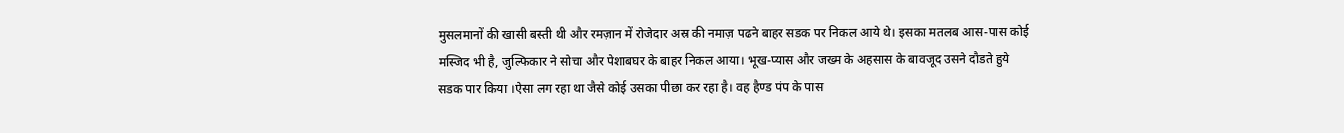मुसलमानों की खासी बस्ती थी और रमज़ान में रोजेदार अस्र की नमाज़ पढने बाहर सडक पर निकल आये थे। इसका मतलब आस-पास कोई मस्जिद भी है, जुल्फिकार ने सोचा और पेशाबघर के बाहर निकल आया। भूख-प्यास और जख्म के अहसास के बावजूद उसने दौडते हुये सडक पार किया ।ऐसा लग रहा था जैसे कोई उसका पीछा कर रहा है। वह हैण्ड पंप के पास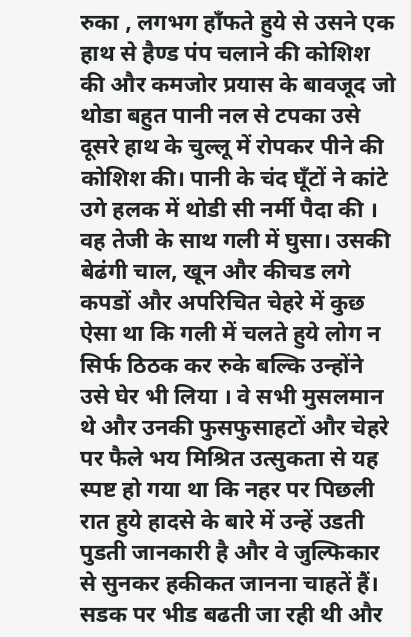रुका , लगभग हाँफते हुये से उसने एक हाथ से हैण्ड पंप चलाने की कोशिश की और कमजोर प्रयास के बावजूद जो थोडा बहुत पानी नल से टपका उसे दूसरे हाथ के चुल्लू में रोपकर पीने की कोशिश की। पानी के चंद घूँटों ने कांटे उगे हलक में थोडी सी नर्मी पैदा की । वह तेजी के साथ गली में घुसा। उसकी बेढंगी चाल, खून और कीचड लगे कपडों और अपरिचित चेहरे में कुछ ऐसा था कि गली में चलते हुये लोग न सिर्फ ठिठक कर रुके बल्कि उन्होंने उसे घेर भी लिया । वे सभी मुसलमान थे और उनकी फुसफुसाहटों और चेहरे पर फैले भय मिश्रित उत्सुकता से यह स्पष्ट हो गया था कि नहर पर पिछली रात हुये हादसे के बारे में उन्हें उडती पुडती जानकारी है और वे जुल्फिकार से सुनकर हकीकत जानना चाहतें हैं। सडक पर भीड बढती जा रही थी और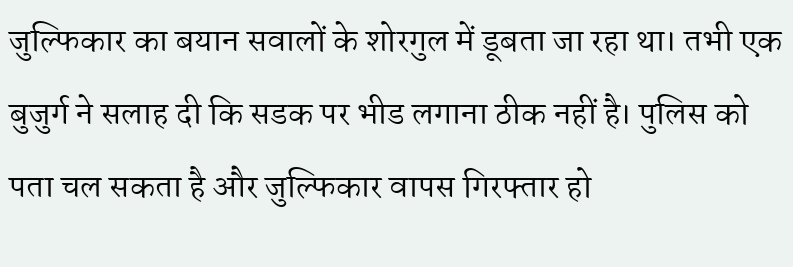जुल्फिकार का बयान सवालों के शोरगुल में डूबता जा रहा था। तभी एक बुजुर्ग ने सलाह दी कि सडक पर भीड लगाना ठीक नहीं है। पुलिस को पता चल सकता है और जुल्फिकार वापस गिरफ्तार हो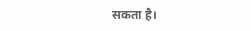सकता है।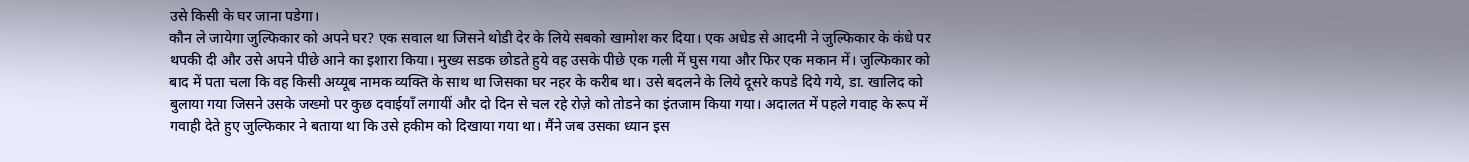उसे किसी के घर जाना पडेगा।
कौन ले जायेगा जुल्फिकार को अपने घर? एक सवाल था जिसने थोडी देर के लिये सबको खामोश कर दिया। एक अधेड से आदमी ने जुल्फिकार के कंधे पर थपकी दी और उसे अपने पीछे आने का इशारा किया। मुख्य सडक छोडते हुये वह उसके पीछे एक गली में घुस गया और फिर एक मकान में। जुल्फिकार को बाद में पता चला कि वह किसी अय्यूब नामक व्यक्ति के साथ था जिसका घर नहर के करीब था। उसे बदलने के लिये दूसरे कपडे दिये गये, डा. खालिद को बुलाया गया जिसने उसके जख्मो पर कुछ दवाईयाँ लगायीं और दो दिन से चल रहे रोज़े को तोडने का इंतजाम किया गया। अदालत में पहले गवाह के रूप में गवाही देते हुए जुल्फिकार ने बताया था कि उसे हकीम को दिखाया गया था। मैंने जब उसका ध्यान इस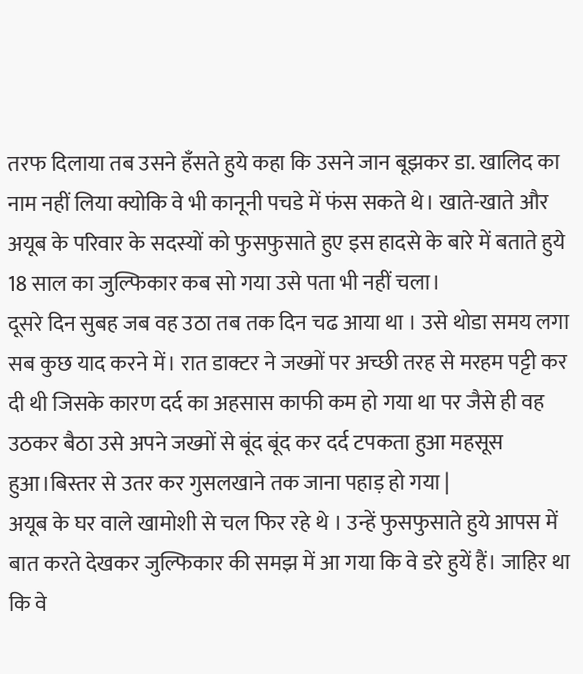तरफ दिलाया तब उसने हँसते हुये कहा कि उसने जान बूझकर डा. खालिद का नाम नहीं लिया क्योकि वे भी कानूनी पचडे में फंस सकते थे। खाते-खाते और अयूब के परिवार के सदस्यों को फुसफुसाते हुए इस हादसे के बारे में बताते हुये 18 साल का जुल्फिकार कब सो गया उसे पता भी नहीं चला।
दूसरे दिन सुबह जब वह उठा तब तक दिन चढ आया था । उसे थोडा समय लगा सब कुछ याद करने में। रात डाक्टर ने जख्मों पर अच्छी तरह से मरहम पट्टी कर दी थी जिसके कारण दर्द का अहसास काफी कम हो गया था पर जैसे ही वह उठकर बैठा उसे अपने जख्मों से बूंद बूंद कर दर्द टपकता हुआ महसूस हुआ।बिस्तर से उतर कर गुसलखाने तक जाना पहाड़ हो गया |
अयूब के घर वाले खामोशी से चल फिर रहे थे । उन्हें फुसफुसाते हुये आपस में बात करते देखकर जुल्फिकार की समझ में आ गया कि वे डरे हुयें हैं। जाहिर था कि वे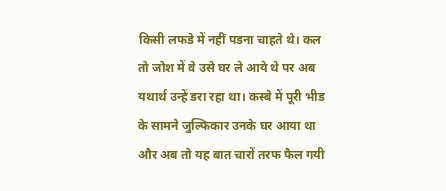किसी लफडे में नहीं पडना चाहते थे। कल तो जोश में वे उसे घर ले आये थे पर अब यथार्थ उन्हें डरा रहा था। कस्बे में पूरी भीड के सामने जुल्फिकार उनके घर आया था और अब तो यह बात चारों तरफ फैल गयी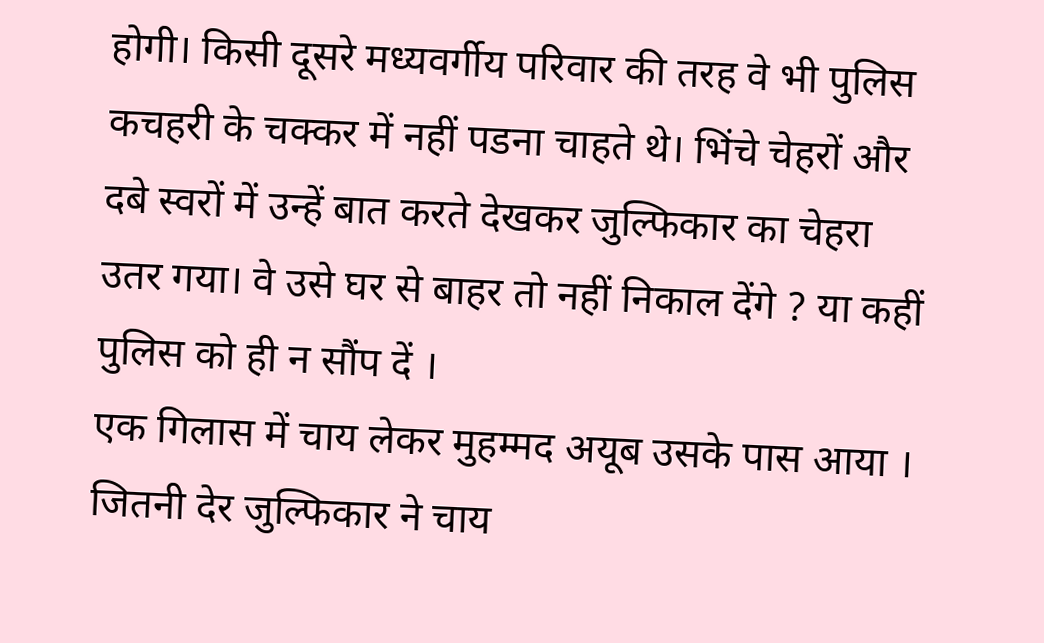होगी। किसी दूसरे मध्यवर्गीय परिवार की तरह वे भी पुलिस कचहरी के चक्कर में नहीं पडना चाहते थे। भिंचे चेहरों और दबे स्वरों में उन्हें बात करते देखकर जुल्फिकार का चेहरा उतर गया। वे उसे घर से बाहर तो नहीं निकाल देंगे ? या कहीं पुलिस को ही न सौंप दें ।
एक गिलास में चाय लेकर मुहम्मद अयूब उसके पास आया । जितनी देर जुल्फिकार ने चाय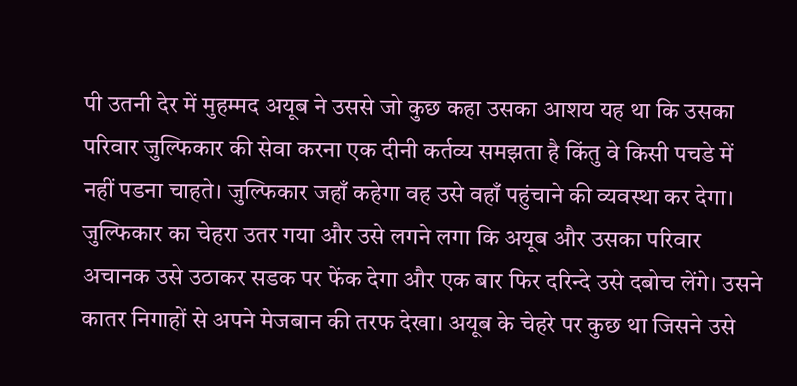पी उतनी देर में मुहम्मद अयूब ने उससे जो कुछ कहा उसका आशय यह था कि उसका परिवार जुल्फिकार की सेवा करना एक दीनी कर्तव्य समझता है किंतु वे किसी पचडे में नहीं पडना चाहते। जुल्फिकार जहाँ कहेगा वह उसे वहाँ पहुंचाने की व्यवस्था कर देगा। जुल्फिकार का चेहरा उतर गया और उसे लगने लगा कि अयूब और उसका परिवार अचानक उसे उठाकर सडक पर फेंक देगा और एक बार फिर दरिन्दे उसे दबोच लेंगे। उसने कातर निगाहों से अपने मेजबान की तरफ देखा। अयूब के चेहरे पर कुछ था जिसने उसे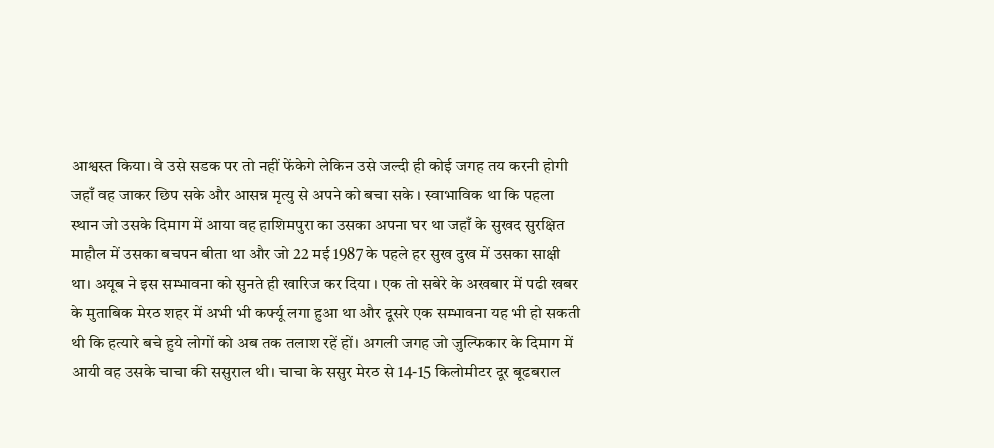आश्वस्त किया। वे उसे सडक पर तो नहीं फेंकेगे लेकिन उसे जल्दी ही कोई जगह तय करनी होगी जहाँ वह जाकर छिप सके और आसन्न मृत्यु से अपने को बचा सके । स्वाभाविक था कि पहला स्थान जो उसके दिमाग में आया वह हाशिमपुरा का उसका अपना घर था जहाँ के सुखद सुरक्षित माहौल में उसका बचपन बीता था और जो 22 मई 1987 के पहले हर सुख दुख में उसका साक्षी था। अयूब ने इस सम्भावना को सुनते ही खारिज कर दिया । एक तो सबेरे के अखबार में पढी खबर के मुताबिक मेरठ शहर में अभी भी कर्फ्यू लगा हुआ था और दूसरे एक सम्भावना यह भी हो सकती थी कि हत्यारे बचे हुये लोगों को अब तक तलाश रहें हों। अगली जगह जो जुल्फिकार के दिमाग में आयी वह उसके चाचा की ससुराल थी। चाचा के ससुर मेरठ से 14-15 किलोमीटर दूर बूढबराल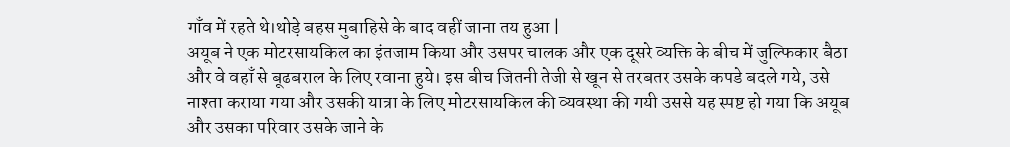गाँव में रहते थे।थोड़े बहस मुबाहिसे के बाद वहीं जाना तय हुआ |
अयूब ने एक मोटरसायकिल का इंतजाम किया और उसपर चालक और एक दूसरे व्यक्ति के बीच में जुल्फिकार बैठा और वे वहाँ से बूढबराल के लिए रवाना हुये। इस बीच जितनी तेजी से खून से तरबतर उसके कपडे बदले गये, उसे नाश्ता कराया गया और उसकी यात्रा के लिए मोटरसायकिल की व्यवस्था की गयी उससे यह स्पष्ट हो गया कि अयूब और उसका परिवार उसके जाने के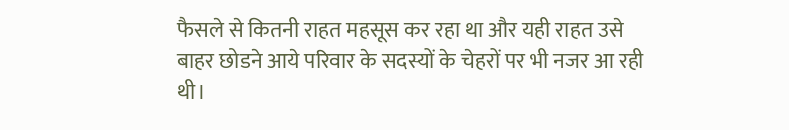फैसले से कितनी राहत महसूस कर रहा था और यही राहत उसे बाहर छोडने आये परिवार के सदस्यों के चेहरों पर भी नजर आ रही थी।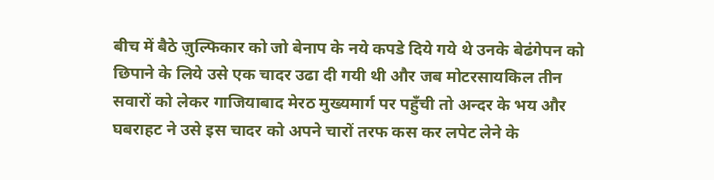बीच में बैठे ज़ुल्फिकार को जो बेनाप के नये कपडे दिये गये थे उनके बेढंगेपन को छिपाने के लिये उसे एक चादर उढा दी गयी थी और जब मोटरसायकिल तीन सवारों को लेकर गाजियाबाद मेरठ मुख्यमार्ग पर पहुँची तो अन्दर के भय और घबराहट ने उसे इस चादर को अपने चारों तरफ कस कर लपेट लेने के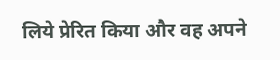लिये प्रेरित किया और वह अपने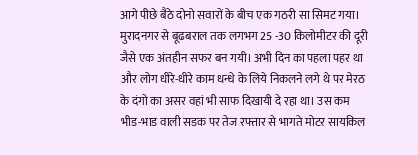आगे पीछे बैठे दोनो सवारों के बीच एक गठरी सा सिमट गया।
मुरादनगर से बूढबराल तक लगभग 25 -30 किलोमीटर की दूरी जैसे एक अंतहीन सफर बन गयी। अभी दिन का पहला पहर था और लोग धीरे-धीरे काम धन्धे के लिये निकलने लगे थे पर मेरठ के दंगो का असर वहां भी साफ दिखायी दे रहा था। उस कम भीड-भाड वाली सडक पर तेज रफ्तार से भागते मोटर सायकिल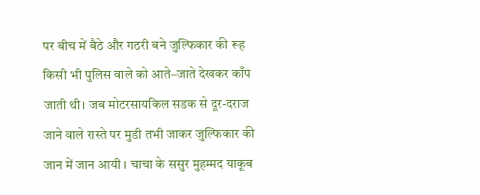पर बीच में बैठे और गठरी बने जुल्फिकार की रूह किसी भी पुलिस वाले को आते–जाते देखकर काँप जाती थी। जब मोटरसायकिल सडक से दूर-दराज जाने वाले रास्ते पर मुडी तभी जाकर जुल्फिकार की जान में जान आयी । चाचा के ससुर मुहम्मद याकूब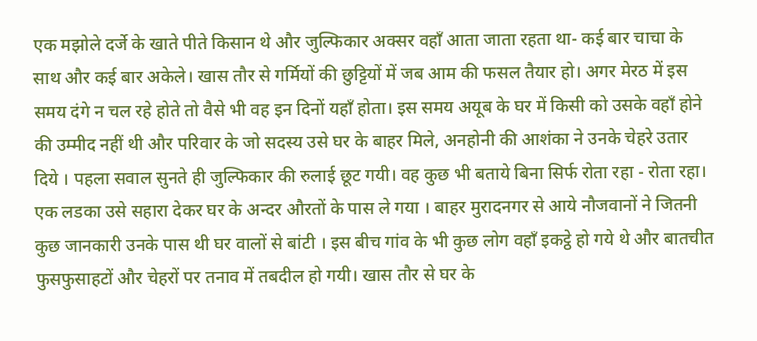एक मझोले दर्जे के खाते पीते किसान थे और जुल्फिकार अक्सर वहाँ आता जाता रहता था- कई बार चाचा के साथ और कई बार अकेले। खास तौर से गर्मियों की छुट्टियों में जब आम की फसल तैयार हो। अगर मेरठ में इस समय दंगे न चल रहे होते तो वैसे भी वह इन दिनों यहाँ होता। इस समय अयूब के घर में किसी को उसके वहाँ होने की उम्मीद नहीं थी और परिवार के जो सदस्य उसे घर के बाहर मिले, अनहोनी की आशंका ने उनके चेहरे उतार दिये । पहला सवाल सुनते ही जुल्फिकार की रुलाई छूट गयी। वह कुछ भी बताये बिना सिर्फ रोता रहा - रोता रहा। एक लडका उसे सहारा देकर घर के अन्दर औरतों के पास ले गया । बाहर मुरादनगर से आये नौजवानों ने जितनी कुछ जानकारी उनके पास थी घर वालों से बांटी । इस बीच गांव के भी कुछ लोग वहाँ इकट्ठे हो गये थे और बातचीत फुसफुसाहटों और चेहरों पर तनाव में तबदील हो गयी। खास तौर से घर के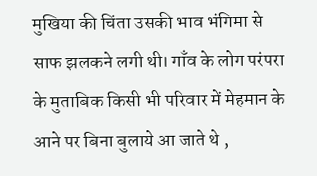मुखिया की चिंता उसकी भाव भंगिमा से साफ झलकने लगी थी। गाँव के लोग परंपरा के मुताबिक किसी भी परिवार में मेहमान के आने पर बिना बुलाये आ जाते थे ,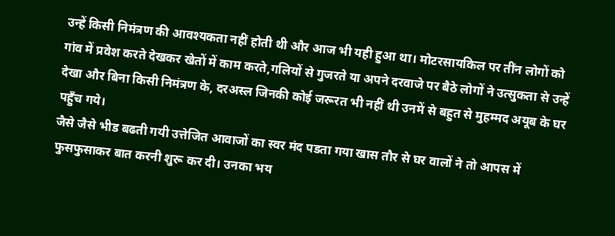उन्हें किसी निमंत्रण की आवश्यकता नहीं होती थी और आज भी यही हुआ था। मोटरसायकिल पर तींन लोगों को गांव में प्रवेश करते देखकर खेतों में काम करते,गलियों से गुजरते या अपने दरवाजे पर बैठे लोगों ने उत्सुकता से उन्हें देखा और बिना किसी निमंत्रण के, दरअस्ल जिनकी कोई जरूरत भी नहीं थी उनमें से बहुत से मुहम्मद अयूब के घर पहुँच गये।
जैसे जैसे भीड बढती गयी उत्तेजित आवाजों का स्वर मंद पडता गया खास तौर से घर वालों ने तो आपस में फुसफुसाकर बात करनी शुरू कर दी। उनका भय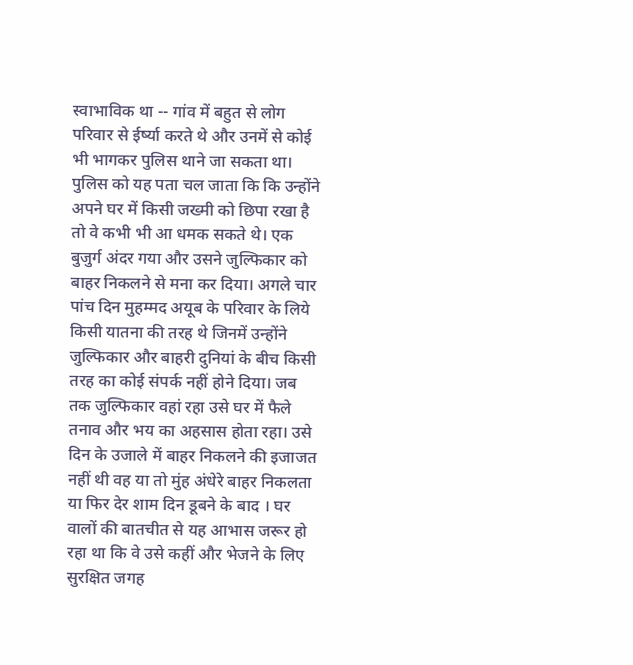स्वाभाविक था -- गांव में बहुत से लोग परिवार से ईर्ष्या करते थे और उनमें से कोई भी भागकर पुलिस थाने जा सकता था। पुलिस को यह पता चल जाता कि कि उन्होंने अपने घर में किसी जख्मी को छिपा रखा है तो वे कभी भी आ धमक सकते थे। एक बुजुर्ग अंदर गया और उसने जुल्फिकार को बाहर निकलने से मना कर दिया। अगले चार पांच दिन मुहम्मद अयूब के परिवार के लिये किसी यातना की तरह थे जिनमें उन्होंने जुल्फिकार और बाहरी दुनियां के बीच किसी तरह का कोई संपर्क नहीं होने दिया। जब तक जुल्फिकार वहां रहा उसे घर में फैले तनाव और भय का अहसास होता रहा। उसे दिन के उजाले में बाहर निकलने की इजाजत नहीं थी वह या तो मुंह अंधेरे बाहर निकलता या फिर देर शाम दिन डूबने के बाद । घर वालों की बातचीत से यह आभास जरूर हो रहा था कि वे उसे कहीं और भेजने के लिए सुरक्षित जगह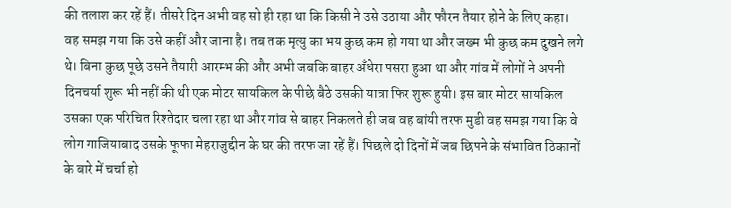की तलाश कर रहें हैं। तीसरे दिन अभी वह सो ही रहा था कि किसी ने उसे उठाया और फौरन तैयार होने के लिए कहा। वह समझ गया कि उसे कहीं और जाना है। तब तक मृत्यु का भय कुछ कम हो गया था और जख्म भी कुछ कम दुखने लगे थे। बिना कुछ पूछे उसने तैयारी आरम्भ की और अभी जबकि बाहर अँधेरा पसरा हुआ था और गांव में लोगों ने अपनी दिनचर्या शुरू भी नहीं की थी एक मोटर सायकिल के पीछे बैठे उसकी यात्रा फिर शुरू हुयी। इस बार मोटर सायकिल उसका एक परिचित रिश्तेदार चला रहा था और गांव से बाहर निकलते ही जब वह बांयी तरफ मुडी वह समझ गया कि वे लोग गाजियाबाद उसके फूफा मेहराजुद्दीन के घर की तरफ जा रहें हैं। पिछले दो दिनों में जब छिपने के संभावित ठिकानों के बारे में चर्चा हो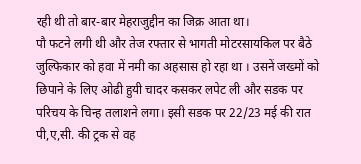रही थी तो बार-बार मेहराजुद्दीन का जिक्र आता था।
पौ फटने लगी थी और तेज रफ्तार से भागती मोटरसायकिल पर बैठे जुल्फिकार को हवा में नमी का अहसास हो रहा था । उसनें जख्मों को छिपाने के लिए ओढी हुयी चादर कसकर लपेट ली और सडक पर परिचय के चिन्ह तलाशने लगा। इसी सडक पर 22/23 मई की रात पी,ए,सी. की ट्रक से वह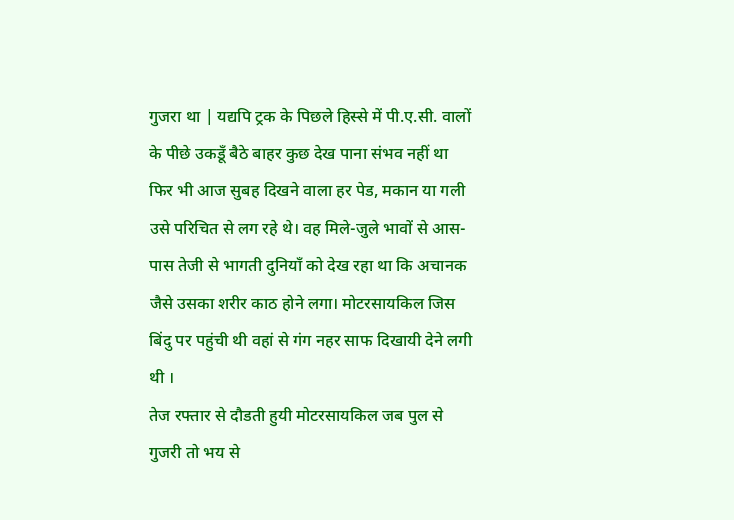गुजरा था | यद्यपि ट्रक के पिछले हिस्से में पी.ए.सी. वालों के पीछे उकडूँ बैठे बाहर कुछ देख पाना संभव नहीं था फिर भी आज सुबह दिखने वाला हर पेड, मकान या गली उसे परिचित से लग रहे थे। वह मिले-जुले भावों से आस-पास तेजी से भागती दुनियाँ को देख रहा था कि अचानक जैसे उसका शरीर काठ होने लगा। मोटरसायकिल जिस बिंदु पर पहुंची थी वहां से गंग नहर साफ दिखायी देने लगी थी ।
तेज रफ्तार से दौडती हुयी मोटरसायकिल जब पुल से गुजरी तो भय से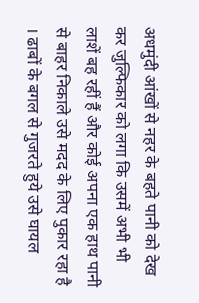अधमुंदी आंखों से नहर के बहते पानी को देख कर जुल्फिकार को लगा कि उसमें अभी भी लाशें बह रहीं हैं और कोई अपना एक हाथ पानी से बाहर निकाले उसे मदद के लिए पुकार रहा है । ढाबों के बगल से गुजरते हुये उसे घायल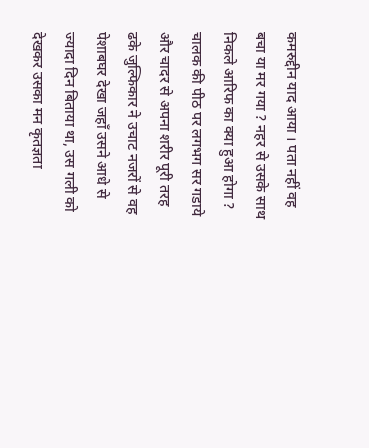कमरुद्दीन याद आया । पता नहीं वह बचा या मर गया ? नहर से उसके साथ निकले आरिफ का क्या हुआ होगा ? चालक की पीठ पर लगभग सर गडाये और चादर से अपना शरीर पूरी तरह ढके जुल्फिकार ने उचाट नजरों से वह पेशाबघर देखा जहाँ उसने आधे से ज्यादा दिन बिताया था, उस गली को देखकर उसका मन कृतज्ञता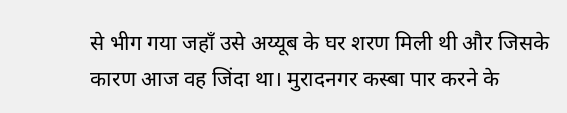से भीग गया जहाँ उसे अय्यूब के घर शरण मिली थी और जिसके कारण आज वह जिंदा था। मुरादनगर कस्बा पार करने के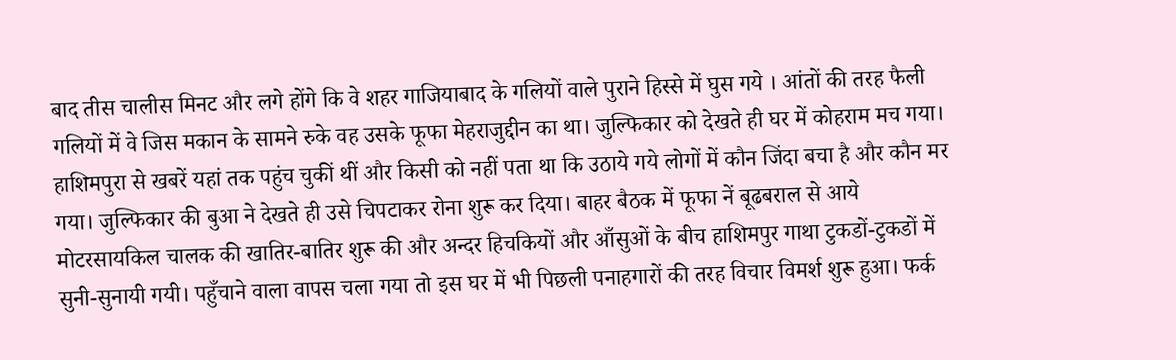बाद तीस चालीस मिनट और लगे होंगे कि वे शहर गाजियाबाद के गलियों वाले पुराने हिस्से में घुस गये । आंतों की तरह फैली गलियों में वे जिस मकान के सामने रुके वह उसके फूफा मेहराजुद्दीन का था। जुल्फिकार को देखते ही घर में कोहराम मच गया। हाशिमपुरा से खबरें यहां तक पहुंच चुकीं थीं और किसी को नहीं पता था कि उठाये गये लोगों में कौन जिंदा बचा है और कौन मर गया। जुल्फिकार की बुआ ने देखते ही उसे चिपटाकर रोना शुरू कर दिया। बाहर बैठक में फूफा नें बूढबराल से आये मोटरसायकिल चालक की खातिर-बातिर शुरू की और अन्दर हिचकियों और आँसुओं के बीच हाशिमपुर गाथा टुकडों-टुकडों में सुनी-सुनायी गयी। पहुँचाने वाला वापस चला गया तो इस घर में भी पिछली पनाहगारों की तरह विचार विमर्श शुरू हुआ। फर्क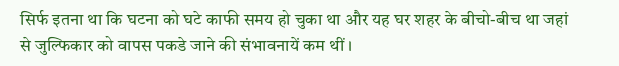सिर्फ इतना था कि घटना को घटे काफी समय हो चुका था और यह घर शहर के बीचो-बीच था जहां से जुल्फिकार को वापस पकडे जाने की संभावनायें कम थीं ।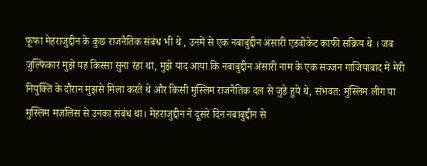फूफा मेहराजुद्दीन के कुछ राजनैतिक संबंध भी थे , उनमें से एक नबाबुद्दीन अंसारी एडवोकेट काफी सक्रिय थे । जब जुल्फिकार मुझे यह किस्सा सुना रहा था, मुझे याद आया कि नबाबुद्दीन अंसारी नाम के एक सज्जन गाजियाबाद में मेरी नियुक्ति के दौरान मुझसे मिला करते थे और किसी मुस्लिम राजनैतिक दल से जुडे हुये थे, संभवत: मुस्लिम लीग या मुस्लिम मजलिस से उनका संबंध था। मेहराजुद्दीन ने दूसरे दिन नबाबुद्दीन से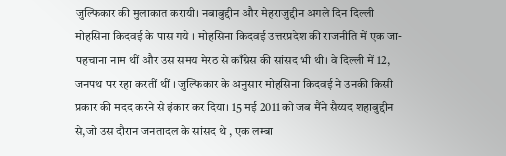जुल्फिकार की मुलाकात करायी। नबाबुद्दीन और मेहराजुद्दीन अगले दिन दिल्ली मोहसिना किदवई के पास गये । मोहसिना किदवई उत्तरप्रदेश की राजनीति में एक जा-पहचाना नाम थीं और उस समय मेरठ से काँग्रेस की सांसद भी थी। वे दिल्ली में 12, जनपथ पर रहा करतीं थीं । जुल्फिकार के अनुसार मोहसिना किदवई ने उनकी किसी प्रकार की मदद करने से इंकार कर दिया। 15 मई 2011 को जब मैंने सैय्यद शहाबुद्दीन से,जो उस दौरान जनतादल के सांसद थे , एक लम्बा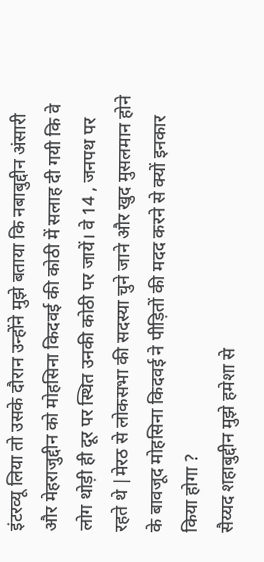इंटरव्यू लिया तो उसके दौरान उन्होंने मुझे बताया कि नबाबुद्दीन अंसारी और मेहराजुद्दीन को मोहसिना किदवई की कोठी में सलाह दी गयी कि वे लोग थोड़ी ही दूर पर स्थित उनकी कोठी पर जायें। वे 14 , जनपथ पर रहते थे |मेरठ से लोकसभा की सदस्या चुने जाने और खुद मुसलमान होने के बावजूद मोहसिना किदवई ने पीड़ितों की मदद करने से क्यों इनकार किया होगा ?
सैय्यद शहाबुद्दीन मुझे हमेशा से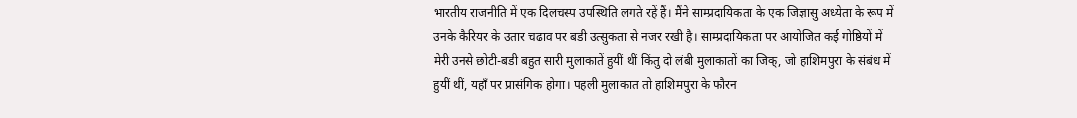भारतीय राजनीति में एक दिलचस्प उपस्थिति लगते रहें हैं। मैंने साम्प्रदायिकता के एक जिज्ञासु अध्येता के रूप में उनके कैरियर के उतार चढाव पर बडी उत्सुकता से नजर रखी है। साम्प्रदायिकता पर आयोजित कई गोष्ठियों में मेरी उनसे छोटी-बडी बहुत सारी मुलाकातें हुयीं थीं किंतु दो लंबी मुलाकातों का जिक्, जो हाशिमपुरा के संबंध में हुयीं थीं, यहाँ पर प्रासंगिक होगा। पहली मुलाकात तो हाशिमपुरा के फौरन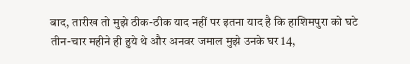बाद, तारीख तो मुझे ठीक-ठीक याद नहीं पर इतना याद है कि हाशिमपुरा को घटे तीन-चार महीने ही हुये थे और अनवर जमाल मुझे उनके घर 14,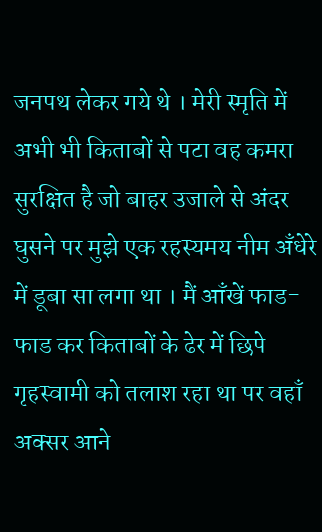जनपथ लेकर गये थे । मेरी स्मृति में अभी भी किताबों से पटा वह कमरा सुरक्षित है जो बाहर उजाले से अंदर घुसने पर मुझे एक रहस्यमय नीम अँधेरे में डूबा सा लगा था । मैं आँखें फाड-फाड कर किताबों के ढेर में छिपे गृहस्वामी को तलाश रहा था पर वहाँ अक्सर आने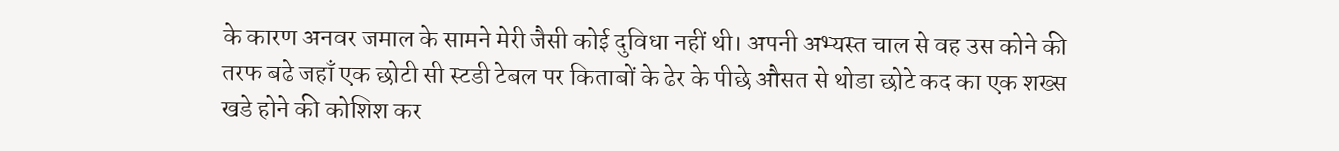के कारण अनवर जमाल के सामने मेरी जैसी कोई दुविधा नहीं थी। अपनी अभ्यस्त चाल से वह उस कोने की तरफ बढे जहाँ एक छोटी सी स्टडी टेबल पर किताबों के ढेर के पीछे औसत से थोडा छोटे कद का एक शख्स खडे होने की कोशिश कर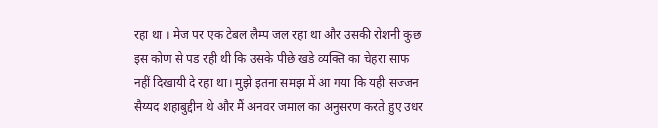रहा था । मेज पर एक टेबल लैम्प जल रहा था और उसकी रोशनी कुछ इस कोण से पड रही थी कि उसके पीछे खडे व्यक्ति का चेहरा साफ नहीं दिखायी दे रहा था। मुझे इतना समझ में आ गया कि यही सज्जन सैय्यद शहाबुद्दीन थे और मैं अनवर जमाल का अनुसरण करते हुए उधर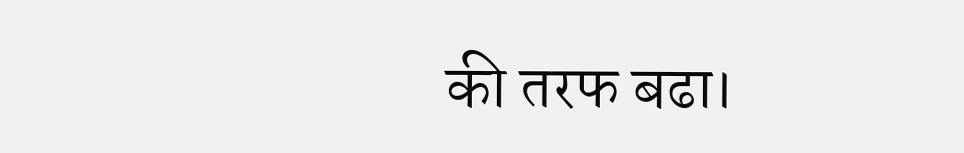की तरफ बढा।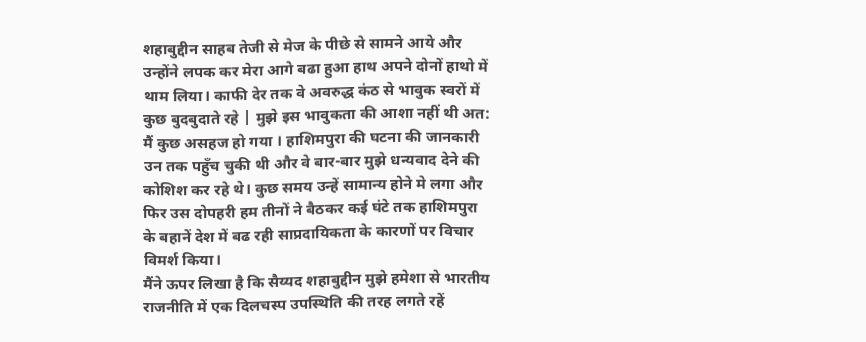शहाबुद्दीन साहब तेजी से मेज के पीछे से सामने आये और उन्होंने लपक कर मेरा आगे बढा हुआ हाथ अपने दोनों हाथो में थाम लिया। काफी देर तक वे अवरुद्ध कंठ से भावुक स्वरों में कुछ बुदबुदाते रहे | मुझे इस भावुकता की आशा नहीं थी अत: मैं कुछ असहज हो गया । हाशिमपुरा की घटना की जानकारी उन तक पहुँच चुकी थी और वे बार-बार मुझे धन्यवाद देने की कोशिश कर रहे थे। कुछ समय उन्हें सामान्य होने मे लगा और फिर उस दोपहरी हम तीनों ने बैठकर कई घंटे तक हाशिमपुरा के बहानें देश में बढ रही साप्रदायिकता के कारणों पर विचार विमर्श किया।
मैंने ऊपर लिखा है कि सैय्यद शहाबुद्दीन मुझे हमेशा से भारतीय राजनीति में एक दिलचस्प उपस्थिति की तरह लगते रहें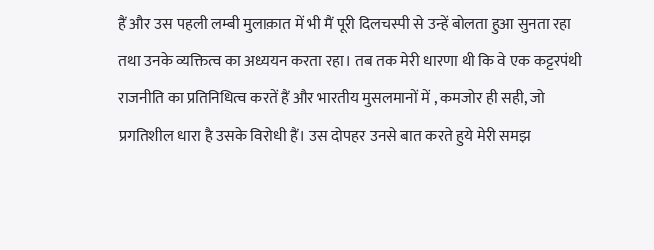हैं और उस पहली लम्बी मुलाक़ात में भी मैं पूरी दिलचस्पी से उन्हें बोलता हुआ सुनता रहा तथा उनके व्यक्तित्व का अध्ययन करता रहा। तब तक मेरी धारणा थी कि वे एक कट्टरपंथी राजनीति का प्रतिनिधित्व करतें हैं और भारतीय मुसलमानों में , कमजोर ही सही, जो प्रगतिशील धारा है उसके विरोधी हैं। उस दोपहर उनसे बात करते हुये मेरी समझ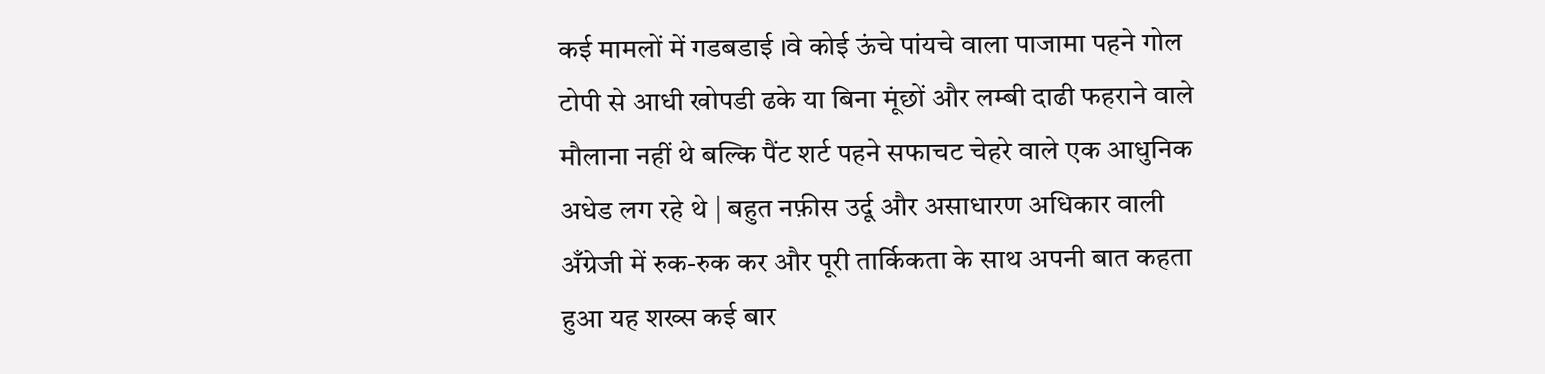कई मामलों में गडबडाई ।वे कोई ऊंचे पांयचे वाला पाजामा पहने गोल टोपी से आधी खोपडी ढके या बिना मूंछों और लम्बी दाढी फहराने वाले मौलाना नहीं थे बल्कि पैंट शर्ट पहने सफाचट चेहरे वाले एक आधुनिक अधेड लग रहे थे | बहुत नफ़ीस उर्दू और असाधारण अधिकार वाली अँग्रेजी में रुक-रुक कर और पूरी तार्किकता के साथ अपनी बात कहता हुआ यह शख्स कई बार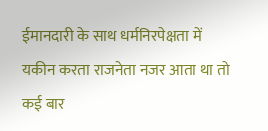ईमानदारी के साथ धर्मनिरपेक्षता में यकीन करता राजनेता नजर आता था तो कई बार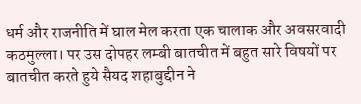धर्म और राजनीति में घाल मेल करता एक चालाक और अवसरवादी कठमुल्ला। पर उस दोपहर लम्बी बातचीत में बहुत सारे विषयों पर बातचीत करते हुये सैयद शहाबुद्दीन ने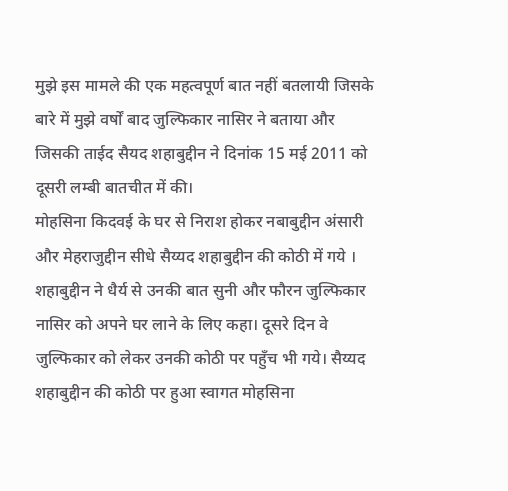मुझे इस मामले की एक महत्वपूर्ण बात नहीं बतलायी जिसके बारे में मुझे वर्षों बाद जुल्फिकार नासिर ने बताया और जिसकी ताईद सैयद शहाबुद्दीन ने दिनांक 15 मई 2011 को दूसरी लम्बी बातचीत में की।
मोहसिना किदवई के घर से निराश होकर नबाबुद्दीन अंसारी और मेहराजुद्दीन सीधे सैय्यद शहाबुद्दीन की कोठी में गये । शहाबुद्दीन ने धैर्य से उनकी बात सुनी और फौरन जुल्फिकार नासिर को अपने घर लाने के लिए कहा। दूसरे दिन वे जुल्फिकार को लेकर उनकी कोठी पर पहुँच भी गये। सैय्यद शहाबुद्दीन की कोठी पर हुआ स्वागत मोहसिना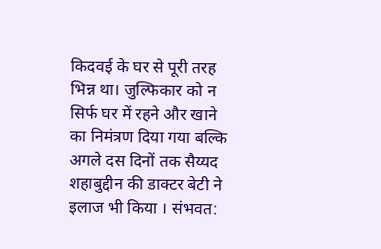किदवई के घर से पूरी तरह भिन्न था। जुल्फिकार को न सिर्फ घर में रहने और खाने का निमंत्रण दिया गया बल्कि अगले दस दिनों तक सैय्यद शहाबुद्दीन की डाक्टर बेटी ने इलाज भी किया । संभवत: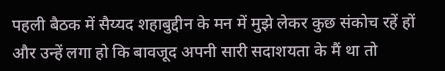पहली बैठक में सैय्यद शहाबुद्दीन के मन में मुझे लेकर कुछ संकोच रहें हों और उन्हें लगा हो कि बावजूद अपनी सारी सदाशयता के मैं था तो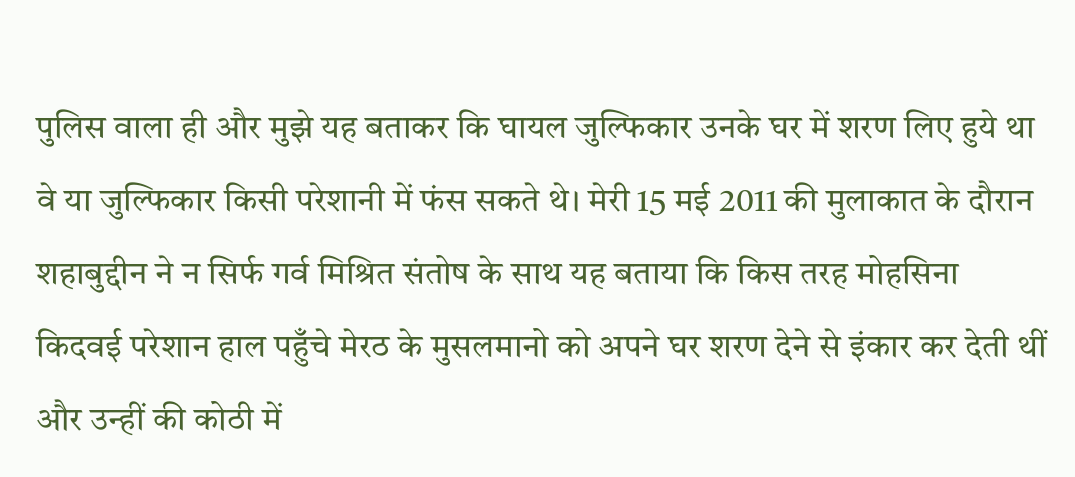पुलिस वाला ही और मुझे यह बताकर कि घायल जुल्फिकार उनके घर में शरण लिए हुये था वे या जुल्फिकार किसी परेशानी में फंस सकते थे। मेरी 15 मई 2011 की मुलाकात के दौरान शहाबुद्दीन ने न सिर्फ गर्व मिश्रित संतोष के साथ यह बताया कि किस तरह मोहसिना किदवई परेशान हाल पहुँचे मेरठ के मुसलमानो को अपने घर शरण देने से इंकार कर देती थीं और उन्हीं की कोठी में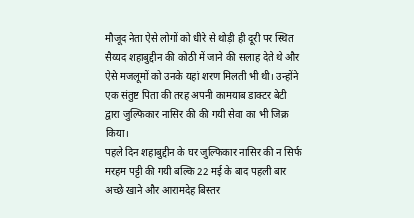मौजूद नेता ऐसे लोगों को धीरे से थोड़ी ही दूरी पर स्थित सैय्यद शहाबुद्दीन की कोठी में जाने की सलाह देते थे और ऐसे मजलूमों को उनके यहां शरण मिलती भी थी। उन्होंने एक संतुष्ट पिता की तरह अपनी कामयाब डाक्टर बेटी द्वारा जुल्फिकार नासिर की की गयी सेवा का भी जिक्र किया।
पहले दिन शहाबुद्दीन के घर जुल्फिकार नासिर की न सिर्फ मरहम पट्टी की गयी बल्कि 22 मई के बाद पहली बार अच्छे खाने और आरामदेह बिस्तर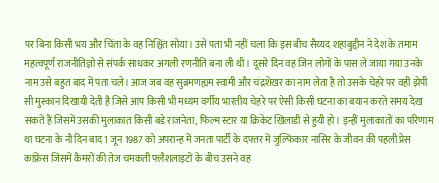पर बिना किसी भय और चिंता के वह निश्चिंत सोया। उसे पता भी नहीं चला कि इस बीच सैय्यद शहाबुद्दीन ने देश के तमाम महत्वपूर्ण राजनीतिज्ञो से संपर्क साधकर अगली रणनीति बना ली थी। दूसरे दिन वह जिन लोगों के पास ले जाया गया उनके नाम उसे बहुत बाद में पता चले। आज जब वह सुब्रमणह्यम स्वामी और चंद्रशेखर का नाम लेता है तो उसके चेहरे पर वही झेपी सी मुस्कान दिखायी देती है जिसे आप किसी भी मध्यम वर्गीय भारतीय चेहरे पर ऐसी किसी घटना का बयान करते समय देख सकतें हैं जिसमें उसकी मुलाकात किसी बडे राजनेता, फिल्म स्टार या क्रिकेट खिलाडी से हुयी हो। इन्हीं मुलाकातों का परिणाम था घटना के नौ दिन बाद 1 जून 1987 को अपरान्ह में जनता पार्टी के दफ्तर में जुल्फिकार नासिर के जीवन की पहली प्रेस कांफ्रेंस जिसमें कैमरों की तेज चमकती फ्लैशलाइटों के बीच उसने वह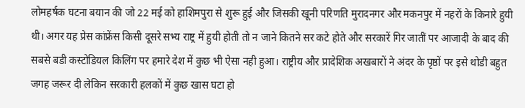लोमहर्षक घटना बयान की जो 22 मई को हाशिमपुरा से शुरू हुई और जिसकी खूनी परिणति मुरादनगर और मकनपुर में नहरों के किनारे हुयी थी। अगर यह प्रेस कांफ्रेंस किसी दूसरे सभ्य राष्ट्र में हुयी होती तो न जाने कितने सर कटे होते और सरकारें गिर जातीं पर आजादी के बाद की सबसे बडी कस्टोडियल किलिंग पर हमारे देश में कुछ भी ऐसा नही हुआ। राष्ट्रीय और प्रादेशिक अखबारों ने अंदर के पृष्ठों पर इसे थोडी बहुत जगह जरूर दी लेकिन सरकारी हलकों में कुछ खास घटा हो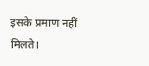इसके प्रमाण नहीं मिलते।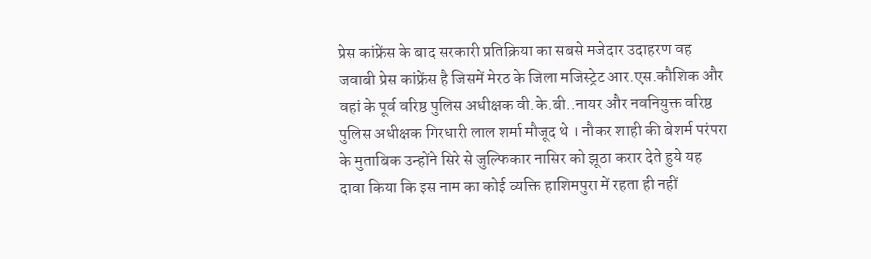प्रेस कांफ्रेंस के बाद सरकारी प्रतिक्रिया का सबसे मजेदार उदाहरण वह जवाबी प्रेस कांफ्रेंस है जिसमें मेरठ के जिला मजिस्ट्रेट आर.एस.कौशिक और वहां के पूर्व वरिष्ठ पुलिस अधीक्षक वी.के.बी..नायर और नवनियुक्त वरिष्ठ पुलिस अधीक्षक गिरधारी लाल शर्मा मौजूद थे । नौकर शाही की बेशर्म परंपरा के मुताबिक उन्होंने सिरे से जुल्फिकार नासिर को झूठा करार देते हुये यह दावा किया कि इस नाम का कोई व्यक्ति हाशिमपुरा में रहता ही नहीं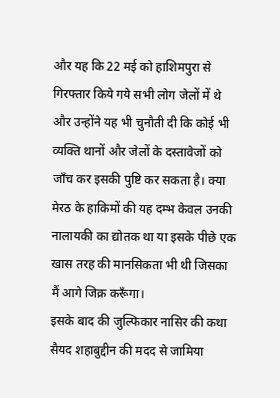और यह कि 22 मई को हाशिमपुरा से गिरफ्तार किये गये सभी लोग जेलों में थे और उन्होंने यह भी चुनौती दी कि कोई भी व्यक्ति थानों और जेलों के दस्तावेजों को जाँच कर इसकी पुष्टि कर सकता है। क्या मेरठ के हाकिमों की यह दम्भ केवल उनकी नालायकी का द्योतक था या इसके पीछे एक खास तरह की मानसिकता भी थी जिसका मैं आगे जिक्र करूँगा।
इसके बाद की जुल्फिकार नासिर की कथा सैयद शहाबुद्दीन की मदद से जामिया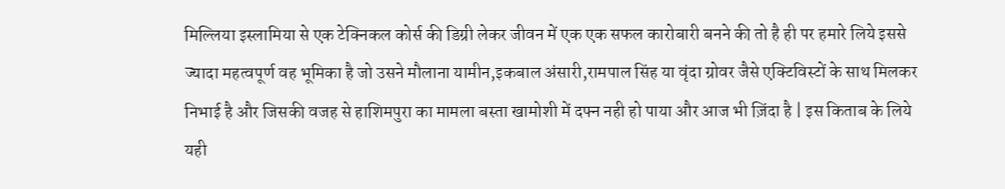मिल्लिया इस्लामिया से एक टेक्निकल कोर्स की डिग्री लेकर जीवन में एक एक सफल कारोबारी बनने की तो है ही पर हमारे लिये इससे ज्यादा महत्वपूर्ण वह भूमिका है जो उसने मौलाना यामीन,इकबाल अंसारी,रामपाल सिंह या वृंदा ग्रोवर जैसे एक्टिविस्टों के साथ मिलकर निभाई है और जिसकी वजह से हाशिमपुरा का मामला बस्ता खामोशी में दफ्न नही हो पाया और आज भी ज़िंदा है | इस किताब के लिये यही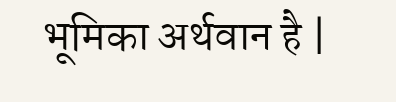भूमिका अर्थवान है |